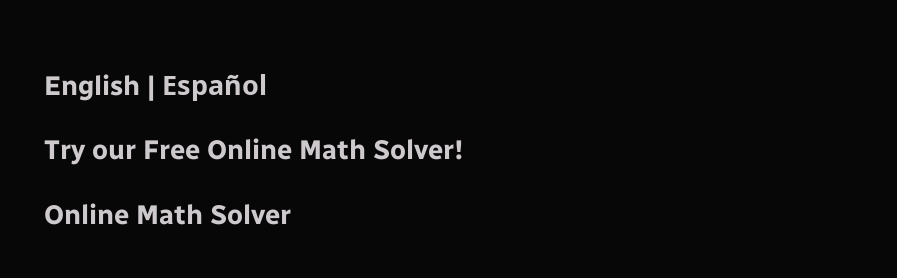English | Español

Try our Free Online Math Solver!

Online Math Solver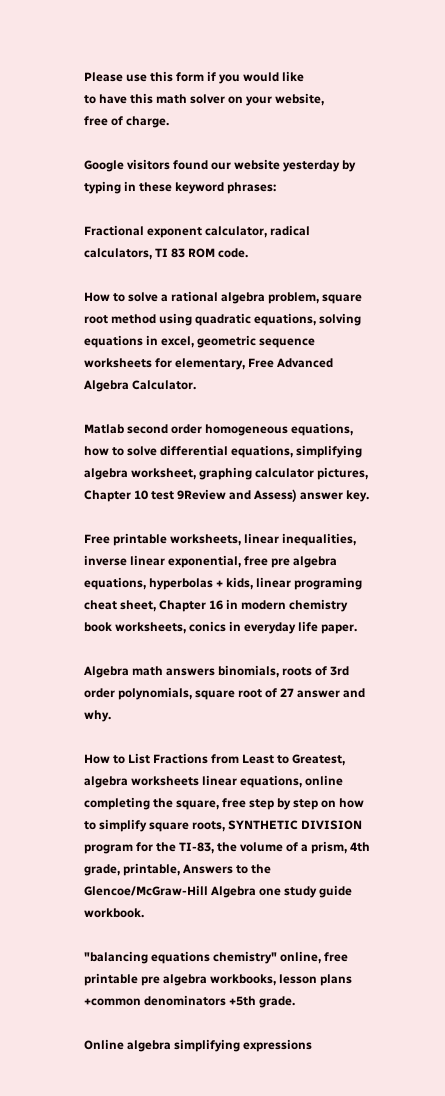Please use this form if you would like
to have this math solver on your website,
free of charge.

Google visitors found our website yesterday by typing in these keyword phrases:

Fractional exponent calculator, radical calculators, TI 83 ROM code.

How to solve a rational algebra problem, square root method using quadratic equations, solving equations in excel, geometric sequence worksheets for elementary, Free Advanced Algebra Calculator.

Matlab second order homogeneous equations, how to solve differential equations, simplifying algebra worksheet, graphing calculator pictures, Chapter 10 test 9Review and Assess) answer key.

Free printable worksheets, linear inequalities, inverse linear exponential, free pre algebra equations, hyperbolas + kids, linear programing cheat sheet, Chapter 16 in modern chemistry book worksheets, conics in everyday life paper.

Algebra math answers binomials, roots of 3rd order polynomials, square root of 27 answer and why.

How to List Fractions from Least to Greatest, algebra worksheets linear equations, online completing the square, free step by step on how to simplify square roots, SYNTHETIC DIVISION program for the TI-83, the volume of a prism, 4th grade, printable, Answers to the Glencoe/McGraw-Hill Algebra one study guide workbook.

"balancing equations chemistry" online, free printable pre algebra workbooks, lesson plans +common denominators +5th grade.

Online algebra simplifying expressions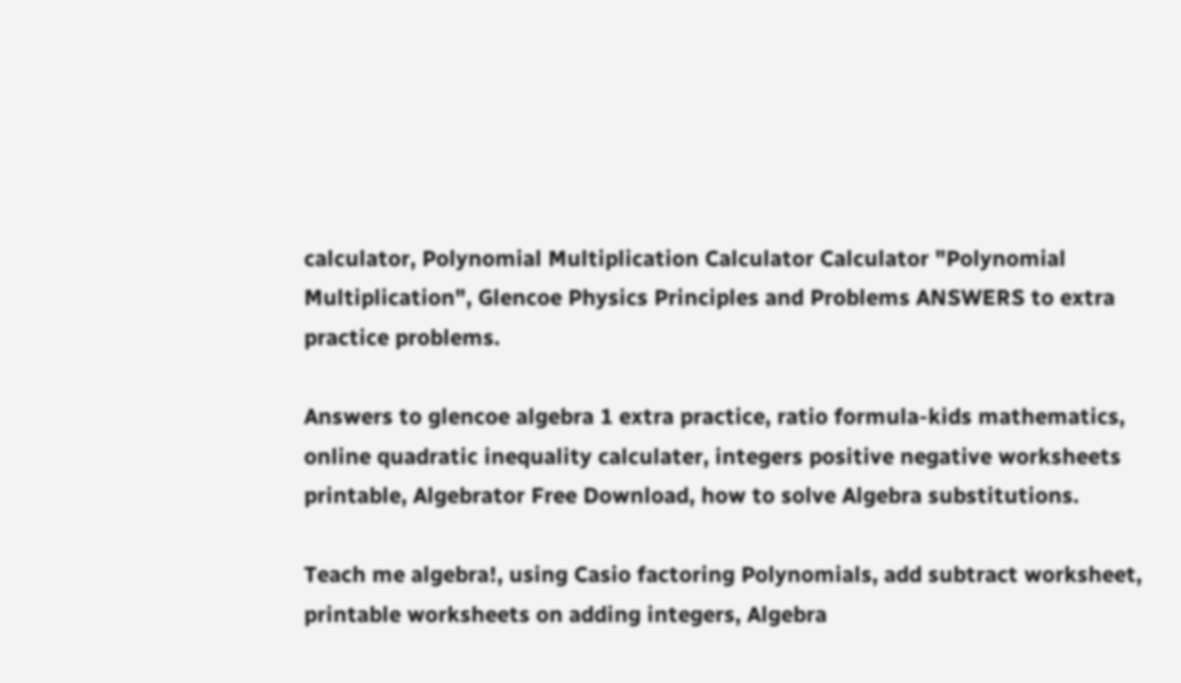calculator, Polynomial Multiplication Calculator Calculator "Polynomial Multiplication", Glencoe Physics Principles and Problems ANSWERS to extra practice problems.

Answers to glencoe algebra 1 extra practice, ratio formula-kids mathematics, online quadratic inequality calculater, integers positive negative worksheets printable, Algebrator Free Download, how to solve Algebra substitutions.

Teach me algebra!, using Casio factoring Polynomials, add subtract worksheet, printable worksheets on adding integers, Algebra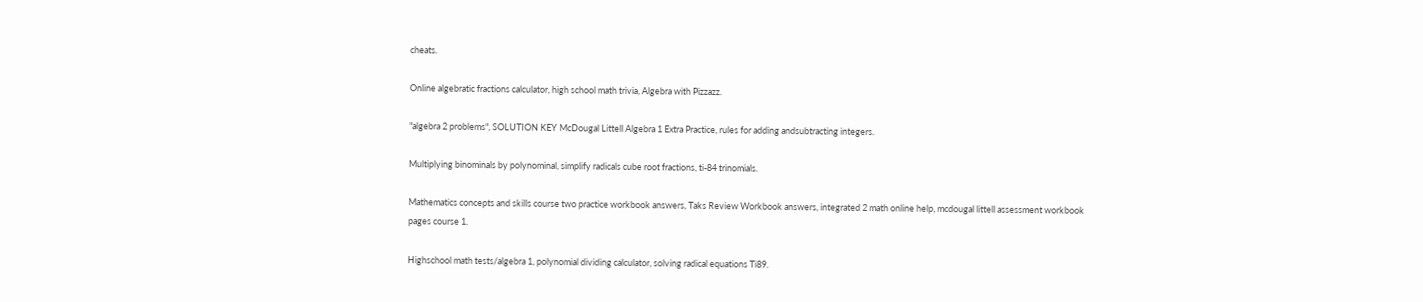cheats.

Online algebratic fractions calculator, high school math trivia, Algebra with Pizzazz.

"algebra 2 problems", SOLUTION KEY McDougal Littell Algebra 1 Extra Practice, rules for adding andsubtracting integers.

Multiplying binominals by polynominal, simplify radicals cube root fractions, ti-84 trinomials.

Mathematics concepts and skills course two practice workbook answers, Taks Review Workbook answers, integrated 2 math online help, mcdougal littell assessment workbook pages course 1.

Highschool math tests/algebra 1, polynomial dividing calculator, solving radical equations Ti89.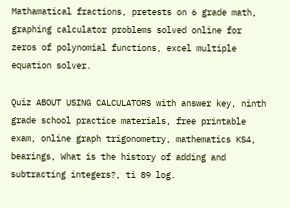Mathamatical fractions, pretests on 6 grade math, graphing calculator problems solved online for zeros of polynomial functions, excel multiple equation solver.

Quiz ABOUT USING CALCULATORS with answer key, ninth grade school practice materials, free printable exam, online graph trigonometry, mathematics KS4, bearings, What is the history of adding and subtracting integers?, ti 89 log.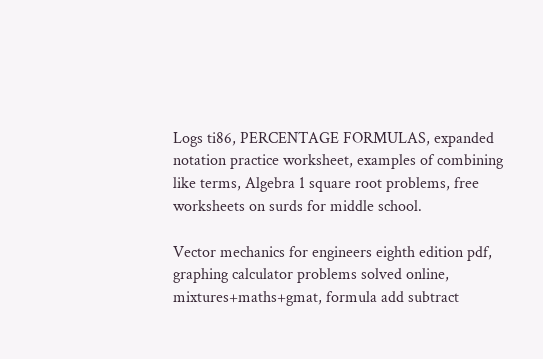Logs ti86, PERCENTAGE FORMULAS, expanded notation practice worksheet, examples of combining like terms, Algebra 1 square root problems, free worksheets on surds for middle school.

Vector mechanics for engineers eighth edition pdf, graphing calculator problems solved online, mixtures+maths+gmat, formula add subtract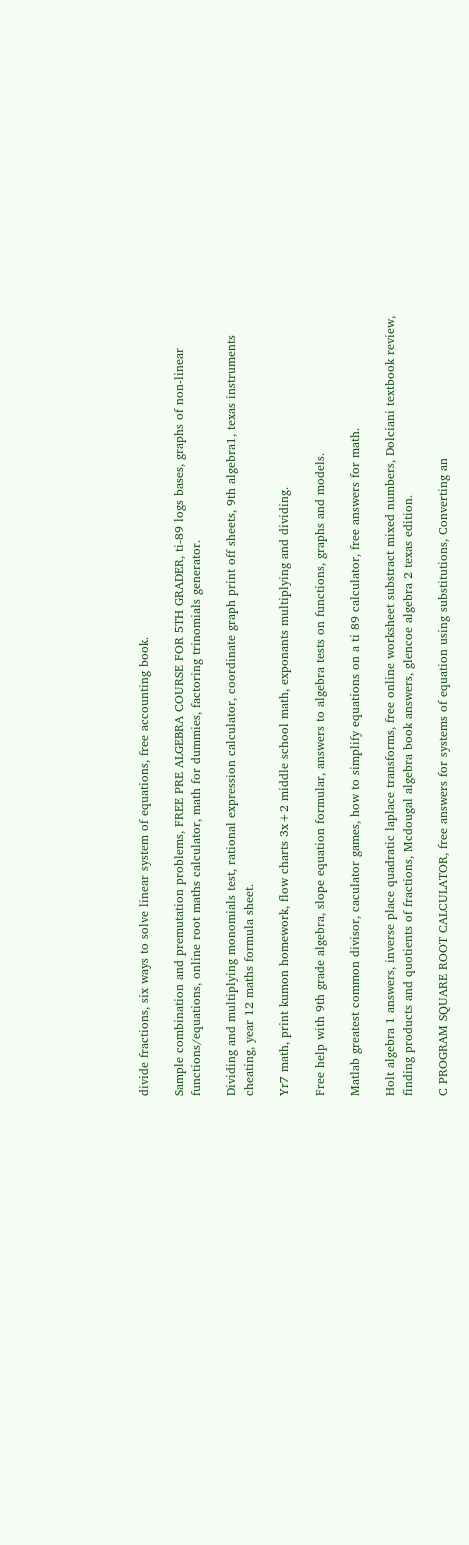divide fractions, six ways to solve linear system of equations, free accounting book.

Sample combination and premutation problems, FREE PRE ALGEBRA COURSE FOR 5TH GRADER, ti-89 logs bases, graphs of non-linear functions/equations, online root maths calculator, math for dummies, factoring trinomials generator.

Dividing and multiplying monomials test, rational expression calculator, coordinate graph print off sheets, 9th algebra1, texas instruments cheating, year 12 maths formula sheet.

Yr7 math, print kumon homework, flow charts 3x+2 middle school math, exponants multiplying and dividing.

Free help with 9th grade algebra, slope equation formular, answers to algebra tests on functions, graphs and models.

Matlab greatest common divisor, caculator games, how to simplify equations on a ti 89 calculator, free answers for math.

Holt algebra 1 answers, inverse place quadratic laplace transforms, free online worksheet substract mixed numbers, Dolciani textbook review, finding products and quotients of fractions, Mcdougal algebra book answers, glencoe algebra 2 texas edition.

C PROGRAM SQUARE ROOT CALCULATOR, free answers for systems of equation using substitutions, Converting an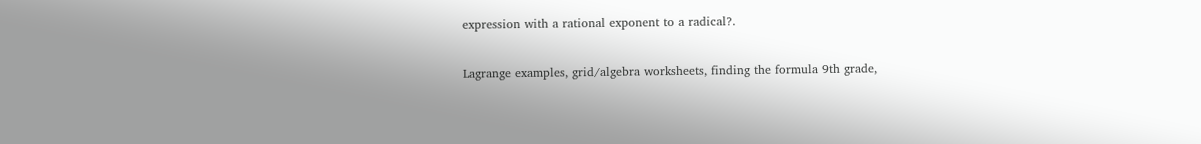expression with a rational exponent to a radical?.

Lagrange examples, grid/algebra worksheets, finding the formula 9th grade,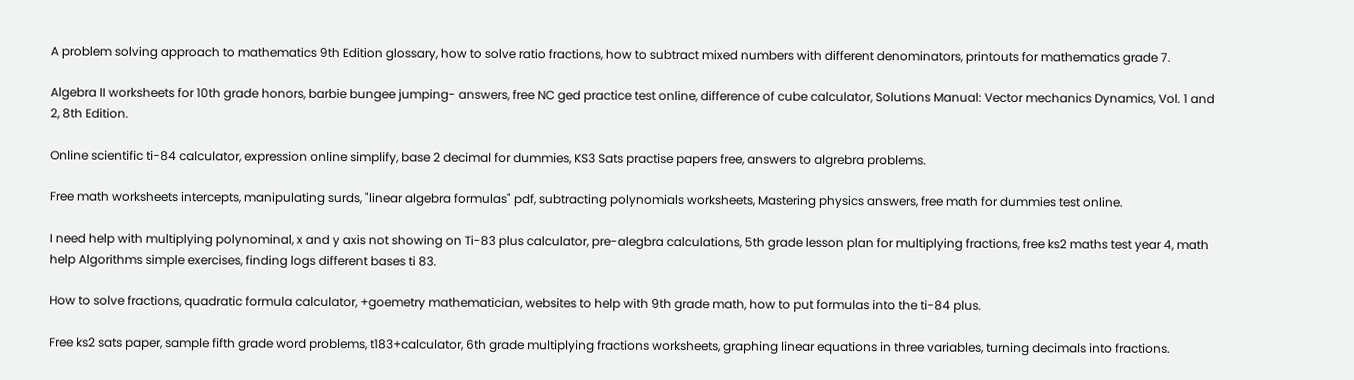A problem solving approach to mathematics 9th Edition glossary, how to solve ratio fractions, how to subtract mixed numbers with different denominators, printouts for mathematics grade 7.

Algebra II worksheets for 10th grade honors, barbie bungee jumping- answers, free NC ged practice test online, difference of cube calculator, Solutions Manual: Vector mechanics Dynamics, Vol. 1 and 2, 8th Edition.

Online scientific ti-84 calculator, expression online simplify, base 2 decimal for dummies, KS3 Sats practise papers free, answers to algrebra problems.

Free math worksheets intercepts, manipulating surds, "linear algebra formulas" pdf, subtracting polynomials worksheets, Mastering physics answers, free math for dummies test online.

I need help with multiplying polynominal, x and y axis not showing on Ti-83 plus calculator, pre-alegbra calculations, 5th grade lesson plan for multiplying fractions, free ks2 maths test year 4, math help Algorithms simple exercises, finding logs different bases ti 83.

How to solve fractions, quadratic formula calculator, +goemetry mathematician, websites to help with 9th grade math, how to put formulas into the ti-84 plus.

Free ks2 sats paper, sample fifth grade word problems, t183+calculator, 6th grade multiplying fractions worksheets, graphing linear equations in three variables, turning decimals into fractions.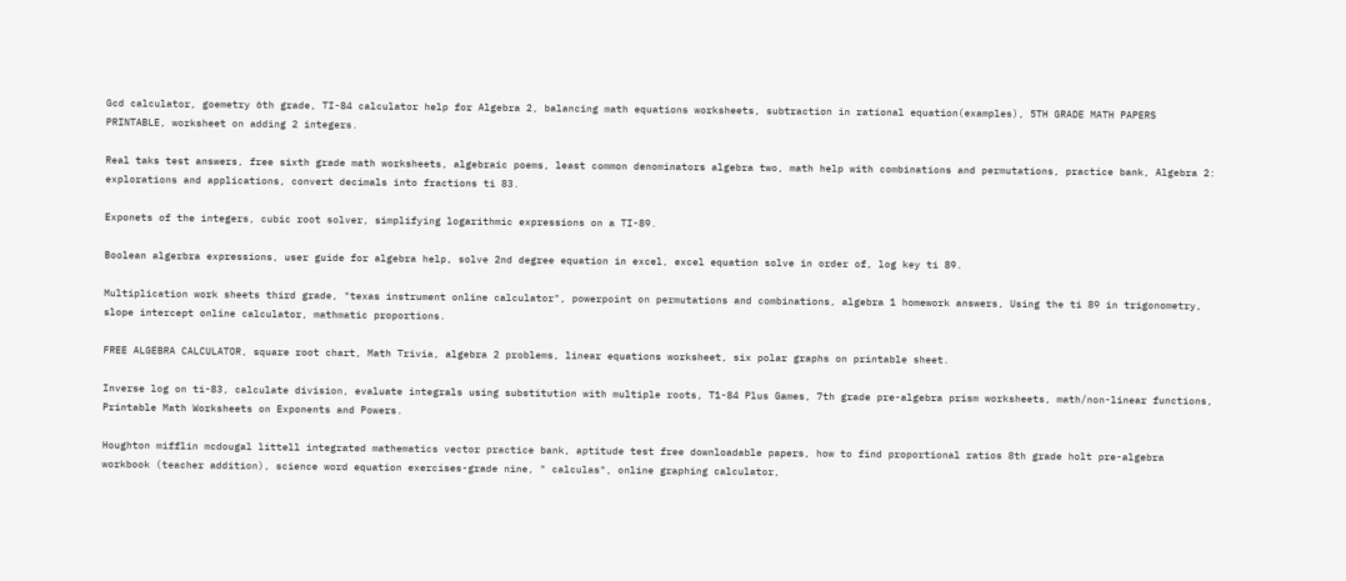Gcd calculator, goemetry 6th grade, TI-84 calculator help for Algebra 2, balancing math equations worksheets, subtraction in rational equation(examples), 5TH GRADE MATH PAPERS PRINTABLE, worksheet on adding 2 integers.

Real taks test answers, free sixth grade math worksheets, algebraic poems, least common denominators algebra two, math help with combinations and permutations, practice bank, Algebra 2: explorations and applications, convert decimals into fractions ti 83.

Exponets of the integers, cubic root solver, simplifying logarithmic expressions on a TI-89.

Boolean algerbra expressions, user guide for algebra help, solve 2nd degree equation in excel, excel equation solve in order of, log key ti 89.

Multiplication work sheets third grade, "texas instrument online calculator", powerpoint on permutations and combinations, algebra 1 homework answers, Using the ti 89 in trigonometry, slope intercept online calculator, mathmatic proportions.

FREE ALGEBRA CALCULATOR, square root chart, Math Trivia, algebra 2 problems, linear equations worksheet, six polar graphs on printable sheet.

Inverse log on ti-83, calculate division, evaluate integrals using substitution with multiple roots, T1-84 Plus Games, 7th grade pre-algebra prism worksheets, math/non-linear functions, Printable Math Worksheets on Exponents and Powers.

Houghton mifflin mcdougal littell integrated mathematics vector practice bank, aptitude test free downloadable papers, how to find proportional ratios 8th grade holt pre-algebra workbook (teacher addition), science word equation exercises-grade nine, " calculas", online graphing calculator,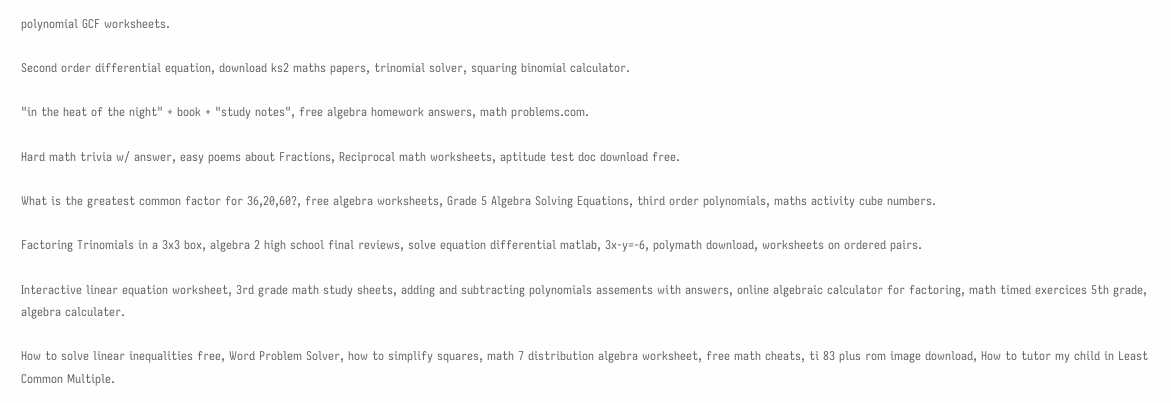polynomial GCF worksheets.

Second order differential equation, download ks2 maths papers, trinomial solver, squaring binomial calculator.

"in the heat of the night" + book + "study notes", free algebra homework answers, math problems.com.

Hard math trivia w/ answer, easy poems about Fractions, Reciprocal math worksheets, aptitude test doc download free.

What is the greatest common factor for 36,20,60?, free algebra worksheets, Grade 5 Algebra Solving Equations, third order polynomials, maths activity cube numbers.

Factoring Trinomials in a 3x3 box, algebra 2 high school final reviews, solve equation differential matlab, 3x-y=-6, polymath download, worksheets on ordered pairs.

Interactive linear equation worksheet, 3rd grade math study sheets, adding and subtracting polynomials assements with answers, online algebraic calculator for factoring, math timed exercices 5th grade, algebra calculater.

How to solve linear inequalities free, Word Problem Solver, how to simplify squares, math 7 distribution algebra worksheet, free math cheats, ti 83 plus rom image download, How to tutor my child in Least Common Multiple.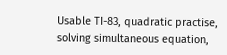Usable TI-83, quadratic practise, solving simultaneous equation,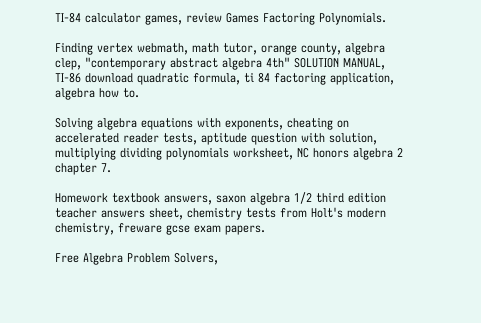TI-84 calculator games, review Games Factoring Polynomials.

Finding vertex webmath, math tutor, orange county, algebra clep, "contemporary abstract algebra 4th" SOLUTION MANUAL, TI-86 download quadratic formula, ti 84 factoring application, algebra how to.

Solving algebra equations with exponents, cheating on accelerated reader tests, aptitude question with solution, multiplying dividing polynomials worksheet, NC honors algebra 2 chapter 7.

Homework textbook answers, saxon algebra 1/2 third edition teacher answers sheet, chemistry tests from Holt's modern chemistry, freware gcse exam papers.

Free Algebra Problem Solvers,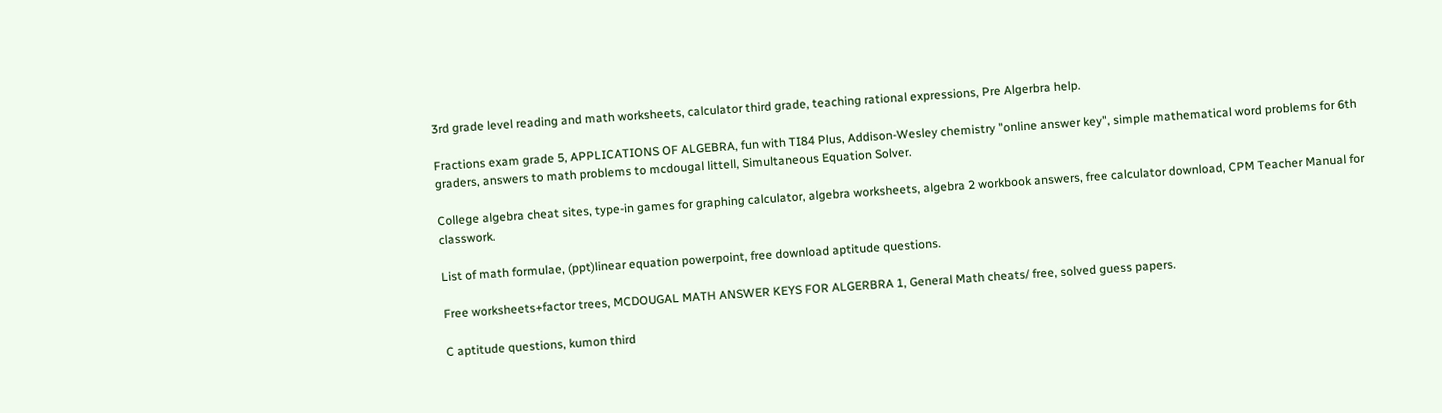3rd grade level reading and math worksheets, calculator third grade, teaching rational expressions, Pre Algerbra help.

Fractions exam grade 5, APPLICATIONS OF ALGEBRA, fun with TI84 Plus, Addison-Wesley chemistry "online answer key", simple mathematical word problems for 6th graders, answers to math problems to mcdougal littell, Simultaneous Equation Solver.

College algebra cheat sites, type-in games for graphing calculator, algebra worksheets, algebra 2 workbook answers, free calculator download, CPM Teacher Manual for classwork.

List of math formulae, (ppt)linear equation powerpoint, free download aptitude questions.

Free worksheets+factor trees, MCDOUGAL MATH ANSWER KEYS FOR ALGERBRA 1, General Math cheats/ free, solved guess papers.

C aptitude questions, kumon third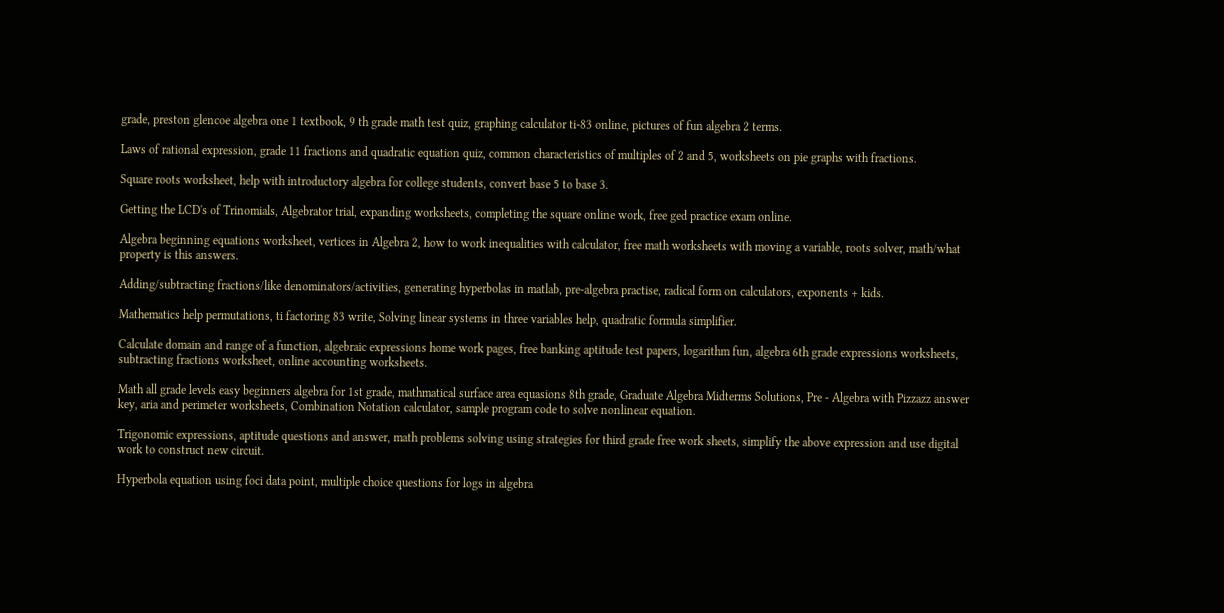grade, preston glencoe algebra one 1 textbook, 9 th grade math test quiz, graphing calculator ti-83 online, pictures of fun algebra 2 terms.

Laws of rational expression, grade 11 fractions and quadratic equation quiz, common characteristics of multiples of 2 and 5, worksheets on pie graphs with fractions.

Square roots worksheet, help with introductory algebra for college students, convert base 5 to base 3.

Getting the LCD's of Trinomials, Algebrator trial, expanding worksheets, completing the square online work, free ged practice exam online.

Algebra beginning equations worksheet, vertices in Algebra 2, how to work inequalities with calculator, free math worksheets with moving a variable, roots solver, math/what property is this answers.

Adding/subtracting fractions/like denominators/activities, generating hyperbolas in matlab, pre-algebra practise, radical form on calculators, exponents + kids.

Mathematics help permutations, ti factoring 83 write, Solving linear systems in three variables help, quadratic formula simplifier.

Calculate domain and range of a function, algebraic expressions home work pages, free banking aptitude test papers, logarithm fun, algebra 6th grade expressions worksheets, subtracting fractions worksheet, online accounting worksheets.

Math all grade levels easy beginners algebra for 1st grade, mathmatical surface area equasions 8th grade, Graduate Algebra Midterms Solutions, Pre - Algebra with Pizzazz answer key, aria and perimeter worksheets, Combination Notation calculator, sample program code to solve nonlinear equation.

Trigonomic expressions, aptitude questions and answer, math problems solving using strategies for third grade free work sheets, simplify the above expression and use digital work to construct new circuit.

Hyperbola equation using foci data point, multiple choice questions for logs in algebra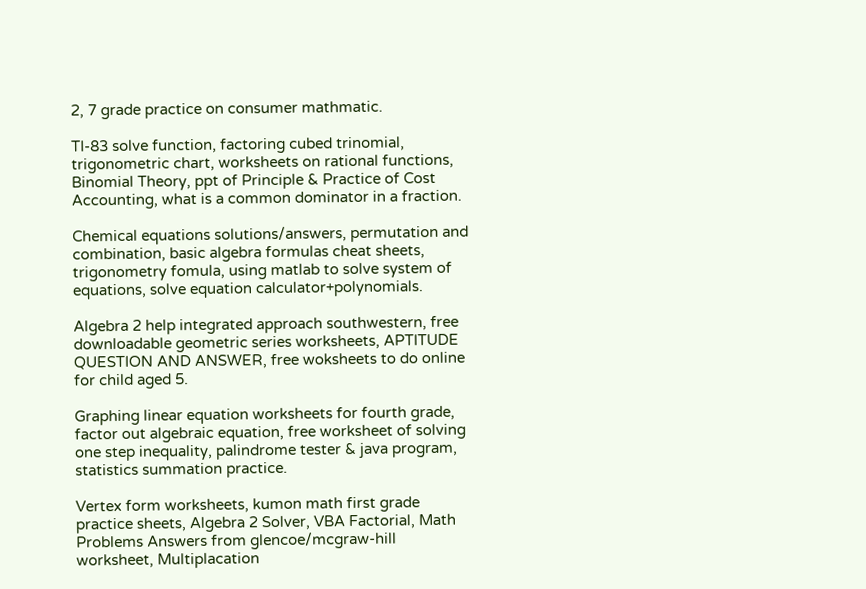2, 7 grade practice on consumer mathmatic.

TI-83 solve function, factoring cubed trinomial, trigonometric chart, worksheets on rational functions, Binomial Theory, ppt of Principle & Practice of Cost Accounting, what is a common dominator in a fraction.

Chemical equations solutions/answers, permutation and combination, basic algebra formulas cheat sheets, trigonometry fomula, using matlab to solve system of equations, solve equation calculator+polynomials.

Algebra 2 help integrated approach southwestern, free downloadable geometric series worksheets, APTITUDE QUESTION AND ANSWER, free woksheets to do online for child aged 5.

Graphing linear equation worksheets for fourth grade, factor out algebraic equation, free worksheet of solving one step inequality, palindrome tester & java program, statistics summation practice.

Vertex form worksheets, kumon math first grade practice sheets, Algebra 2 Solver, VBA Factorial, Math Problems Answers from glencoe/mcgraw-hill worksheet, Multiplacation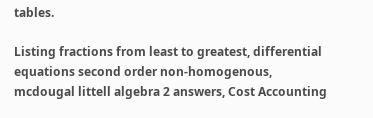tables.

Listing fractions from least to greatest, differential equations second order non-homogenous, mcdougal littell algebra 2 answers, Cost Accounting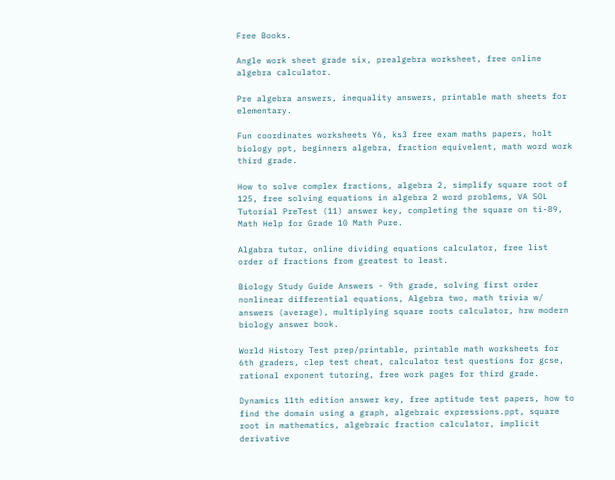Free Books.

Angle work sheet grade six, prealgebra worksheet, free online algebra calculator.

Pre algebra answers, inequality answers, printable math sheets for elementary.

Fun coordinates worksheets Y6, ks3 free exam maths papers, holt biology ppt, beginners algebra, fraction equivelent, math word work third grade.

How to solve complex fractions, algebra 2, simplify square root of 125, free solving equations in algebra 2 word problems, VA SOL Tutorial PreTest (11) answer key, completing the square on ti-89, Math Help for Grade 10 Math Pure.

Algabra tutor, online dividing equations calculator, free list order of fractions from greatest to least.

Biology Study Guide Answers - 9th grade, solving first order nonlinear differential equations, Algebra two, math trivia w/ answers (average), multiplying square roots calculator, hrw modern biology answer book.

World History Test prep/printable, printable math worksheets for 6th graders, clep test cheat, calculator test questions for gcse, rational exponent tutoring, free work pages for third grade.

Dynamics 11th edition answer key, free aptitude test papers, how to find the domain using a graph, algebraic expressions.ppt, square root in mathematics, algebraic fraction calculator, implicit derivative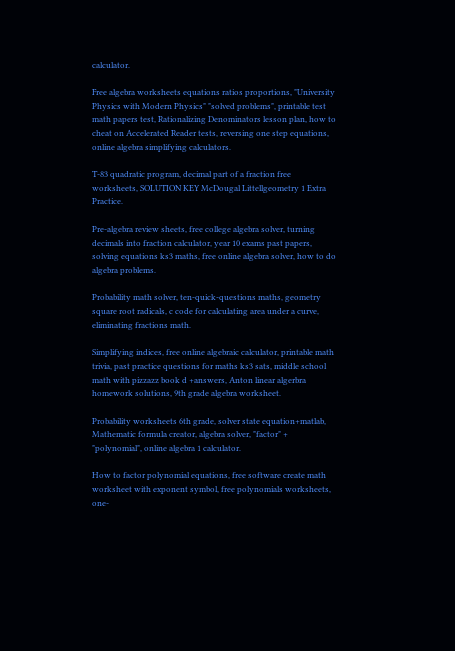calculator.

Free algebra worksheets equations ratios proportions, "University Physics with Modern Physics" "solved problems", printable test math papers test, Rationalizing Denominators lesson plan, how to cheat on Accelerated Reader tests, reversing one step equations, online algebra simplifying calculators.

T-83 quadratic program, decimal part of a fraction free worksheets, SOLUTION KEY McDougal Littellgeometry 1 Extra Practice.

Pre-algebra review sheets, free college algebra solver, turning decimals into fraction calculator, year 10 exams past papers, solving equations ks3 maths, free online algebra solver, how to do algebra problems.

Probability math solver, ten-quick-questions maths, geometry square root radicals, c code for calculating area under a curve, eliminating fractions math.

Simplifying indices, free online algebraic calculator, printable math trivia, past practice questions for maths ks3 sats, middle school math with pizzazz book d +answers, Anton linear algerbra homework solutions, 9th grade algebra worksheet.

Probability worksheets 6th grade, solver state equation+matlab, Mathematic formula creator, algebra solver, "factor" + "polynomial", online algebra 1 calculator.

How to factor polynomial equations, free software create math worksheet with exponent symbol, free polynomials worksheets, one-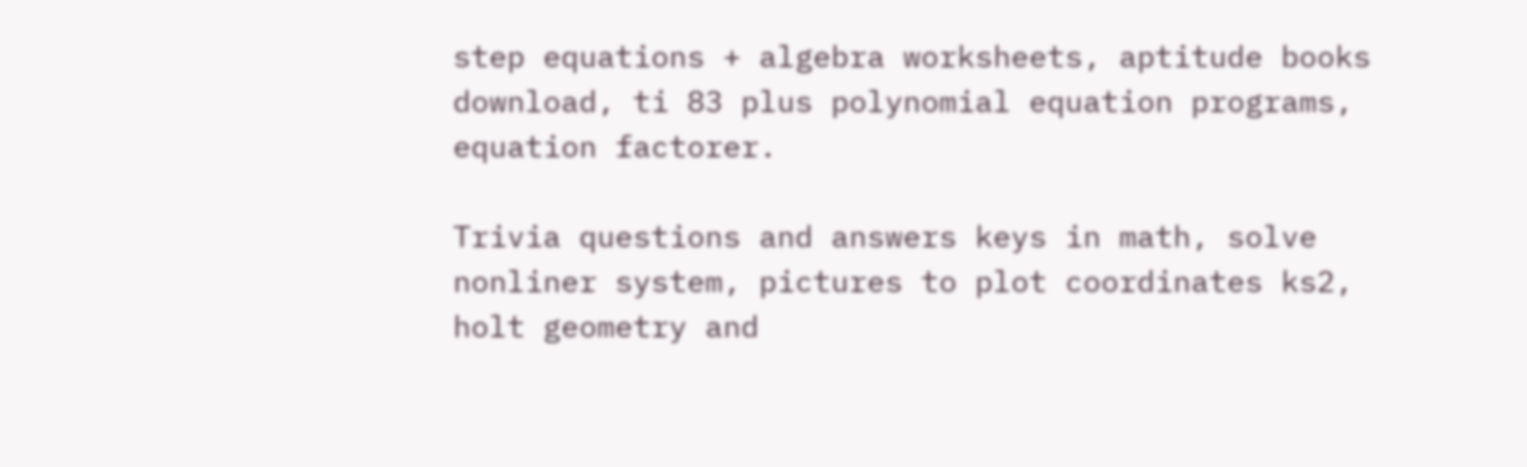step equations + algebra worksheets, aptitude books download, ti 83 plus polynomial equation programs, equation factorer.

Trivia questions and answers keys in math, solve nonliner system, pictures to plot coordinates ks2, holt geometry and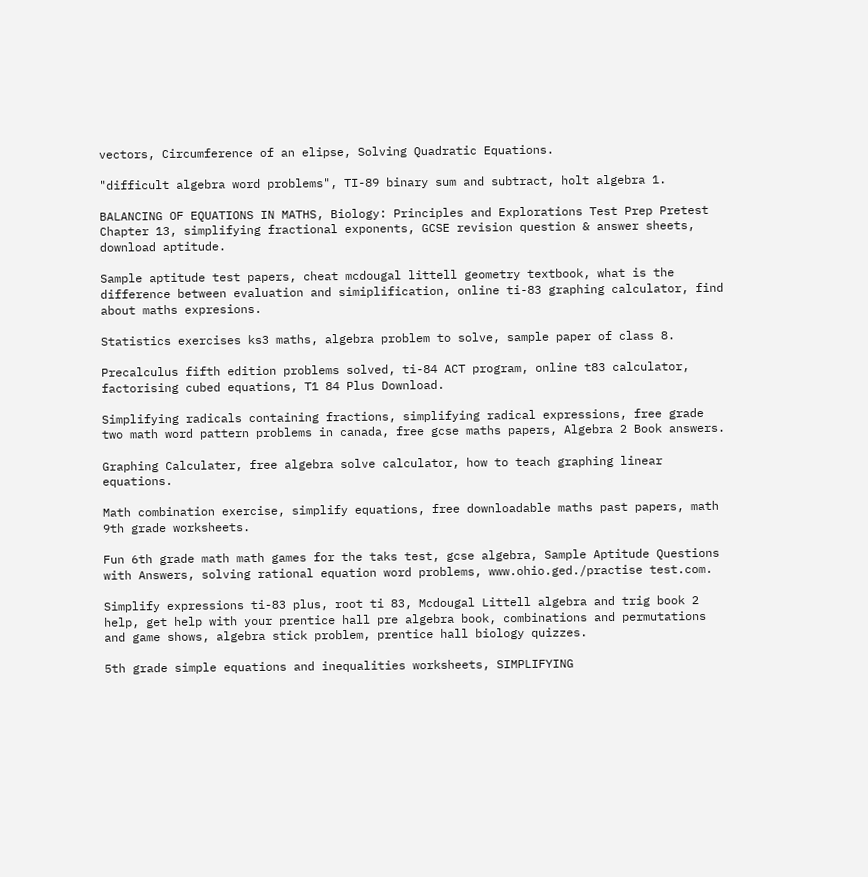vectors, Circumference of an elipse, Solving Quadratic Equations.

"difficult algebra word problems", TI-89 binary sum and subtract, holt algebra 1.

BALANCING OF EQUATIONS IN MATHS, Biology: Principles and Explorations Test Prep Pretest Chapter 13, simplifying fractional exponents, GCSE revision question & answer sheets, download aptitude.

Sample aptitude test papers, cheat mcdougal littell geometry textbook, what is the difference between evaluation and simiplification, online ti-83 graphing calculator, find about maths expresions.

Statistics exercises ks3 maths, algebra problem to solve, sample paper of class 8.

Precalculus fifth edition problems solved, ti-84 ACT program, online t83 calculator, factorising cubed equations, T1 84 Plus Download.

Simplifying radicals containing fractions, simplifying radical expressions, free grade two math word pattern problems in canada, free gcse maths papers, Algebra 2 Book answers.

Graphing Calculater, free algebra solve calculator, how to teach graphing linear equations.

Math combination exercise, simplify equations, free downloadable maths past papers, math 9th grade worksheets.

Fun 6th grade math math games for the taks test, gcse algebra, Sample Aptitude Questions with Answers, solving rational equation word problems, www.ohio.ged./practise test.com.

Simplify expressions ti-83 plus, root ti 83, Mcdougal Littell algebra and trig book 2 help, get help with your prentice hall pre algebra book, combinations and permutations and game shows, algebra stick problem, prentice hall biology quizzes.

5th grade simple equations and inequalities worksheets, SIMPLIFYING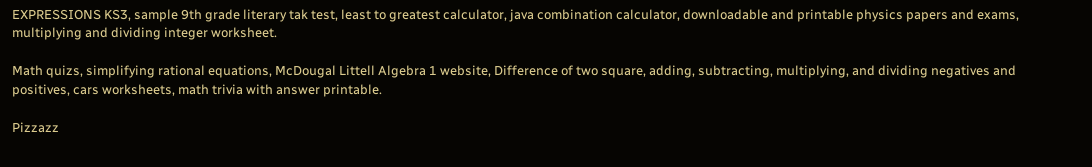EXPRESSIONS KS3, sample 9th grade literary tak test, least to greatest calculator, java combination calculator, downloadable and printable physics papers and exams, multiplying and dividing integer worksheet.

Math quizs, simplifying rational equations, McDougal Littell Algebra 1 website, Difference of two square, adding, subtracting, multiplying, and dividing negatives and positives, cars worksheets, math trivia with answer printable.

Pizzazz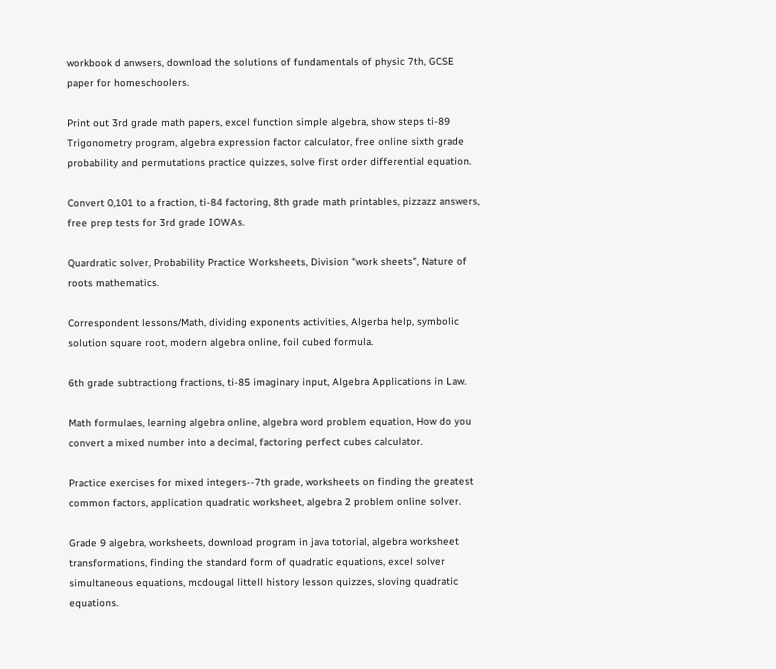workbook d anwsers, download the solutions of fundamentals of physic 7th, GCSE paper for homeschoolers.

Print out 3rd grade math papers, excel function simple algebra, show steps ti-89 Trigonometry program, algebra expression factor calculator, free online sixth grade probability and permutations practice quizzes, solve first order differential equation.

Convert 0,101 to a fraction, ti-84 factoring, 8th grade math printables, pizzazz answers, free prep tests for 3rd grade IOWAs.

Quardratic solver, Probability Practice Worksheets, Division "work sheets", Nature of roots mathematics.

Correspondent lessons/Math, dividing exponents activities, Algerba help, symbolic solution square root, modern algebra online, foil cubed formula.

6th grade subtractiong fractions, ti-85 imaginary input, Algebra Applications in Law.

Math formulaes, learning algebra online, algebra word problem equation, How do you convert a mixed number into a decimal, factoring perfect cubes calculator.

Practice exercises for mixed integers--7th grade, worksheets on finding the greatest common factors, application quadratic worksheet, algebra 2 problem online solver.

Grade 9 algebra, worksheets, download program in java totorial, algebra worksheet transformations, finding the standard form of quadratic equations, excel solver simultaneous equations, mcdougal littell history lesson quizzes, sloving quadratic equations.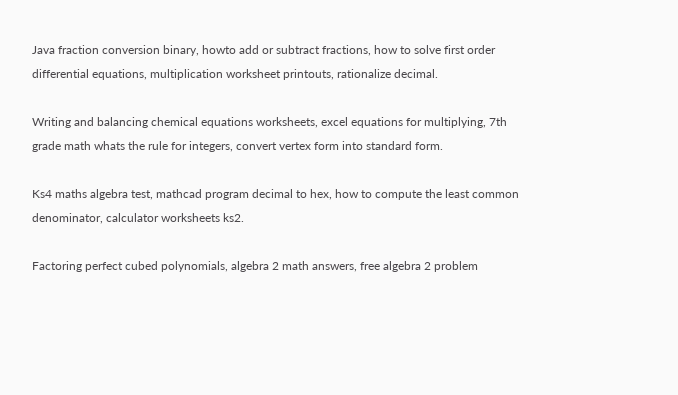Java fraction conversion binary, howto add or subtract fractions, how to solve first order differential equations, multiplication worksheet printouts, rationalize decimal.

Writing and balancing chemical equations worksheets, excel equations for multiplying, 7th grade math whats the rule for integers, convert vertex form into standard form.

Ks4 maths algebra test, mathcad program decimal to hex, how to compute the least common denominator, calculator worksheets ks2.

Factoring perfect cubed polynomials, algebra 2 math answers, free algebra 2 problem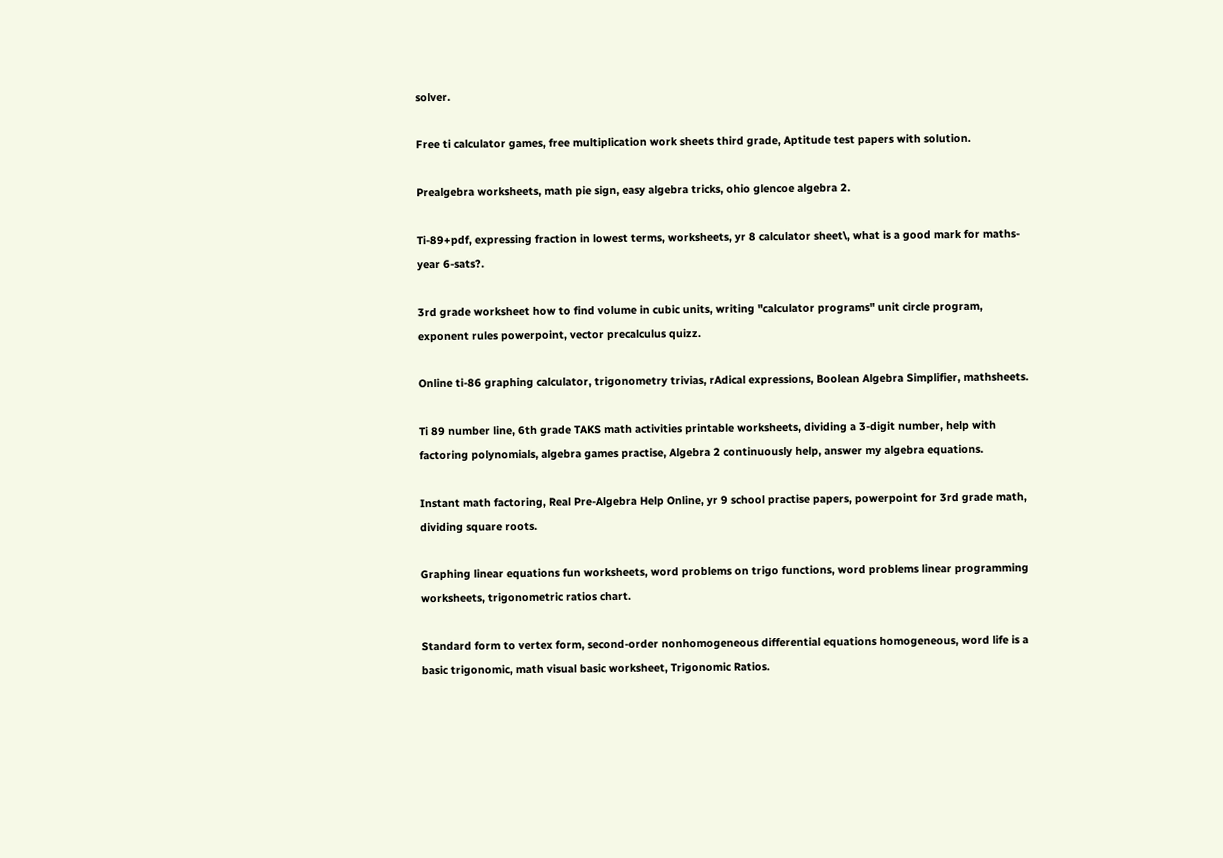solver.

Free ti calculator games, free multiplication work sheets third grade, Aptitude test papers with solution.

Prealgebra worksheets, math pie sign, easy algebra tricks, ohio glencoe algebra 2.

Ti-89+pdf, expressing fraction in lowest terms, worksheets, yr 8 calculator sheet\, what is a good mark for maths-year 6-sats?.

3rd grade worksheet how to find volume in cubic units, writing "calculator programs" unit circle program, exponent rules powerpoint, vector precalculus quizz.

Online ti-86 graphing calculator, trigonometry trivias, rAdical expressions, Boolean Algebra Simplifier, mathsheets.

Ti 89 number line, 6th grade TAKS math activities printable worksheets, dividing a 3-digit number, help with factoring polynomials, algebra games practise, Algebra 2 continuously help, answer my algebra equations.

Instant math factoring, Real Pre-Algebra Help Online, yr 9 school practise papers, powerpoint for 3rd grade math, dividing square roots.

Graphing linear equations fun worksheets, word problems on trigo functions, word problems linear programming worksheets, trigonometric ratios chart.

Standard form to vertex form, second-order nonhomogeneous differential equations homogeneous, word life is a basic trigonomic, math visual basic worksheet, Trigonomic Ratios.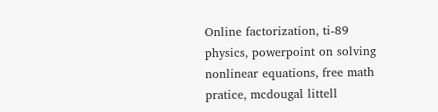Online factorization, ti-89 physics, powerpoint on solving nonlinear equations, free math pratice, mcdougal littell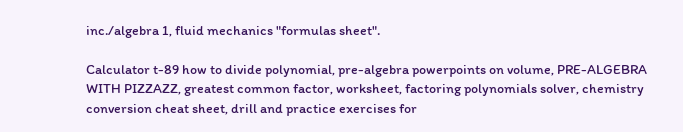inc./algebra 1, fluid mechanics "formulas sheet".

Calculator t-89 how to divide polynomial, pre-algebra powerpoints on volume, PRE-ALGEBRA WITH PIZZAZZ, greatest common factor, worksheet, factoring polynomials solver, chemistry conversion cheat sheet, drill and practice exercises for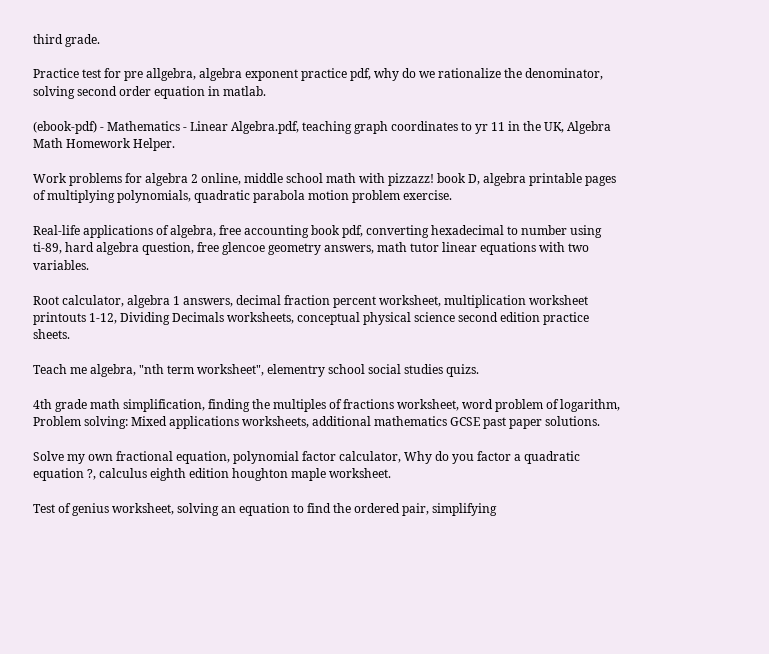third grade.

Practice test for pre allgebra, algebra exponent practice pdf, why do we rationalize the denominator, solving second order equation in matlab.

(ebook-pdf) - Mathematics - Linear Algebra.pdf, teaching graph coordinates to yr 11 in the UK, Algebra Math Homework Helper.

Work problems for algebra 2 online, middle school math with pizzazz! book D, algebra printable pages of multiplying polynomials, quadratic parabola motion problem exercise.

Real-life applications of algebra, free accounting book pdf, converting hexadecimal to number using ti-89, hard algebra question, free glencoe geometry answers, math tutor linear equations with two variables.

Root calculator, algebra 1 answers, decimal fraction percent worksheet, multiplication worksheet printouts 1-12, Dividing Decimals worksheets, conceptual physical science second edition practice sheets.

Teach me algebra, "nth term worksheet", elementry school social studies quizs.

4th grade math simplification, finding the multiples of fractions worksheet, word problem of logarithm, Problem solving: Mixed applications worksheets, additional mathematics GCSE past paper solutions.

Solve my own fractional equation, polynomial factor calculator, Why do you factor a quadratic equation ?, calculus eighth edition houghton maple worksheet.

Test of genius worksheet, solving an equation to find the ordered pair, simplifying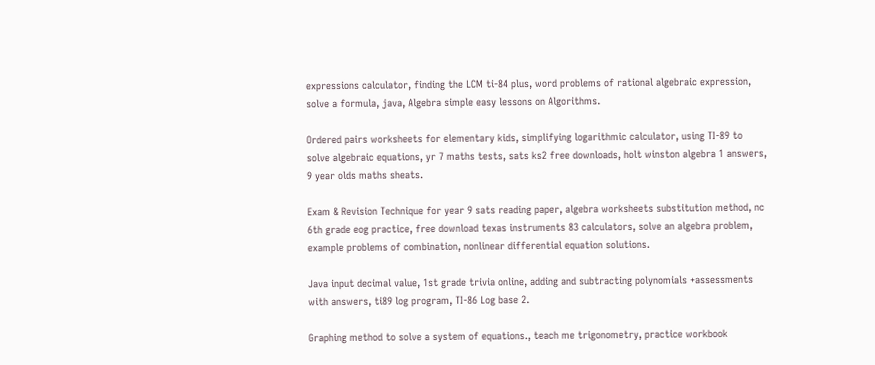expressions calculator, finding the LCM ti-84 plus, word problems of rational algebraic expression, solve a formula, java, Algebra simple easy lessons on Algorithms.

Ordered pairs worksheets for elementary kids, simplifying logarithmic calculator, using TI-89 to solve algebraic equations, yr 7 maths tests, sats ks2 free downloads, holt winston algebra 1 answers, 9 year olds maths sheats.

Exam & Revision Technique for year 9 sats reading paper, algebra worksheets substitution method, nc 6th grade eog practice, free download texas instruments 83 calculators, solve an algebra problem, example problems of combination, nonlinear differential equation solutions.

Java input decimal value, 1st grade trivia online, adding and subtracting polynomials +assessments with answers, ti89 log program, TI-86 Log base 2.

Graphing method to solve a system of equations., teach me trigonometry, practice workbook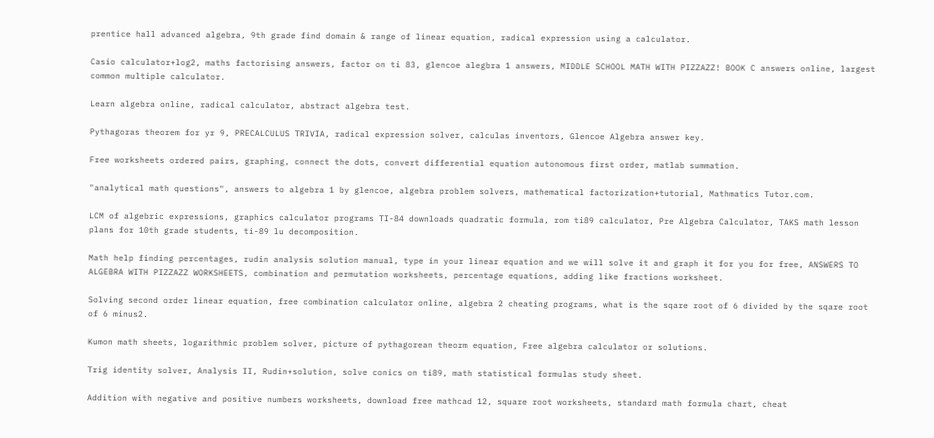prentice hall advanced algebra, 9th grade find domain & range of linear equation, radical expression using a calculator.

Casio calculator+log2, maths factorising answers, factor on ti 83, glencoe alegbra 1 answers, MIDDLE SCHOOL MATH WITH PIZZAZZ! BOOK C answers online, largest common multiple calculator.

Learn algebra online, radical calculator, abstract algebra test.

Pythagoras theorem for yr 9, PRECALCULUS TRIVIA, radical expression solver, calculas inventors, Glencoe Algebra answer key.

Free worksheets ordered pairs, graphing, connect the dots, convert differential equation autonomous first order, matlab summation.

"analytical math questions", answers to algebra 1 by glencoe, algebra problem solvers, mathematical factorization+tutorial, Mathmatics Tutor.com.

LCM of algebric expressions, graphics calculator programs TI-84 downloads quadratic formula, rom ti89 calculator, Pre Algebra Calculator, TAKS math lesson plans for 10th grade students, ti-89 lu decomposition.

Math help finding percentages, rudin analysis solution manual, type in your linear equation and we will solve it and graph it for you for free, ANSWERS TO ALGEBRA WITH PIZZAZZ WORKSHEETS, combination and permutation worksheets, percentage equations, adding like fractions worksheet.

Solving second order linear equation, free combination calculator online, algebra 2 cheating programs, what is the sqare root of 6 divided by the sqare root of 6 minus2.

Kumon math sheets, logarithmic problem solver, picture of pythagorean theorm equation, Free algebra calculator or solutions.

Trig identity solver, Analysis II, Rudin+solution, solve conics on ti89, math statistical formulas study sheet.

Addition with negative and positive numbers worksheets, download free mathcad 12, square root worksheets, standard math formula chart, cheat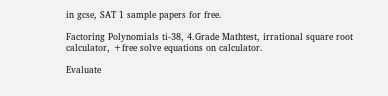in gcse, SAT 1 sample papers for free.

Factoring Polynomials ti-38, 4.Grade Mathtest, irrational square root calculator, +free solve equations on calculator.

Evaluate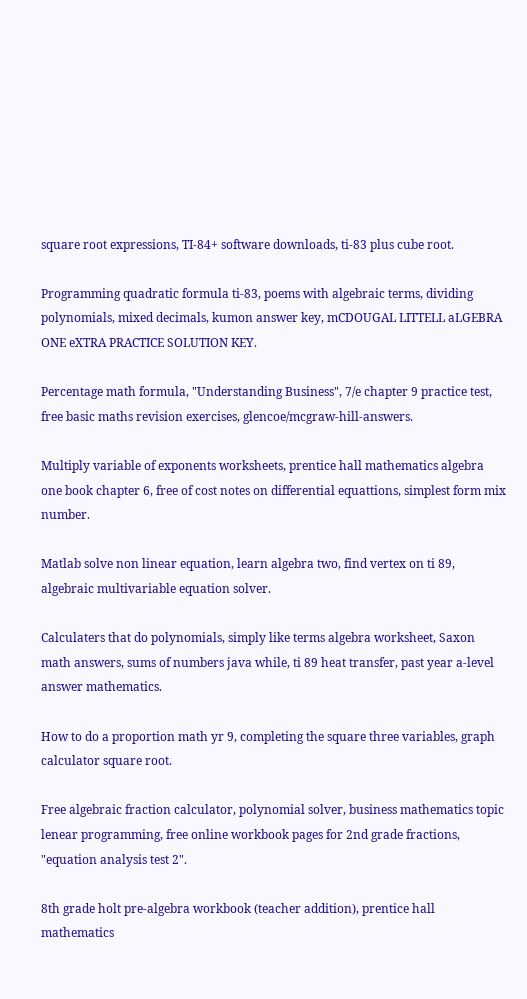square root expressions, TI-84+ software downloads, ti-83 plus cube root.

Programming quadratic formula ti-83, poems with algebraic terms, dividing polynomials, mixed decimals, kumon answer key, mCDOUGAL LITTELL aLGEBRA ONE eXTRA PRACTICE SOLUTION KEY.

Percentage math formula, "Understanding Business", 7/e chapter 9 practice test, free basic maths revision exercises, glencoe/mcgraw-hill-answers.

Multiply variable of exponents worksheets, prentice hall mathematics algebra one book chapter 6, free of cost notes on differential equattions, simplest form mix number.

Matlab solve non linear equation, learn algebra two, find vertex on ti 89, algebraic multivariable equation solver.

Calculaters that do polynomials, simply like terms algebra worksheet, Saxon math answers, sums of numbers java while, ti 89 heat transfer, past year a-level answer mathematics.

How to do a proportion math yr 9, completing the square three variables, graph calculator square root.

Free algebraic fraction calculator, polynomial solver, business mathematics topic lenear programming, free online workbook pages for 2nd grade fractions, "equation analysis test 2".

8th grade holt pre-algebra workbook (teacher addition), prentice hall mathematics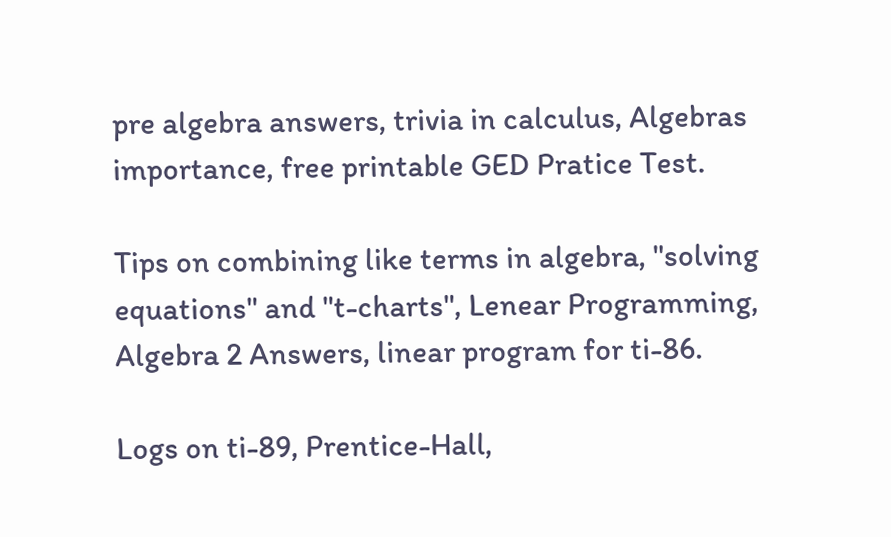pre algebra answers, trivia in calculus, Algebras importance, free printable GED Pratice Test.

Tips on combining like terms in algebra, "solving equations" and "t-charts", Lenear Programming, Algebra 2 Answers, linear program for ti-86.

Logs on ti-89, Prentice-Hall,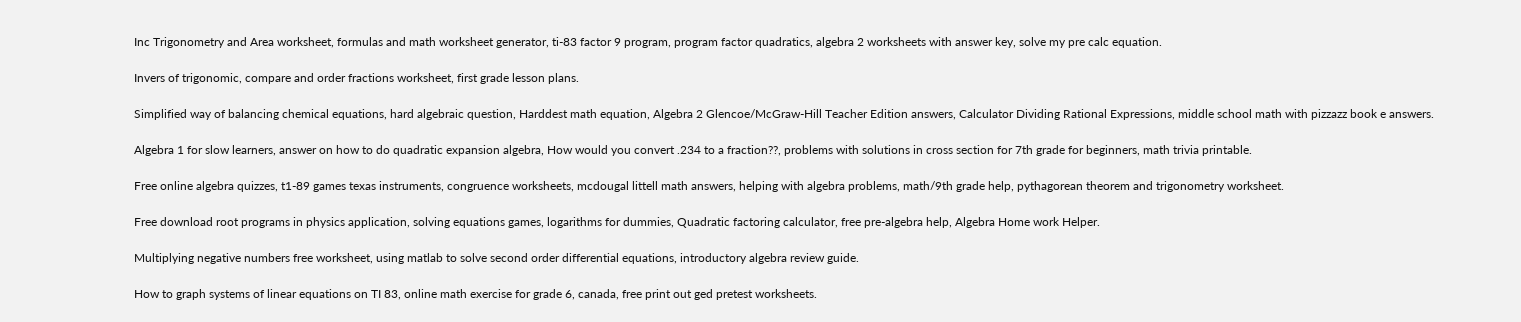Inc Trigonometry and Area worksheet, formulas and math worksheet generator, ti-83 factor 9 program, program factor quadratics, algebra 2 worksheets with answer key, solve my pre calc equation.

Invers of trigonomic, compare and order fractions worksheet, first grade lesson plans.

Simplified way of balancing chemical equations, hard algebraic question, Harddest math equation, Algebra 2 Glencoe/McGraw-Hill Teacher Edition answers, Calculator Dividing Rational Expressions, middle school math with pizzazz book e answers.

Algebra 1 for slow learners, answer on how to do quadratic expansion algebra, How would you convert .234 to a fraction??, problems with solutions in cross section for 7th grade for beginners, math trivia printable.

Free online algebra quizzes, t1-89 games texas instruments, congruence worksheets, mcdougal littell math answers, helping with algebra problems, math/9th grade help, pythagorean theorem and trigonometry worksheet.

Free download root programs in physics application, solving equations games, logarithms for dummies, Quadratic factoring calculator, free pre-algebra help, Algebra Home work Helper.

Multiplying negative numbers free worksheet, using matlab to solve second order differential equations, introductory algebra review guide.

How to graph systems of linear equations on TI 83, online math exercise for grade 6, canada, free print out ged pretest worksheets.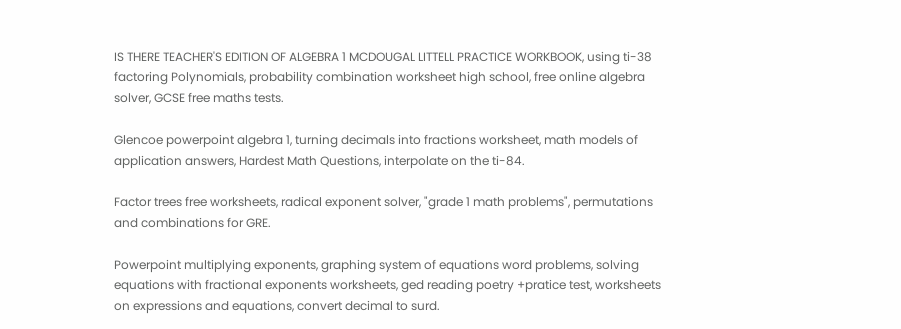IS THERE TEACHER'S EDITION OF ALGEBRA 1 MCDOUGAL LITTELL PRACTICE WORKBOOK, using ti-38 factoring Polynomials, probability combination worksheet high school, free online algebra solver, GCSE free maths tests.

Glencoe powerpoint algebra 1, turning decimals into fractions worksheet, math models of application answers, Hardest Math Questions, interpolate on the ti-84.

Factor trees free worksheets, radical exponent solver, "grade 1 math problems", permutations and combinations for GRE.

Powerpoint multiplying exponents, graphing system of equations word problems, solving equations with fractional exponents worksheets, ged reading poetry +pratice test, worksheets on expressions and equations, convert decimal to surd.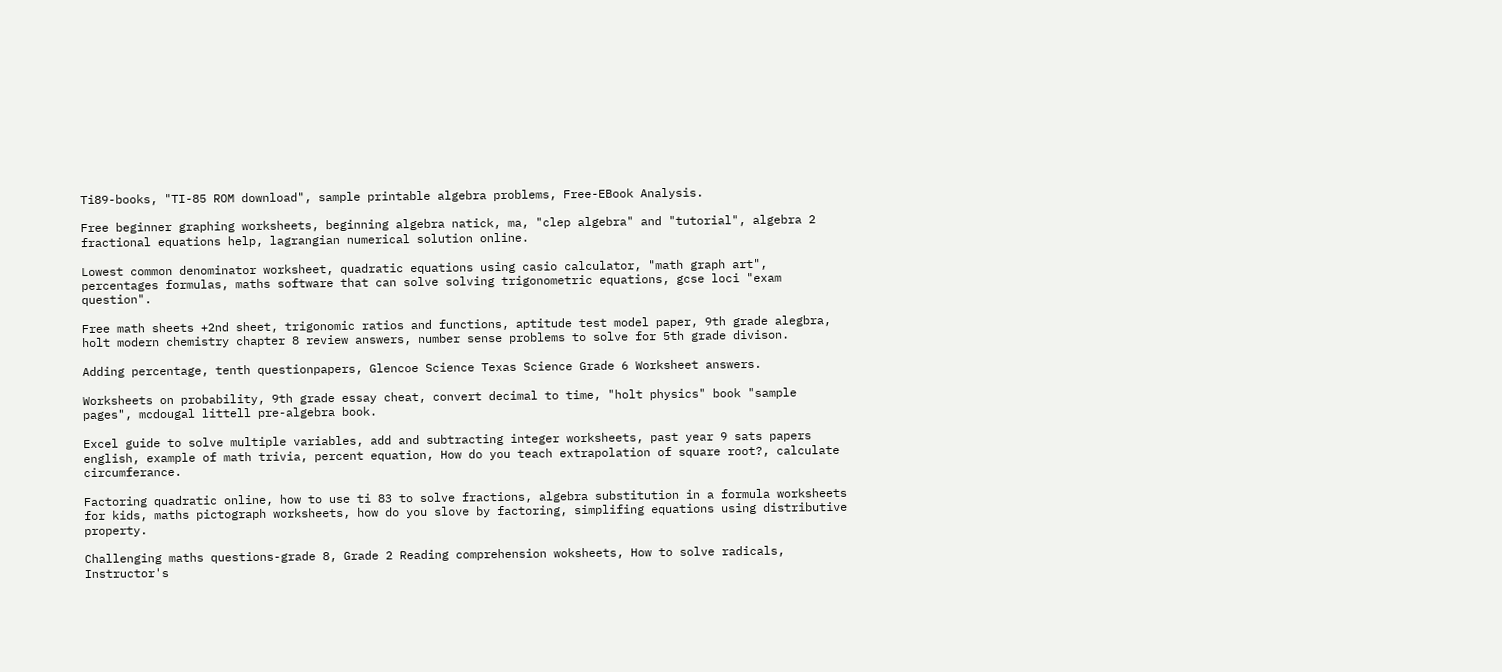Ti89-books, "TI-85 ROM download", sample printable algebra problems, Free-EBook Analysis.

Free beginner graphing worksheets, beginning algebra natick, ma, "clep algebra" and "tutorial", algebra 2 fractional equations help, lagrangian numerical solution online.

Lowest common denominator worksheet, quadratic equations using casio calculator, "math graph art", percentages formulas, maths software that can solve solving trigonometric equations, gcse loci "exam question".

Free math sheets +2nd sheet, trigonomic ratios and functions, aptitude test model paper, 9th grade alegbra, holt modern chemistry chapter 8 review answers, number sense problems to solve for 5th grade divison.

Adding percentage, tenth questionpapers, Glencoe Science Texas Science Grade 6 Worksheet answers.

Worksheets on probability, 9th grade essay cheat, convert decimal to time, "holt physics" book "sample pages", mcdougal littell pre-algebra book.

Excel guide to solve multiple variables, add and subtracting integer worksheets, past year 9 sats papers english, example of math trivia, percent equation, How do you teach extrapolation of square root?, calculate circumferance.

Factoring quadratic online, how to use ti 83 to solve fractions, algebra substitution in a formula worksheets for kids, maths pictograph worksheets, how do you slove by factoring, simplifing equations using distributive property.

Challenging maths questions-grade 8, Grade 2 Reading comprehension woksheets, How to solve radicals, Instructor's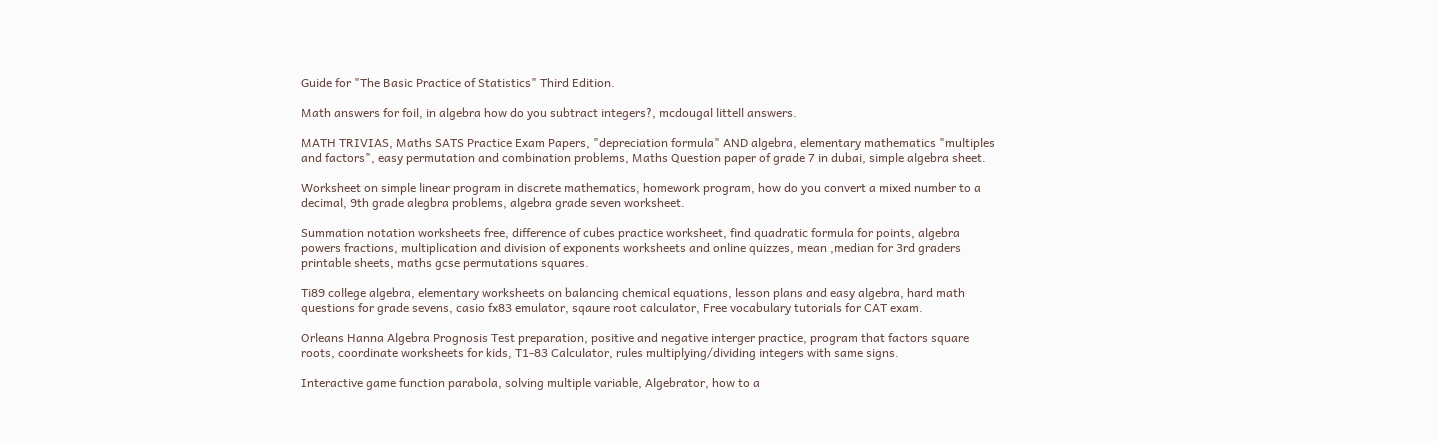Guide for "The Basic Practice of Statistics" Third Edition.

Math answers for foil, in algebra how do you subtract integers?, mcdougal littell answers.

MATH TRIVIAS, Maths SATS Practice Exam Papers, "depreciation formula" AND algebra, elementary mathematics "multiples and factors", easy permutation and combination problems, Maths Question paper of grade 7 in dubai, simple algebra sheet.

Worksheet on simple linear program in discrete mathematics, homework program, how do you convert a mixed number to a decimal, 9th grade alegbra problems, algebra grade seven worksheet.

Summation notation worksheets free, difference of cubes practice worksheet, find quadratic formula for points, algebra powers fractions, multiplication and division of exponents worksheets and online quizzes, mean ,median for 3rd graders printable sheets, maths gcse permutations squares.

Ti89 college algebra, elementary worksheets on balancing chemical equations, lesson plans and easy algebra, hard math questions for grade sevens, casio fx83 emulator, sqaure root calculator, Free vocabulary tutorials for CAT exam.

Orleans Hanna Algebra Prognosis Test preparation, positive and negative interger practice, program that factors square roots, coordinate worksheets for kids, T1-83 Calculator, rules multiplying/dividing integers with same signs.

Interactive game function parabola, solving multiple variable, Algebrator, how to a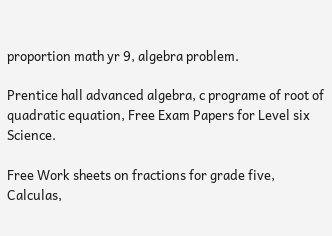proportion math yr 9, algebra problem.

Prentice hall advanced algebra, c programe of root of quadratic equation, Free Exam Papers for Level six Science.

Free Work sheets on fractions for grade five, Calculas,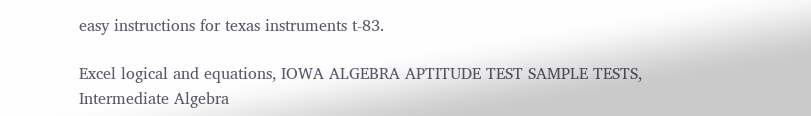easy instructions for texas instruments t-83.

Excel logical and equations, IOWA ALGEBRA APTITUDE TEST SAMPLE TESTS, Intermediate Algebra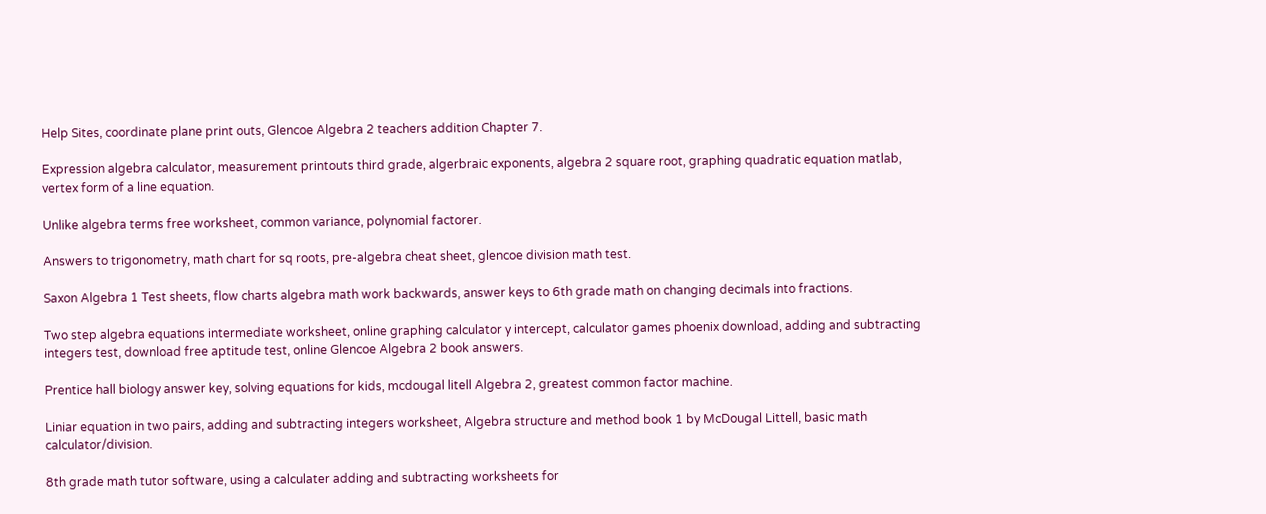Help Sites, coordinate plane print outs, Glencoe Algebra 2 teachers addition Chapter 7.

Expression algebra calculator, measurement printouts third grade, algerbraic exponents, algebra 2 square root, graphing quadratic equation matlab, vertex form of a line equation.

Unlike algebra terms free worksheet, common variance, polynomial factorer.

Answers to trigonometry, math chart for sq roots, pre-algebra cheat sheet, glencoe division math test.

Saxon Algebra 1 Test sheets, flow charts algebra math work backwards, answer keys to 6th grade math on changing decimals into fractions.

Two step algebra equations intermediate worksheet, online graphing calculator y intercept, calculator games phoenix download, adding and subtracting integers test, download free aptitude test, online Glencoe Algebra 2 book answers.

Prentice hall biology answer key, solving equations for kids, mcdougal litell Algebra 2, greatest common factor machine.

Liniar equation in two pairs, adding and subtracting integers worksheet, Algebra structure and method book 1 by McDougal Littell, basic math calculator/division.

8th grade math tutor software, using a calculater adding and subtracting worksheets for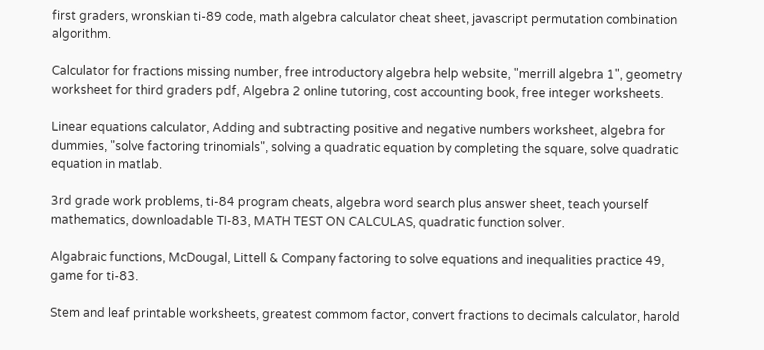first graders, wronskian ti-89 code, math algebra calculator cheat sheet, javascript permutation combination algorithm.

Calculator for fractions missing number, free introductory algebra help website, "merrill algebra 1", geometry worksheet for third graders pdf, Algebra 2 online tutoring, cost accounting book, free integer worksheets.

Linear equations calculator, Adding and subtracting positive and negative numbers worksheet, algebra for dummies, "solve factoring trinomials", solving a quadratic equation by completing the square, solve quadratic equation in matlab.

3rd grade work problems, ti-84 program cheats, algebra word search plus answer sheet, teach yourself mathematics, downloadable TI-83, MATH TEST ON CALCULAS, quadratic function solver.

Algabraic functions, McDougal, Littell & Company factoring to solve equations and inequalities practice 49, game for ti-83.

Stem and leaf printable worksheets, greatest commom factor, convert fractions to decimals calculator, harold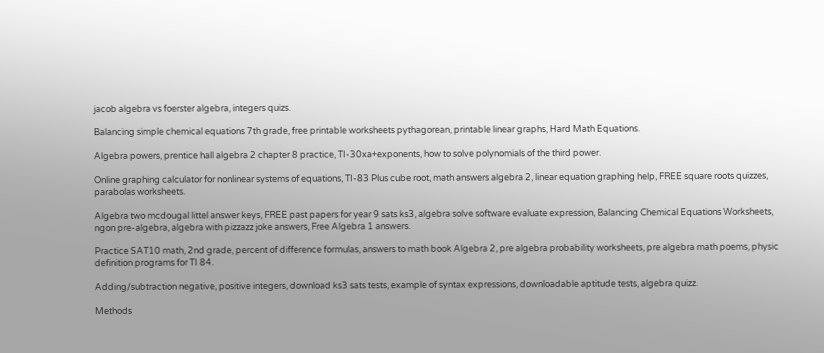jacob algebra vs foerster algebra, integers quizs.

Balancing simple chemical equations 7th grade, free printable worksheets pythagorean, printable linear graphs, Hard Math Equations.

Algebra powers, prentice hall algebra 2 chapter 8 practice, TI-30xa+exponents, how to solve polynomials of the third power.

Online graphing calculator for nonlinear systems of equations, TI-83 Plus cube root, math answers algebra 2, linear equation graphing help, FREE square roots quizzes, parabolas worksheets.

Algebra two mcdougal littel answer keys, FREE past papers for year 9 sats ks3, algebra solve software evaluate expression, Balancing Chemical Equations Worksheets, ngon pre-algebra, algebra with pizzazz joke answers, Free Algebra 1 answers.

Practice SAT10 math, 2nd grade, percent of difference formulas, answers to math book Algebra 2, pre algebra probability worksheets, pre algebra math poems, physic definition programs for TI 84.

Adding/subtraction negative, positive integers, download ks3 sats tests, example of syntax expressions, downloadable aptitude tests, algebra quizz.

Methods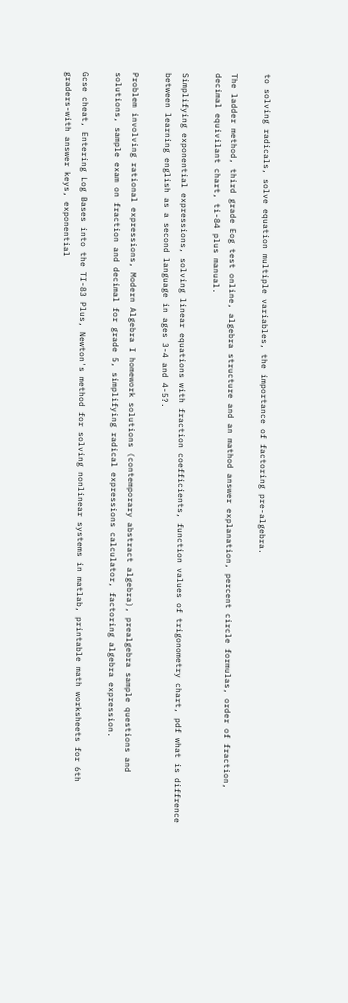to solving radicals, solve equation multiple variables, the importance of factoring pre-algebra.

The ladder method, third grade Eog test online, algebra structure and an mathod answer explanation, percent circle formulas, order of fraction, decimal equivilant chart, ti-84 plus manual.

Simplifying exponential expressions, solving linear equations with fraction coefficients, function values of trigonometry chart, pdf what is diffrence between learning english as a second language in ages 3-4 and 4-5?.

Problem involving rational expressions, Modern Algebra I homework solutions (contemporary abstract algebra), prealgebra sample questions and solutions, sample exam on fraction and decimal for grade 5, simplifying radical expressions calculator, factoring algebra expression.

Gcse cheat, Entering Log Bases into the TI-83 Plus, Newton's method for solving nonlinear systems in matlab, printable math worksheets for 6th graders-with answer keys, exponential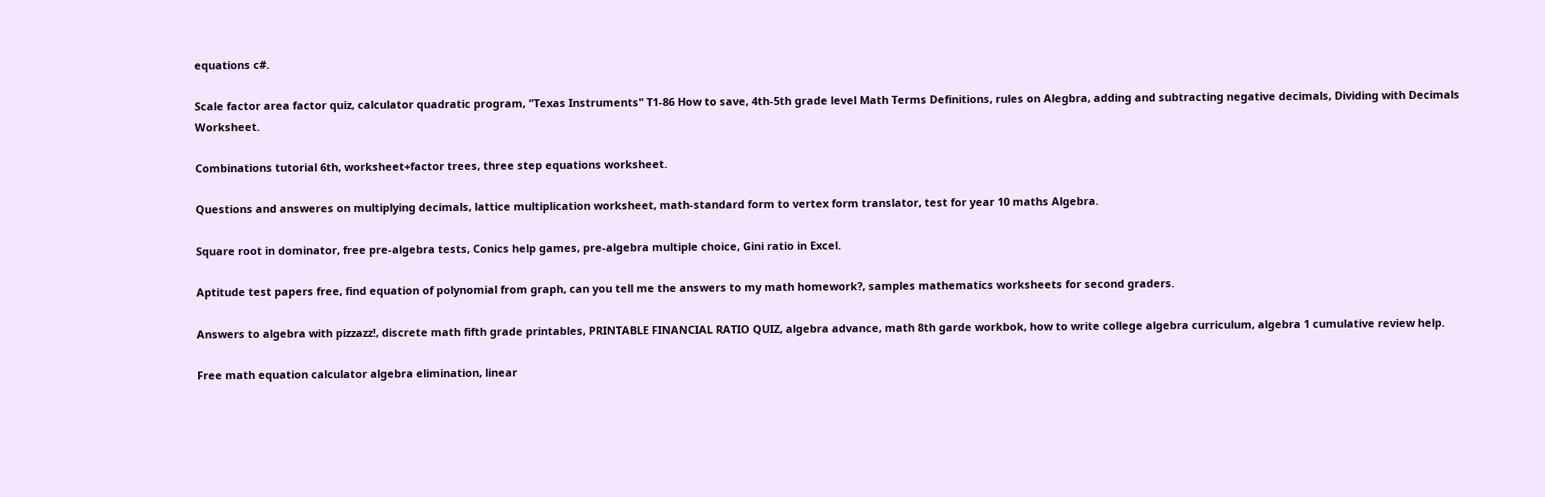equations c#.

Scale factor area factor quiz, calculator quadratic program, "Texas Instruments" T1-86 How to save, 4th-5th grade level Math Terms Definitions, rules on Alegbra, adding and subtracting negative decimals, Dividing with Decimals Worksheet.

Combinations tutorial 6th, worksheet+factor trees, three step equations worksheet.

Questions and answeres on multiplying decimals, lattice multiplication worksheet, math-standard form to vertex form translator, test for year 10 maths Algebra.

Square root in dominator, free pre-algebra tests, Conics help games, pre-algebra multiple choice, Gini ratio in Excel.

Aptitude test papers free, find equation of polynomial from graph, can you tell me the answers to my math homework?, samples mathematics worksheets for second graders.

Answers to algebra with pizzazz!, discrete math fifth grade printables, PRINTABLE FINANCIAL RATIO QUIZ, algebra advance, math 8th garde workbok, how to write college algebra curriculum, algebra 1 cumulative review help.

Free math equation calculator algebra elimination, linear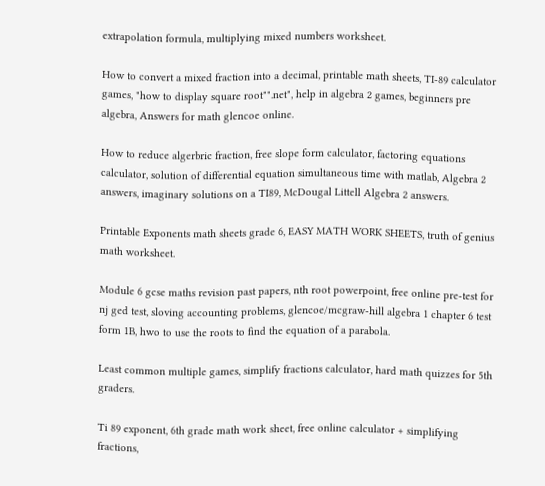extrapolation formula, multiplying mixed numbers worksheet.

How to convert a mixed fraction into a decimal, printable math sheets, TI-89 calculator games, "how to display square root"".net", help in algebra 2 games, beginners pre algebra, Answers for math glencoe online.

How to reduce algerbric fraction, free slope form calculator, factoring equations calculator, solution of differential equation simultaneous time with matlab, Algebra 2 answers, imaginary solutions on a TI89, McDougal Littell Algebra 2 answers.

Printable Exponents math sheets grade 6, EASY MATH WORK SHEETS, truth of genius math worksheet.

Module 6 gcse maths revision past papers, nth root powerpoint, free online pre-test for nj ged test, sloving accounting problems, glencoe/mcgraw-hill algebra 1 chapter 6 test form 1B, hwo to use the roots to find the equation of a parabola.

Least common multiple games, simplify fractions calculator, hard math quizzes for 5th graders.

Ti 89 exponent, 6th grade math work sheet, free online calculator + simplifying fractions,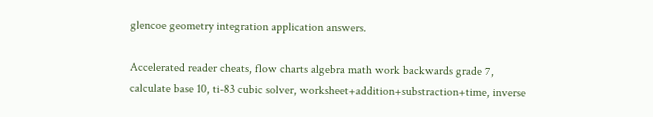glencoe geometry integration application answers.

Accelerated reader cheats, flow charts algebra math work backwards grade 7, calculate base 10, ti-83 cubic solver, worksheet+addition+substraction+time, inverse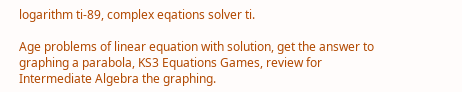logarithm ti-89, complex eqations solver ti.

Age problems of linear equation with solution, get the answer to graphing a parabola, KS3 Equations Games, review for Intermediate Algebra the graphing.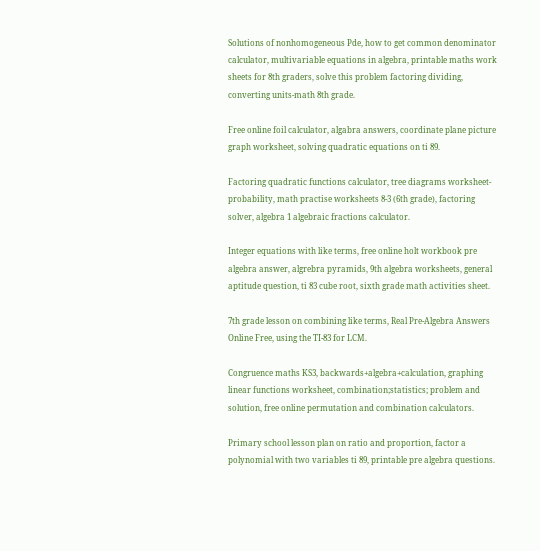Solutions of nonhomogeneous Pde, how to get common denominator calculator, multivariable equations in algebra, printable maths work sheets for 8th graders, solve this problem factoring dividing, converting units-math 8th grade.

Free online foil calculator, algabra answers, coordinate plane picture graph worksheet, solving quadratic equations on ti 89.

Factoring quadratic functions calculator, tree diagrams worksheet-probability, math practise worksheets 8-3 (6th grade), factoring solver, algebra 1 algebraic fractions calculator.

Integer equations with like terms, free online holt workbook pre algebra answer, algrebra pyramids, 9th algebra worksheets, general aptitude question, ti 83 cube root, sixth grade math activities sheet.

7th grade lesson on combining like terms, Real Pre-Algebra Answers Online Free, using the TI-83 for LCM.

Congruence maths KS3, backwards+algebra+calculation, graphing linear functions worksheet, combination;statistics; problem and solution, free online permutation and combination calculators.

Primary school lesson plan on ratio and proportion, factor a polynomial with two variables ti 89, printable pre algebra questions.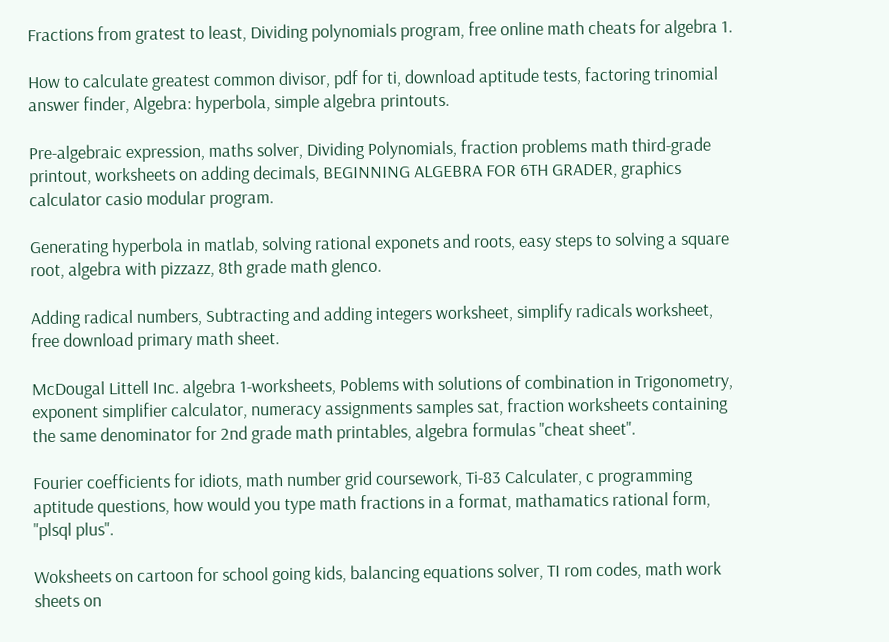Fractions from gratest to least, Dividing polynomials program, free online math cheats for algebra 1.

How to calculate greatest common divisor, pdf for ti, download aptitude tests, factoring trinomial answer finder, Algebra: hyperbola, simple algebra printouts.

Pre-algebraic expression, maths solver, Dividing Polynomials, fraction problems math third-grade printout, worksheets on adding decimals, BEGINNING ALGEBRA FOR 6TH GRADER, graphics calculator casio modular program.

Generating hyperbola in matlab, solving rational exponets and roots, easy steps to solving a square root, algebra with pizzazz, 8th grade math glenco.

Adding radical numbers, Subtracting and adding integers worksheet, simplify radicals worksheet, free download primary math sheet.

McDougal Littell Inc. algebra 1-worksheets, Poblems with solutions of combination in Trigonometry, exponent simplifier calculator, numeracy assignments samples sat, fraction worksheets containing the same denominator for 2nd grade math printables, algebra formulas "cheat sheet".

Fourier coefficients for idiots, math number grid coursework, Ti-83 Calculater, c programming aptitude questions, how would you type math fractions in a format, mathamatics rational form, "plsql plus".

Woksheets on cartoon for school going kids, balancing equations solver, TI rom codes, math work sheets on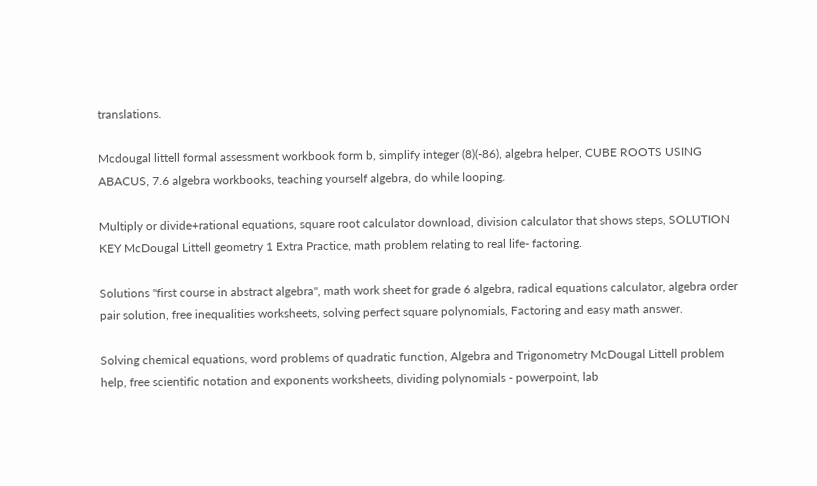translations.

Mcdougal littell formal assessment workbook form b, simplify integer (8)(-86), algebra helper, CUBE ROOTS USING ABACUS, 7.6 algebra workbooks, teaching yourself algebra, do while looping.

Multiply or divide+rational equations, square root calculator download, division calculator that shows steps, SOLUTION KEY McDougal Littell geometry 1 Extra Practice, math problem relating to real life- factoring.

Solutions "first course in abstract algebra", math work sheet for grade 6 algebra, radical equations calculator, algebra order pair solution, free inequalities worksheets, solving perfect square polynomials, Factoring and easy math answer.

Solving chemical equations, word problems of quadratic function, Algebra and Trigonometry McDougal Littell problem help, free scientific notation and exponents worksheets, dividing polynomials - powerpoint, lab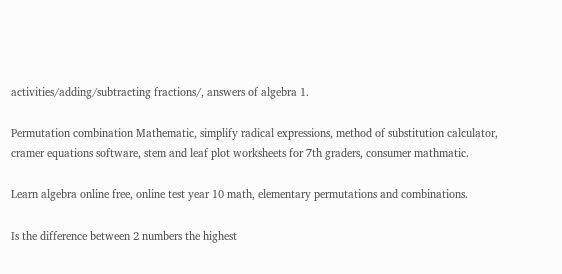activities/adding/subtracting fractions/, answers of algebra 1.

Permutation combination Mathematic, simplify radical expressions, method of substitution calculator, cramer equations software, stem and leaf plot worksheets for 7th graders, consumer mathmatic.

Learn algebra online free, online test year 10 math, elementary permutations and combinations.

Is the difference between 2 numbers the highest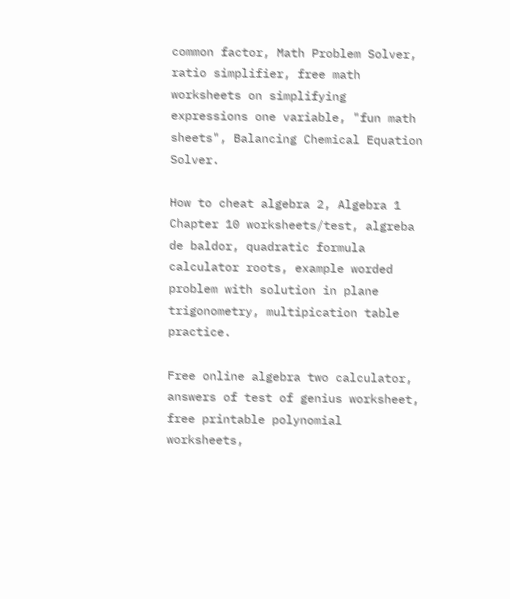common factor, Math Problem Solver, ratio simplifier, free math worksheets on simplifying expressions one variable, "fun math sheets", Balancing Chemical Equation Solver.

How to cheat algebra 2, Algebra 1 Chapter 10 worksheets/test, algreba de baldor, quadratic formula calculator roots, example worded problem with solution in plane trigonometry, multipication table practice.

Free online algebra two calculator, answers of test of genius worksheet, free printable polynomial worksheets,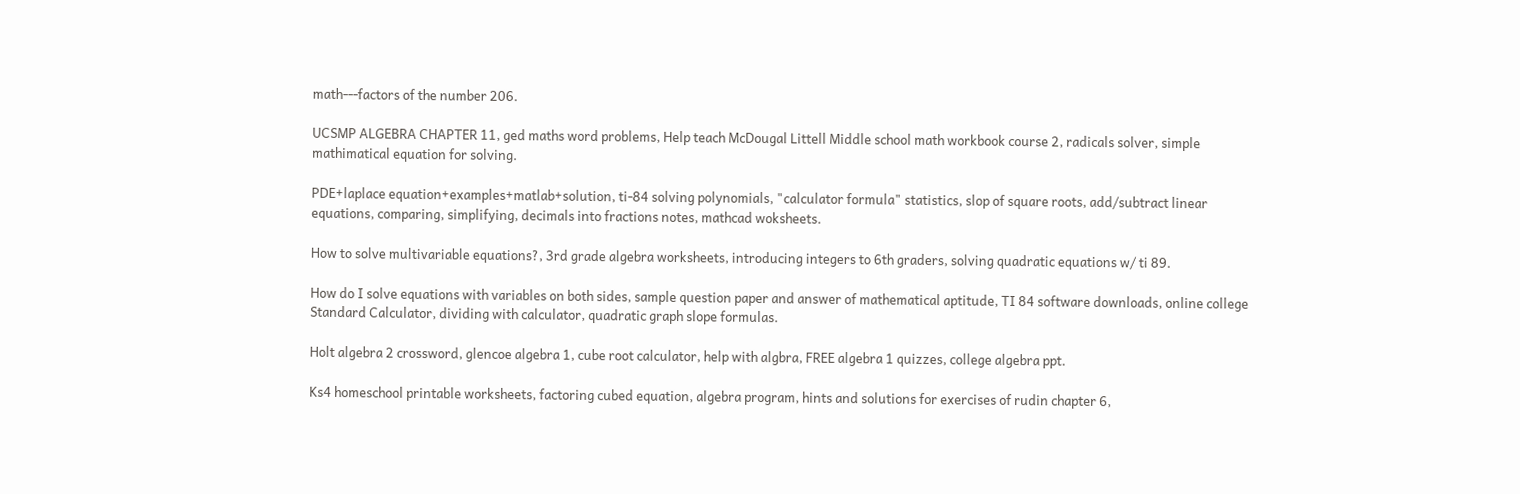math---factors of the number 206.

UCSMP ALGEBRA CHAPTER 11, ged maths word problems, Help teach McDougal Littell Middle school math workbook course 2, radicals solver, simple mathimatical equation for solving.

PDE+laplace equation+examples+matlab+solution, ti-84 solving polynomials, "calculator formula" statistics, slop of square roots, add/subtract linear equations, comparing, simplifying, decimals into fractions notes, mathcad woksheets.

How to solve multivariable equations?, 3rd grade algebra worksheets, introducing integers to 6th graders, solving quadratic equations w/ ti 89.

How do I solve equations with variables on both sides, sample question paper and answer of mathematical aptitude, TI 84 software downloads, online college Standard Calculator, dividing with calculator, quadratic graph slope formulas.

Holt algebra 2 crossword, glencoe algebra 1, cube root calculator, help with algbra, FREE algebra 1 quizzes, college algebra ppt.

Ks4 homeschool printable worksheets, factoring cubed equation, algebra program, hints and solutions for exercises of rudin chapter 6,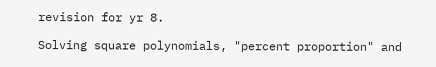revision for yr 8.

Solving square polynomials, "percent proportion" and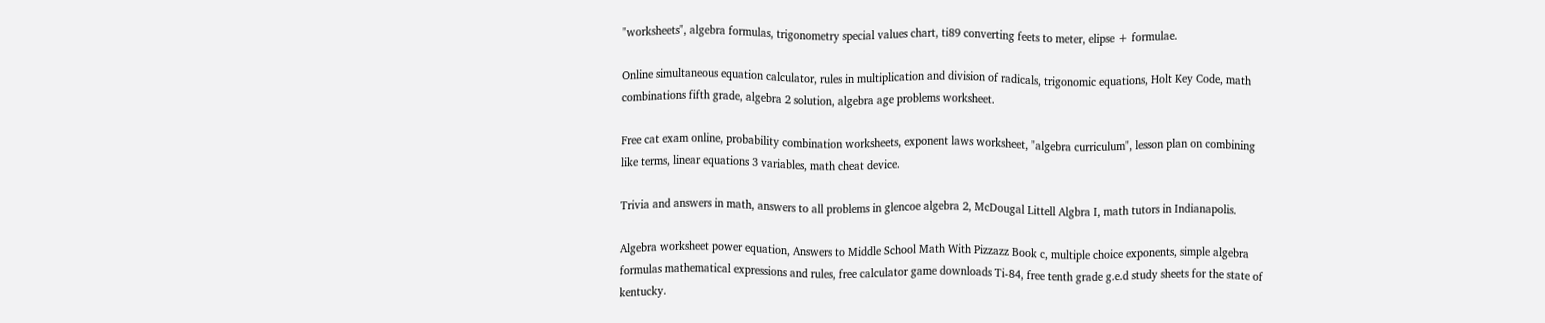"worksheets", algebra formulas, trigonometry special values chart, ti89 converting feets to meter, elipse + formulae.

Online simultaneous equation calculator, rules in multiplication and division of radicals, trigonomic equations, Holt Key Code, math combinations fifth grade, algebra 2 solution, algebra age problems worksheet.

Free cat exam online, probability combination worksheets, exponent laws worksheet, "algebra curriculum", lesson plan on combining like terms, linear equations 3 variables, math cheat device.

Trivia and answers in math, answers to all problems in glencoe algebra 2, McDougal Littell Algbra I, math tutors in Indianapolis.

Algebra worksheet power equation, Answers to Middle School Math With Pizzazz Book c, multiple choice exponents, simple algebra formulas mathematical expressions and rules, free calculator game downloads Ti-84, free tenth grade g.e.d study sheets for the state of kentucky.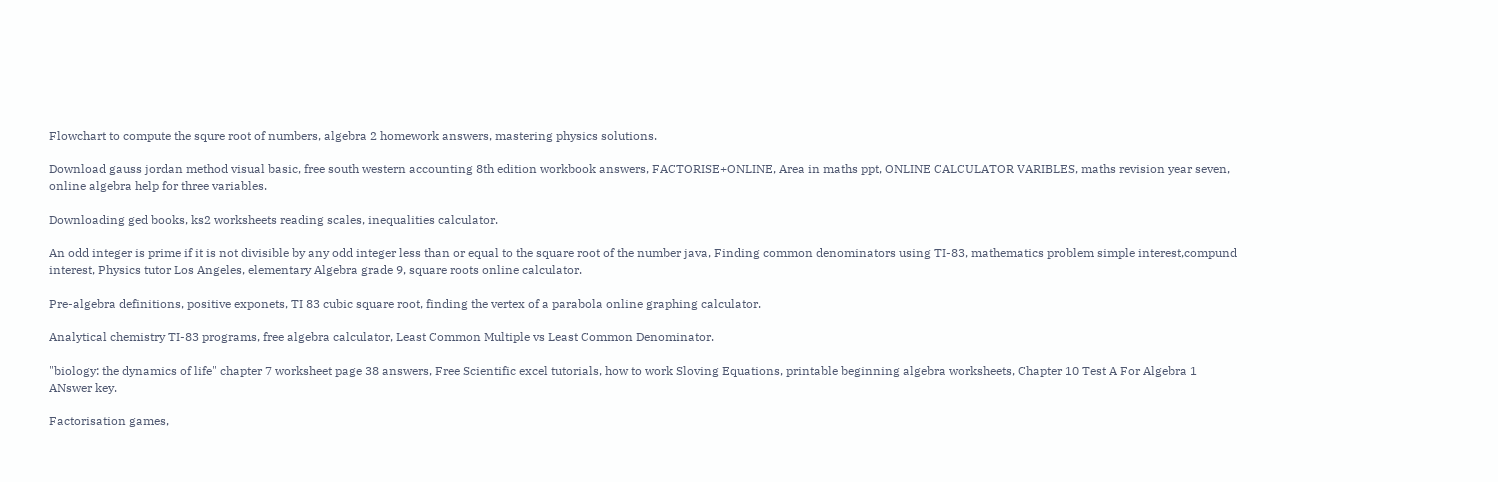Flowchart to compute the squre root of numbers, algebra 2 homework answers, mastering physics solutions.

Download gauss jordan method visual basic, free south western accounting 8th edition workbook answers, FACTORISE+ONLINE, Area in maths ppt, ONLINE CALCULATOR VARIBLES, maths revision year seven, online algebra help for three variables.

Downloading ged books, ks2 worksheets reading scales, inequalities calculator.

An odd integer is prime if it is not divisible by any odd integer less than or equal to the square root of the number java, Finding common denominators using TI-83, mathematics problem simple interest,compund interest, Physics tutor Los Angeles, elementary Algebra grade 9, square roots online calculator.

Pre-algebra definitions, positive exponets, TI 83 cubic square root, finding the vertex of a parabola online graphing calculator.

Analytical chemistry TI-83 programs, free algebra calculator, Least Common Multiple vs Least Common Denominator.

"biology: the dynamics of life" chapter 7 worksheet page 38 answers, Free Scientific excel tutorials, how to work Sloving Equations, printable beginning algebra worksheets, Chapter 10 Test A For Algebra 1 ANswer key.

Factorisation games,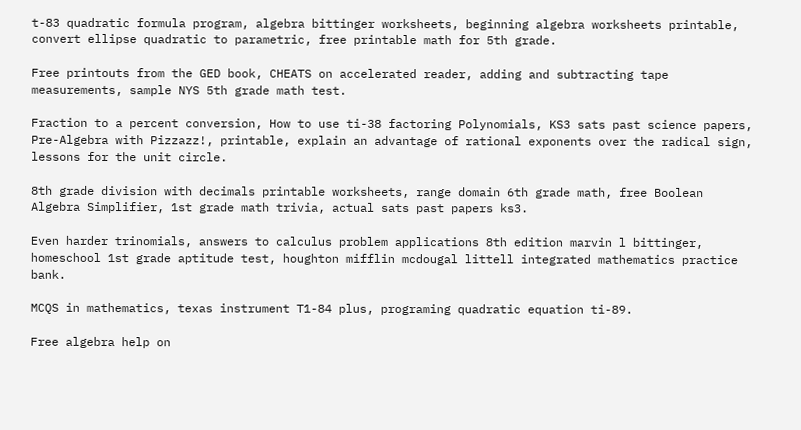t-83 quadratic formula program, algebra bittinger worksheets, beginning algebra worksheets printable, convert ellipse quadratic to parametric, free printable math for 5th grade.

Free printouts from the GED book, CHEATS on accelerated reader, adding and subtracting tape measurements, sample NYS 5th grade math test.

Fraction to a percent conversion, How to use ti-38 factoring Polynomials, KS3 sats past science papers, Pre-Algebra with Pizzazz!, printable, explain an advantage of rational exponents over the radical sign, lessons for the unit circle.

8th grade division with decimals printable worksheets, range domain 6th grade math, free Boolean Algebra Simplifier, 1st grade math trivia, actual sats past papers ks3.

Even harder trinomials, answers to calculus problem applications 8th edition marvin l bittinger, homeschool 1st grade aptitude test, houghton mifflin mcdougal littell integrated mathematics practice bank.

MCQS in mathematics, texas instrument T1-84 plus, programing quadratic equation ti-89.

Free algebra help on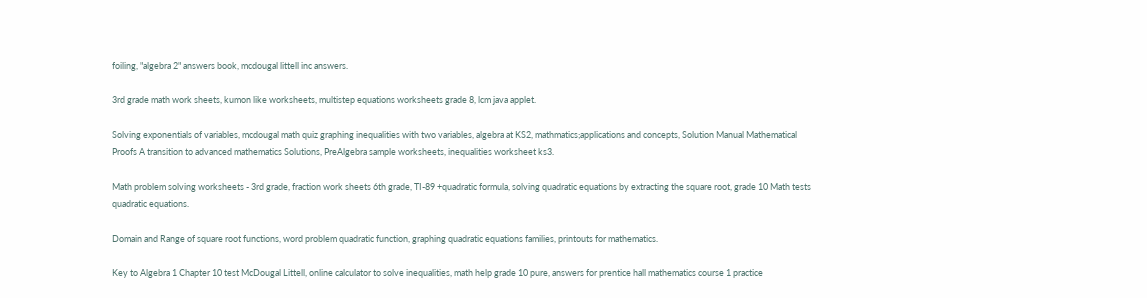foiling, "algebra 2" answers book, mcdougal littell inc answers.

3rd grade math work sheets, kumon like worksheets, multistep equations worksheets grade 8, lcm java applet.

Solving exponentials of variables, mcdougal math quiz graphing inequalities with two variables, algebra at KS2, mathmatics;applications and concepts, Solution Manual Mathematical Proofs A transition to advanced mathematics Solutions, PreAlgebra sample worksheets, inequalities worksheet ks3.

Math problem solving worksheets - 3rd grade, fraction work sheets 6th grade, TI-89 +quadratic formula, solving quadratic equations by extracting the square root, grade 10 Math tests quadratic equations.

Domain and Range of square root functions, word problem quadratic function, graphing quadratic equations families, printouts for mathematics.

Key to Algebra 1 Chapter 10 test McDougal Littell, online calculator to solve inequalities, math help grade 10 pure, answers for prentice hall mathematics course 1 practice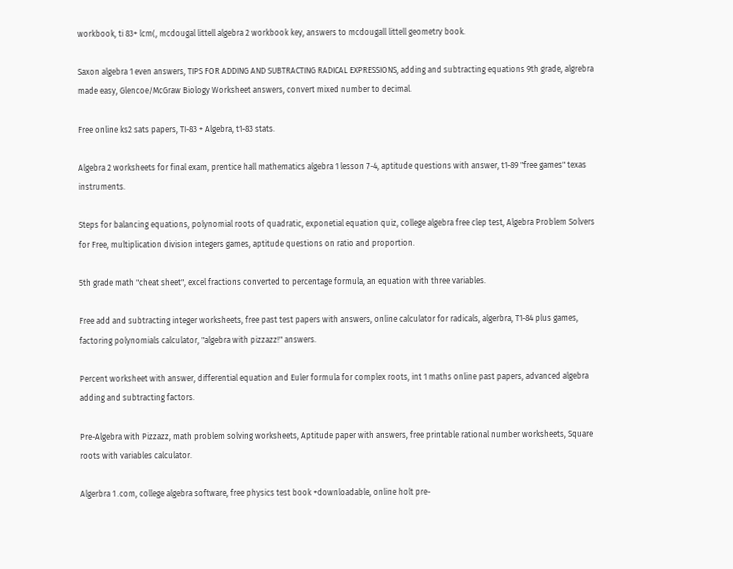workbook, ti 83+ lcm(, mcdougal littell algebra 2 workbook key, answers to mcdougall littell geometry book.

Saxon algebra 1 even answers, TIPS FOR ADDING AND SUBTRACTING RADICAL EXPRESSIONS, adding and subtracting equations 9th grade, algrebra made easy, Glencoe/McGraw Biology Worksheet answers, convert mixed number to decimal.

Free online ks2 sats papers, TI-83 + Algebra, t1-83 stats.

Algebra 2 worksheets for final exam, prentice hall mathematics algebra 1 lesson 7-4, aptitude questions with answer, t1-89 "free games" texas instruments.

Steps for balancing equations, polynomial roots of quadratic, exponetial equation quiz, college algebra free clep test, Algebra Problem Solvers for Free, multiplication division integers games, aptitude questions on ratio and proportion.

5th grade math "cheat sheet", excel fractions converted to percentage formula, an equation with three variables.

Free add and subtracting integer worksheets, free past test papers with answers, online calculator for radicals, algerbra, T1-84 plus games, factoring polynomials calculator, "algebra with pizzazz!" answers.

Percent worksheet with answer, differential equation and Euler formula for complex roots, int 1 maths online past papers, advanced algebra adding and subtracting factors.

Pre-Algebra with Pizzazz, math problem solving worksheets, Aptitude paper with answers, free printable rational number worksheets, Square roots with variables calculator.

Algerbra 1 .com, college algebra software, free physics test book +downloadable, online holt pre-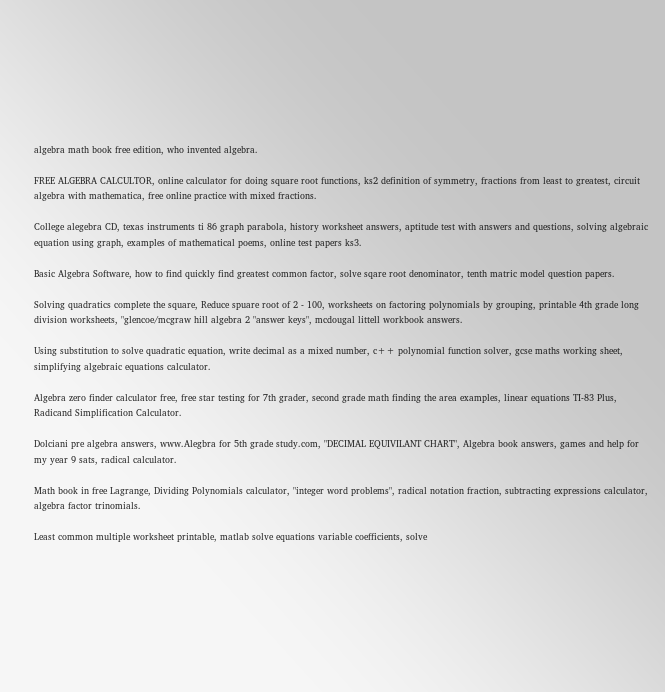algebra math book free edition, who invented algebra.

FREE ALGEBRA CALCULTOR, online calculator for doing square root functions, ks2 definition of symmetry, fractions from least to greatest, circuit algebra with mathematica, free online practice with mixed fractions.

College alegebra CD, texas instruments ti 86 graph parabola, history worksheet answers, aptitude test with answers and questions, solving algebraic equation using graph, examples of mathematical poems, online test papers ks3.

Basic Algebra Software, how to find quickly find greatest common factor, solve sqare root denominator, tenth matric model question papers.

Solving quadratics complete the square, Reduce spuare root of 2 - 100, worksheets on factoring polynomials by grouping, printable 4th grade long division worksheets, "glencoe/mcgraw hill algebra 2 "answer keys", mcdougal littell workbook answers.

Using substitution to solve quadratic equation, write decimal as a mixed number, c++ polynomial function solver, gcse maths working sheet, simplifying algebraic equations calculator.

Algebra zero finder calculator free, free star testing for 7th grader, second grade math finding the area examples, linear equations TI-83 Plus, Radicand Simplification Calculator.

Dolciani pre algebra answers, www.Alegbra for 5th grade study.com, "DECIMAL EQUIVILANT CHART", Algebra book answers, games and help for my year 9 sats, radical calculator.

Math book in free Lagrange, Dividing Polynomials calculator, "integer word problems", radical notation fraction, subtracting expressions calculator, algebra factor trinomials.

Least common multiple worksheet printable, matlab solve equations variable coefficients, solve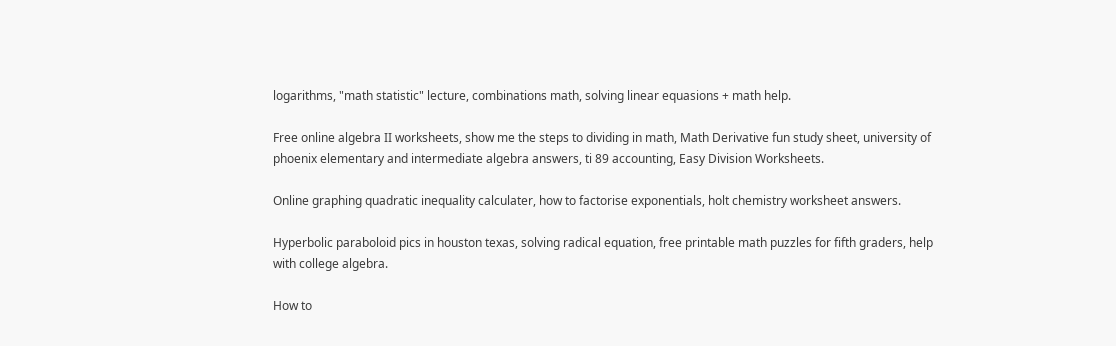logarithms, "math statistic" lecture, combinations math, solving linear equasions + math help.

Free online algebra II worksheets, show me the steps to dividing in math, Math Derivative fun study sheet, university of phoenix elementary and intermediate algebra answers, ti 89 accounting, Easy Division Worksheets.

Online graphing quadratic inequality calculater, how to factorise exponentials, holt chemistry worksheet answers.

Hyperbolic paraboloid pics in houston texas, solving radical equation, free printable math puzzles for fifth graders, help with college algebra.

How to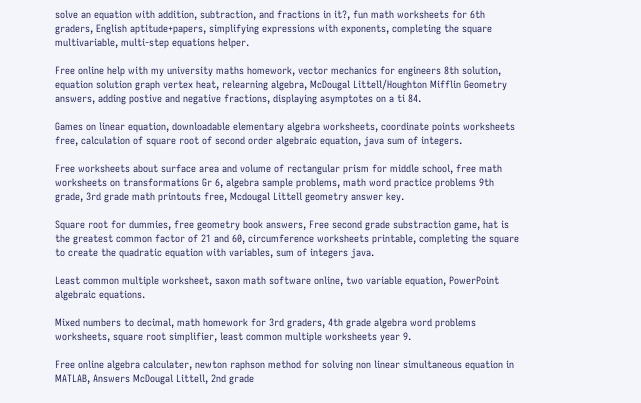solve an equation with addition, subtraction, and fractions in it?, fun math worksheets for 6th graders, English aptitude+papers, simplifying expressions with exponents, completing the square multivariable, multi-step equations helper.

Free online help with my university maths homework, vector mechanics for engineers 8th solution, equation solution graph vertex heat, relearning algebra, McDougal Littell/Houghton Mifflin Geometry answers, adding postive and negative fractions, displaying asymptotes on a ti 84.

Games on linear equation, downloadable elementary algebra worksheets, coordinate points worksheets free, calculation of square root of second order algebraic equation, java sum of integers.

Free worksheets about surface area and volume of rectangular prism for middle school, free math worksheets on transformations Gr 6, algebra sample problems, math word practice problems 9th grade, 3rd grade math printouts free, Mcdougal Littell geometry answer key.

Square root for dummies, free geometry book answers, Free second grade substraction game, hat is the greatest common factor of 21 and 60, circumference worksheets printable, completing the square to create the quadratic equation with variables, sum of integers java.

Least common multiple worksheet, saxon math software online, two variable equation, PowerPoint algebraic equations.

Mixed numbers to decimal, math homework for 3rd graders, 4th grade algebra word problems worksheets, square root simplifier, least common multiple worksheets year 9.

Free online algebra calculater, newton raphson method for solving non linear simultaneous equation in MATLAB, Answers McDougal Littell, 2nd grade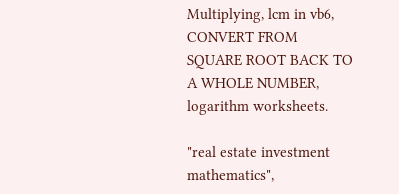Multiplying, lcm in vb6, CONVERT FROM SQUARE ROOT BACK TO A WHOLE NUMBER, logarithm worksheets.

"real estate investment mathematics",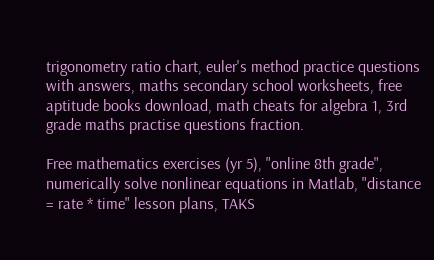trigonometry ratio chart, euler's method practice questions with answers, maths secondary school worksheets, free aptitude books download, math cheats for algebra 1, 3rd grade maths practise questions fraction.

Free mathematics exercises (yr 5), "online 8th grade", numerically solve nonlinear equations in Matlab, "distance = rate * time" lesson plans, TAKS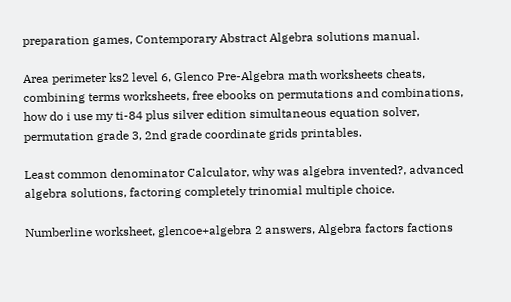preparation games, Contemporary Abstract Algebra solutions manual.

Area perimeter ks2 level 6, Glenco Pre-Algebra math worksheets cheats, combining terms worksheets, free ebooks on permutations and combinations, how do i use my ti-84 plus silver edition simultaneous equation solver, permutation grade 3, 2nd grade coordinate grids printables.

Least common denominator Calculator, why was algebra invented?, advanced algebra solutions, factoring completely trinomial multiple choice.

Numberline worksheet, glencoe+algebra 2 answers, Algebra factors factions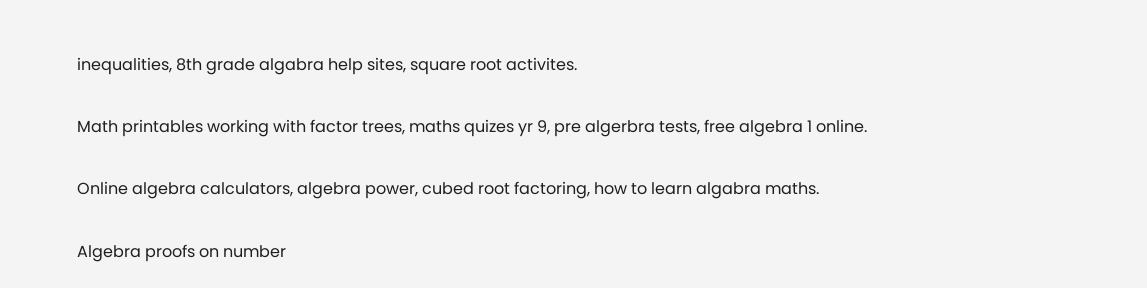inequalities, 8th grade algabra help sites, square root activites.

Math printables working with factor trees, maths quizes yr 9, pre algerbra tests, free algebra 1 online.

Online algebra calculators, algebra power, cubed root factoring, how to learn algabra maths.

Algebra proofs on number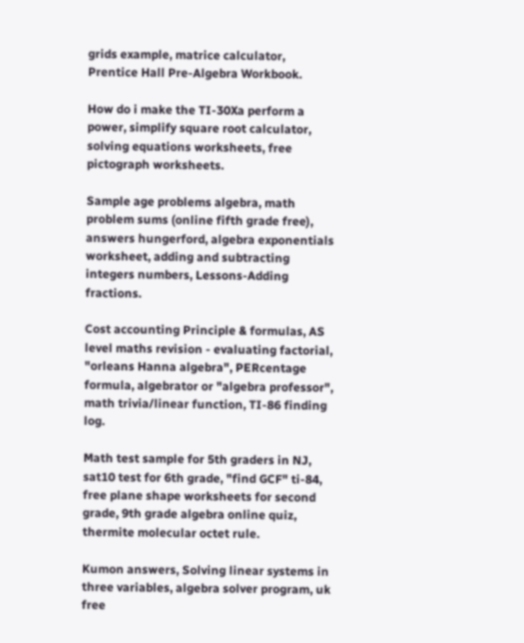grids example, matrice calculator, Prentice Hall Pre-Algebra Workbook.

How do i make the TI-30Xa perform a power, simplify square root calculator, solving equations worksheets, free pictograph worksheets.

Sample age problems algebra, math problem sums (online fifth grade free), answers hungerford, algebra exponentials worksheet, adding and subtracting integers numbers, Lessons-Adding fractions.

Cost accounting Principle & formulas, AS level maths revision - evaluating factorial, "orleans Hanna algebra", PERcentage formula, algebrator or "algebra professor", math trivia/linear function, TI-86 finding log.

Math test sample for 5th graders in NJ, sat10 test for 6th grade, "find GCF" ti-84, free plane shape worksheets for second grade, 9th grade algebra online quiz, thermite molecular octet rule.

Kumon answers, Solving linear systems in three variables, algebra solver program, uk free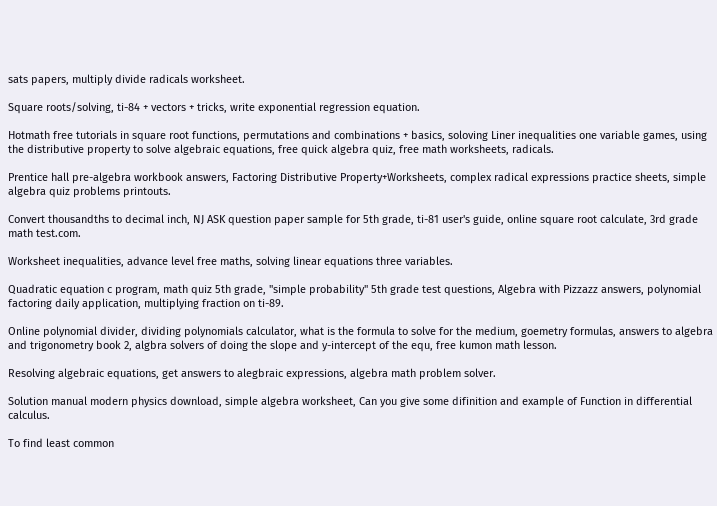sats papers, multiply divide radicals worksheet.

Square roots/solving, ti-84 + vectors + tricks, write exponential regression equation.

Hotmath free tutorials in square root functions, permutations and combinations + basics, soloving Liner inequalities one variable games, using the distributive property to solve algebraic equations, free quick algebra quiz, free math worksheets, radicals.

Prentice hall pre-algebra workbook answers, Factoring Distributive Property+Worksheets, complex radical expressions practice sheets, simple algebra quiz problems printouts.

Convert thousandths to decimal inch, NJ ASK question paper sample for 5th grade, ti-81 user's guide, online square root calculate, 3rd grade math test.com.

Worksheet inequalities, advance level free maths, solving linear equations three variables.

Quadratic equation c program, math quiz 5th grade, "simple probability" 5th grade test questions, Algebra with Pizzazz answers, polynomial factoring daily application, multiplying fraction on ti-89.

Online polynomial divider, dividing polynomials calculator, what is the formula to solve for the medium, goemetry formulas, answers to algebra and trigonometry book 2, algbra solvers of doing the slope and y-intercept of the equ, free kumon math lesson.

Resolving algebraic equations, get answers to alegbraic expressions, algebra math problem solver.

Solution manual modern physics download, simple algebra worksheet, Can you give some difinition and example of Function in differential calculus.

To find least common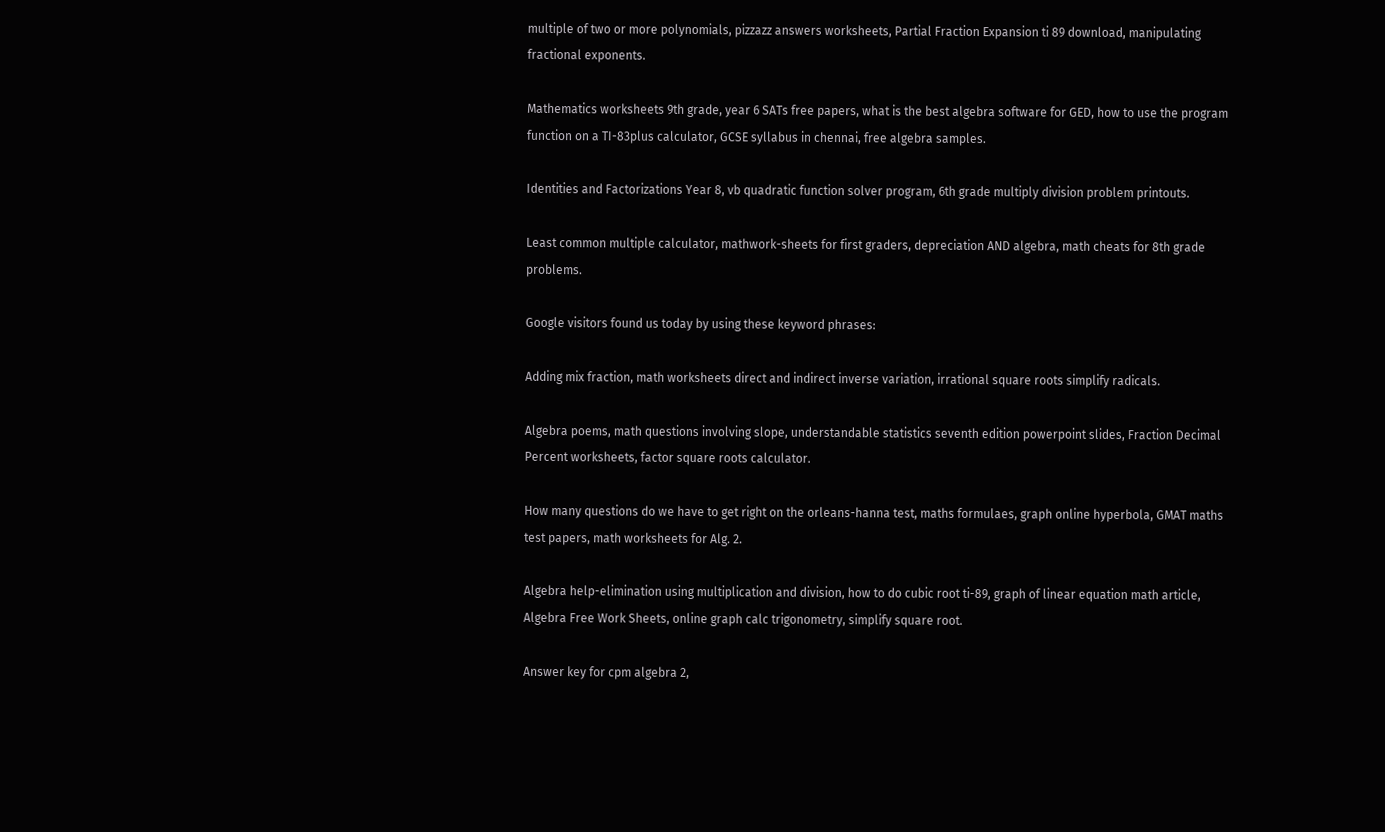multiple of two or more polynomials, pizzazz answers worksheets, Partial Fraction Expansion ti 89 download, manipulating fractional exponents.

Mathematics worksheets 9th grade, year 6 SATs free papers, what is the best algebra software for GED, how to use the program function on a TI-83plus calculator, GCSE syllabus in chennai, free algebra samples.

Identities and Factorizations Year 8, vb quadratic function solver program, 6th grade multiply division problem printouts.

Least common multiple calculator, mathwork-sheets for first graders, depreciation AND algebra, math cheats for 8th grade problems.

Google visitors found us today by using these keyword phrases:

Adding mix fraction, math worksheets direct and indirect inverse variation, irrational square roots simplify radicals.

Algebra poems, math questions involving slope, understandable statistics seventh edition powerpoint slides, Fraction Decimal Percent worksheets, factor square roots calculator.

How many questions do we have to get right on the orleans-hanna test, maths formulaes, graph online hyperbola, GMAT maths test papers, math worksheets for Alg. 2.

Algebra help-elimination using multiplication and division, how to do cubic root ti-89, graph of linear equation math article, Algebra Free Work Sheets, online graph calc trigonometry, simplify square root.

Answer key for cpm algebra 2,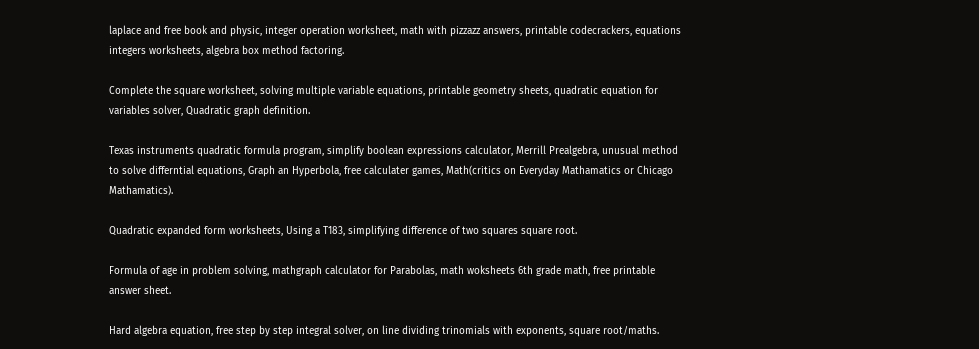laplace and free book and physic, integer operation worksheet, math with pizzazz answers, printable codecrackers, equations integers worksheets, algebra box method factoring.

Complete the square worksheet, solving multiple variable equations, printable geometry sheets, quadratic equation for variables solver, Quadratic graph definition.

Texas instruments quadratic formula program, simplify boolean expressions calculator, Merrill Prealgebra, unusual method to solve differntial equations, Graph an Hyperbola, free calculater games, Math(critics on Everyday Mathamatics or Chicago Mathamatics).

Quadratic expanded form worksheets, Using a T183, simplifying difference of two squares square root.

Formula of age in problem solving, mathgraph calculator for Parabolas, math woksheets 6th grade math, free printable answer sheet.

Hard algebra equation, free step by step integral solver, on line dividing trinomials with exponents, square root/maths.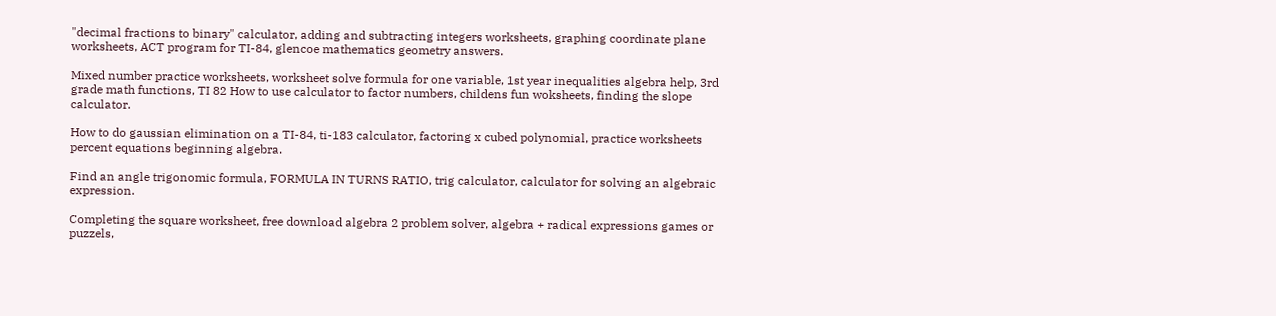"decimal fractions to binary" calculator, adding and subtracting integers worksheets, graphing coordinate plane worksheets, ACT program for TI-84, glencoe mathematics geometry answers.

Mixed number practice worksheets, worksheet solve formula for one variable, 1st year inequalities algebra help, 3rd grade math functions, TI 82 How to use calculator to factor numbers, childens fun woksheets, finding the slope calculator.

How to do gaussian elimination on a TI-84, ti-183 calculator, factoring x cubed polynomial, practice worksheets percent equations beginning algebra.

Find an angle trigonomic formula, FORMULA IN TURNS RATIO, trig calculator, calculator for solving an algebraic expression.

Completing the square worksheet, free download algebra 2 problem solver, algebra + radical expressions games or puzzels,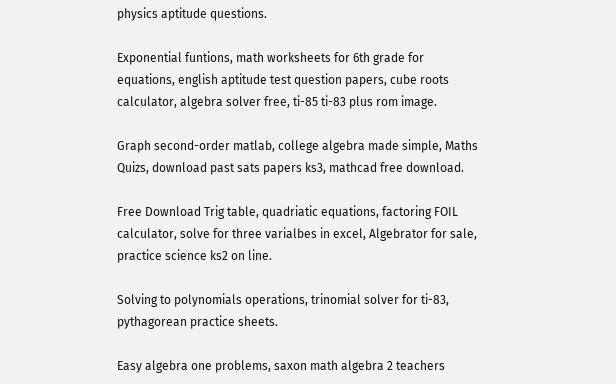physics aptitude questions.

Exponential funtions, math worksheets for 6th grade for equations, english aptitude test question papers, cube roots calculator, algebra solver free, ti-85 ti-83 plus rom image.

Graph second-order matlab, college algebra made simple, Maths Quizs, download past sats papers ks3, mathcad free download.

Free Download Trig table, quadriatic equations, factoring FOIL calculator, solve for three varialbes in excel, Algebrator for sale, practice science ks2 on line.

Solving to polynomials operations, trinomial solver for ti-83, pythagorean practice sheets.

Easy algebra one problems, saxon math algebra 2 teachers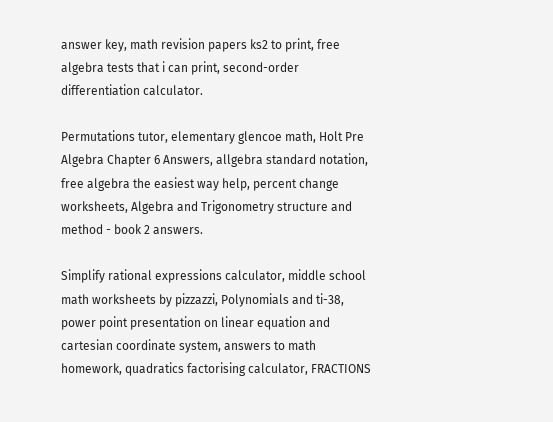answer key, math revision papers ks2 to print, free algebra tests that i can print, second-order differentiation calculator.

Permutations tutor, elementary glencoe math, Holt Pre Algebra Chapter 6 Answers, allgebra standard notation, free algebra the easiest way help, percent change worksheets, Algebra and Trigonometry structure and method - book 2 answers.

Simplify rational expressions calculator, middle school math worksheets by pizzazzi, Polynomials and ti-38, power point presentation on linear equation and cartesian coordinate system, answers to math homework, quadratics factorising calculator, FRACTIONS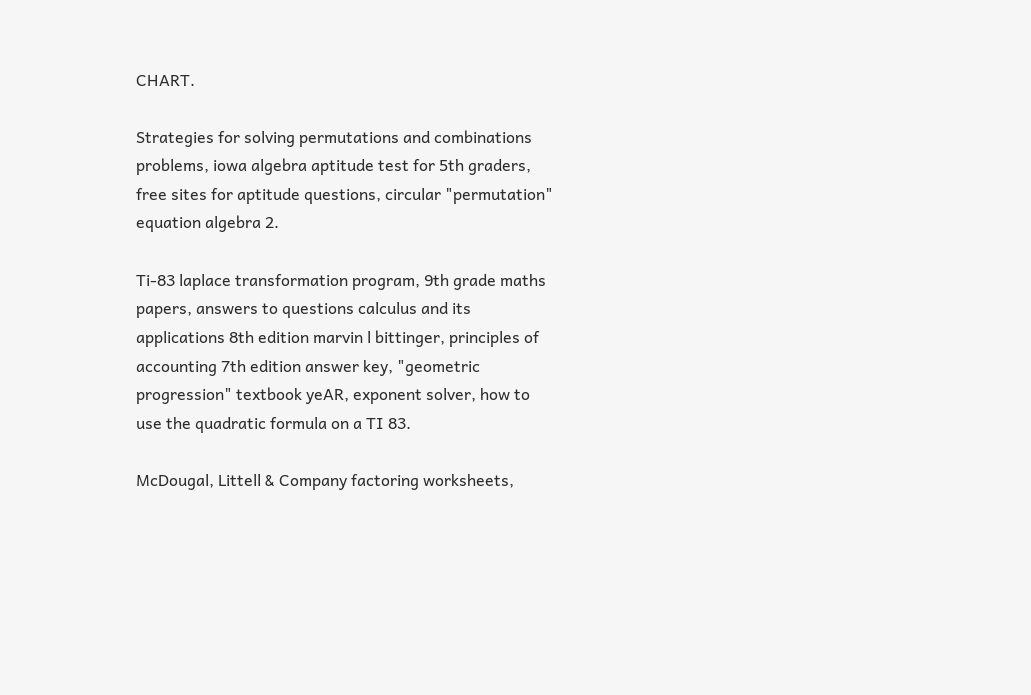CHART.

Strategies for solving permutations and combinations problems, iowa algebra aptitude test for 5th graders, free sites for aptitude questions, circular "permutation" equation algebra 2.

Ti-83 laplace transformation program, 9th grade maths papers, answers to questions calculus and its applications 8th edition marvin l bittinger, principles of accounting 7th edition answer key, "geometric progression" textbook yeAR, exponent solver, how to use the quadratic formula on a TI 83.

McDougal, Littell & Company factoring worksheets,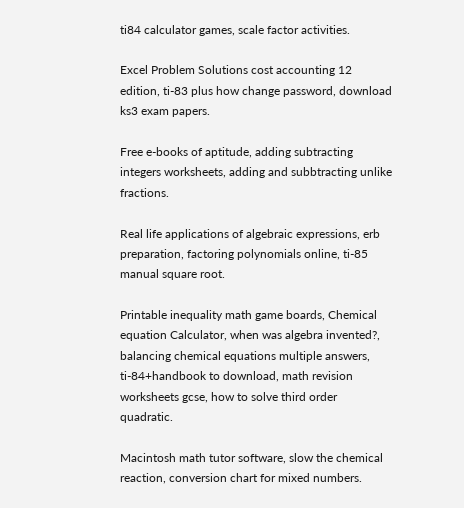ti84 calculator games, scale factor activities.

Excel Problem Solutions cost accounting 12 edition, ti-83 plus how change password, download ks3 exam papers.

Free e-books of aptitude, adding subtracting integers worksheets, adding and subbtracting unlike fractions.

Real life applications of algebraic expressions, erb preparation, factoring polynomials online, ti-85 manual square root.

Printable inequality math game boards, Chemical equation Calculator, when was algebra invented?, balancing chemical equations multiple answers, ti-84+handbook to download, math revision worksheets gcse, how to solve third order quadratic.

Macintosh math tutor software, slow the chemical reaction, conversion chart for mixed numbers.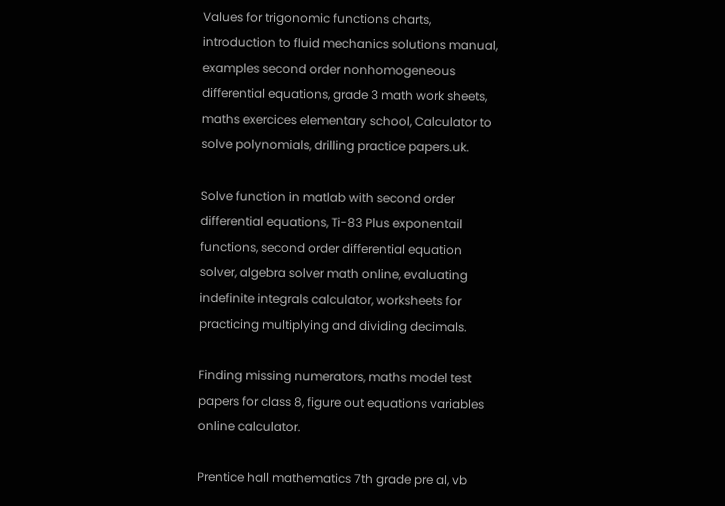Values for trigonomic functions charts, introduction to fluid mechanics solutions manual, examples second order nonhomogeneous differential equations, grade 3 math work sheets, maths exercices elementary school, Calculator to solve polynomials, drilling practice papers.uk.

Solve function in matlab with second order differential equations, Ti-83 Plus exponentail functions, second order differential equation solver, algebra solver math online, evaluating indefinite integrals calculator, worksheets for practicing multiplying and dividing decimals.

Finding missing numerators, maths model test papers for class 8, figure out equations variables online calculator.

Prentice hall mathematics 7th grade pre al, vb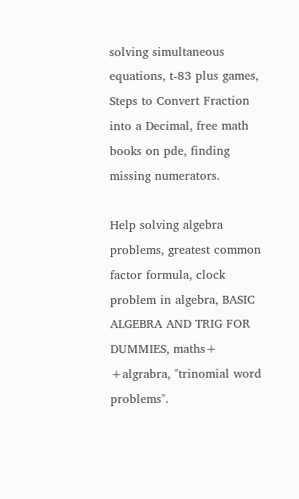solving simultaneous equations, t-83 plus games, Steps to Convert Fraction into a Decimal, free math books on pde, finding missing numerators.

Help solving algebra problems, greatest common factor formula, clock problem in algebra, BASIC ALGEBRA AND TRIG FOR DUMMIES, maths+ +algrabra, "trinomial word problems".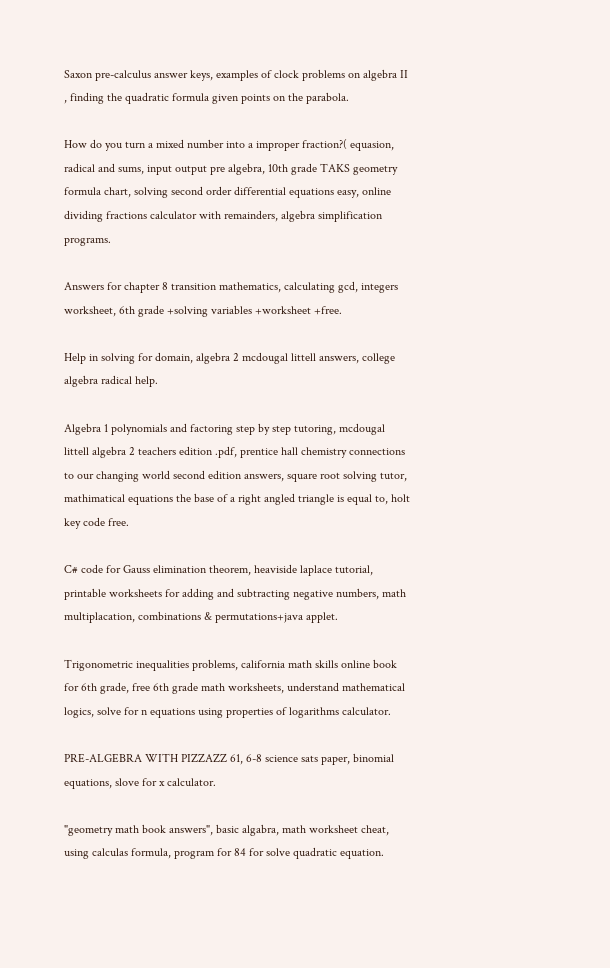Saxon pre-calculus answer keys, examples of clock problems on algebra II , finding the quadratic formula given points on the parabola.

How do you turn a mixed number into a improper fraction?( equasion, radical and sums, input output pre algebra, 10th grade TAKS geometry formula chart, solving second order differential equations easy, online dividing fractions calculator with remainders, algebra simplification programs.

Answers for chapter 8 transition mathematics, calculating gcd, integers worksheet, 6th grade +solving variables +worksheet +free.

Help in solving for domain, algebra 2 mcdougal littell answers, college algebra radical help.

Algebra 1 polynomials and factoring step by step tutoring, mcdougal littell algebra 2 teachers edition .pdf, prentice hall chemistry connections to our changing world second edition answers, square root solving tutor, mathimatical equations the base of a right angled triangle is equal to, holt key code free.

C# code for Gauss elimination theorem, heaviside laplace tutorial, printable worksheets for adding and subtracting negative numbers, math multiplacation, combinations & permutations+java applet.

Trigonometric inequalities problems, california math skills online book for 6th grade, free 6th grade math worksheets, understand mathematical logics, solve for n equations using properties of logarithms calculator.

PRE-ALGEBRA WITH PIZZAZZ 61, 6-8 science sats paper, binomial equations, slove for x calculator.

"geometry math book answers", basic algabra, math worksheet cheat, using calculas formula, program for 84 for solve quadratic equation.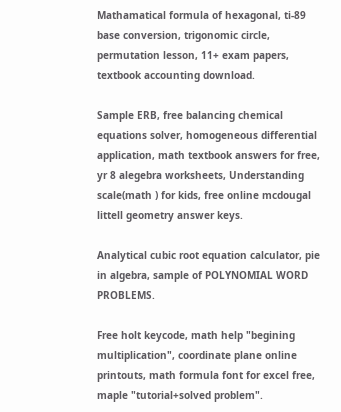Mathamatical formula of hexagonal, ti-89 base conversion, trigonomic circle, permutation lesson, 11+ exam papers, textbook accounting download.

Sample ERB, free balancing chemical equations solver, homogeneous differential application, math textbook answers for free, yr 8 alegebra worksheets, Understanding scale(math ) for kids, free online mcdougal littell geometry answer keys.

Analytical cubic root equation calculator, pie in algebra, sample of POLYNOMIAL WORD PROBLEMS.

Free holt keycode, math help "begining multiplication", coordinate plane online printouts, math formula font for excel free, maple "tutorial+solved problem".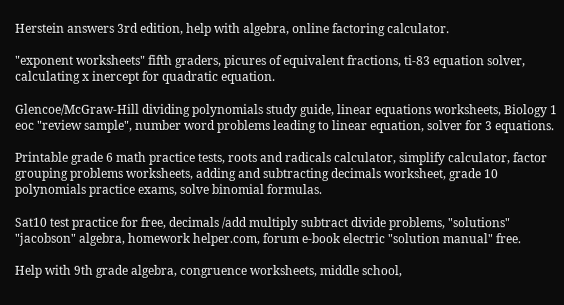Herstein answers 3rd edition, help with algebra, online factoring calculator.

"exponent worksheets" fifth graders, picures of equivalent fractions, ti-83 equation solver, calculating x inercept for quadratic equation.

Glencoe/McGraw-Hill dividing polynomials study guide, linear equations worksheets, Biology 1 eoc "review sample", number word problems leading to linear equation, solver for 3 equations.

Printable grade 6 math practice tests, roots and radicals calculator, simplify calculator, factor grouping problems worksheets, adding and subtracting decimals worksheet, grade 10 polynomials practice exams, solve binomial formulas.

Sat10 test practice for free, decimals /add multiply subtract divide problems, "solutions" "jacobson" algebra, homework helper.com, forum e-book electric "solution manual" free.

Help with 9th grade algebra, congruence worksheets, middle school,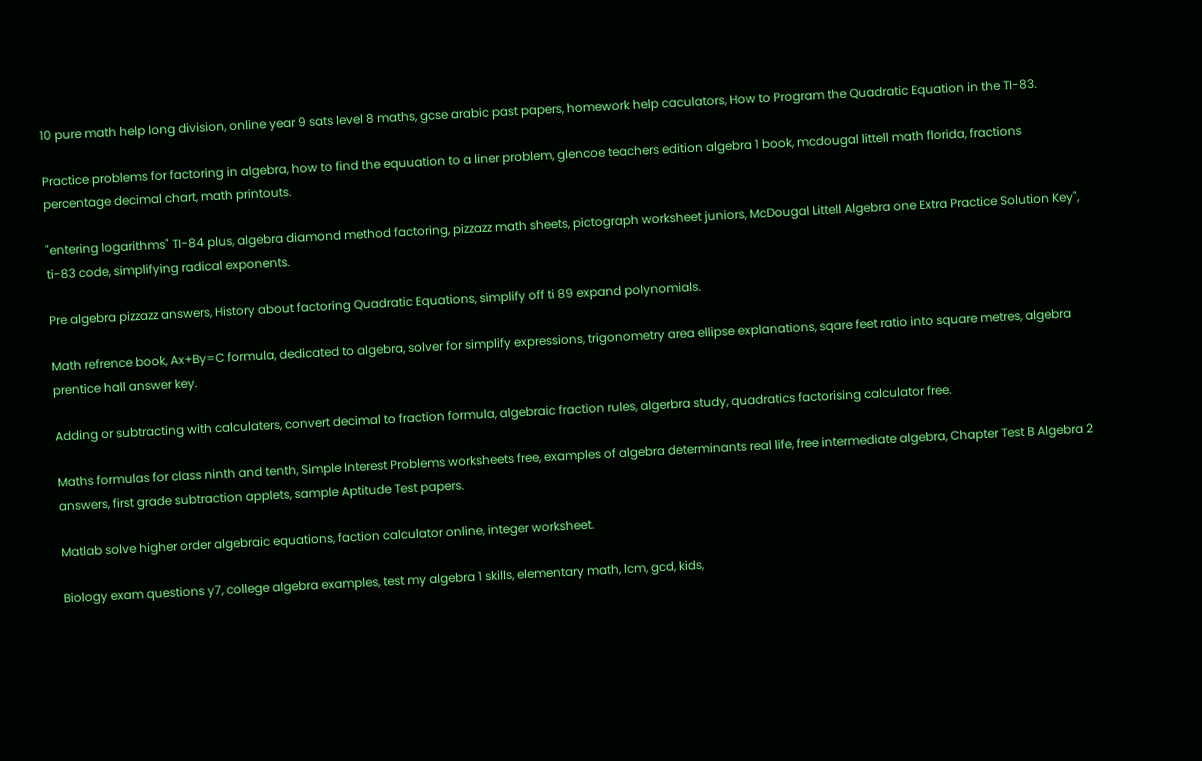10 pure math help long division, online year 9 sats level 8 maths, gcse arabic past papers, homework help caculators, How to Program the Quadratic Equation in the TI-83.

Practice problems for factoring in algebra, how to find the equuation to a liner problem, glencoe teachers edition algebra 1 book, mcdougal littell math florida, fractions percentage decimal chart, math printouts.

"entering logarithms" TI-84 plus, algebra diamond method factoring, pizzazz math sheets, pictograph worksheet juniors, McDougal Littell Algebra one Extra Practice Solution Key", ti-83 code, simplifying radical exponents.

Pre algebra pizzazz answers, History about factoring Quadratic Equations, simplify off ti 89 expand polynomials.

Math refrence book, Ax+By=C formula, dedicated to algebra, solver for simplify expressions, trigonometry area ellipse explanations, sqare feet ratio into square metres, algebra prentice hall answer key.

Adding or subtracting with calculaters, convert decimal to fraction formula, algebraic fraction rules, algerbra study, quadratics factorising calculator free.

Maths formulas for class ninth and tenth, Simple Interest Problems worksheets free, examples of algebra determinants real life, free intermediate algebra, Chapter Test B Algebra 2 answers, first grade subtraction applets, sample Aptitude Test papers.

Matlab solve higher order algebraic equations, faction calculator online, integer worksheet.

Biology exam questions y7, college algebra examples, test my algebra 1 skills, elementary math, lcm, gcd, kids,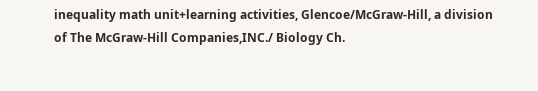inequality math unit+learning activities, Glencoe/McGraw-Hill, a division of The McGraw-Hill Companies,INC./ Biology Ch.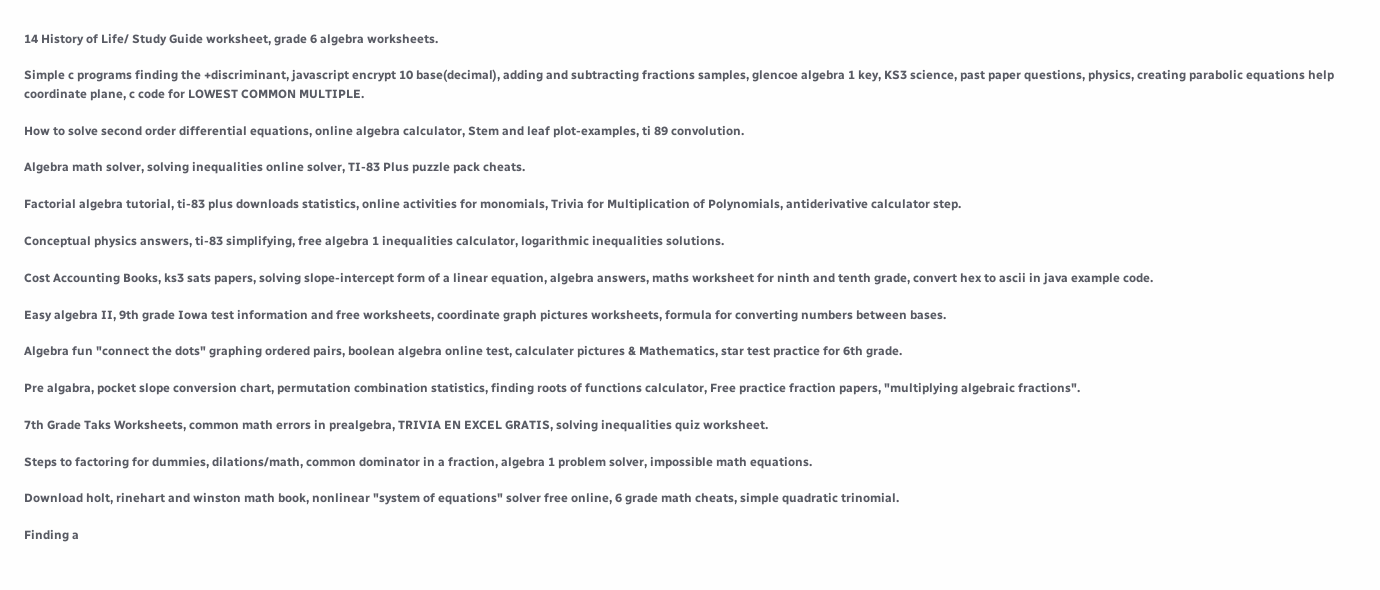14 History of Life/ Study Guide worksheet, grade 6 algebra worksheets.

Simple c programs finding the +discriminant, javascript encrypt 10 base(decimal), adding and subtracting fractions samples, glencoe algebra 1 key, KS3 science, past paper questions, physics, creating parabolic equations help coordinate plane, c code for LOWEST COMMON MULTIPLE.

How to solve second order differential equations, online algebra calculator, Stem and leaf plot-examples, ti 89 convolution.

Algebra math solver, solving inequalities online solver, TI-83 Plus puzzle pack cheats.

Factorial algebra tutorial, ti-83 plus downloads statistics, online activities for monomials, Trivia for Multiplication of Polynomials, antiderivative calculator step.

Conceptual physics answers, ti-83 simplifying, free algebra 1 inequalities calculator, logarithmic inequalities solutions.

Cost Accounting Books, ks3 sats papers, solving slope-intercept form of a linear equation, algebra answers, maths worksheet for ninth and tenth grade, convert hex to ascii in java example code.

Easy algebra II, 9th grade Iowa test information and free worksheets, coordinate graph pictures worksheets, formula for converting numbers between bases.

Algebra fun "connect the dots" graphing ordered pairs, boolean algebra online test, calculater pictures & Mathematics, star test practice for 6th grade.

Pre algabra, pocket slope conversion chart, permutation combination statistics, finding roots of functions calculator, Free practice fraction papers, "multiplying algebraic fractions".

7th Grade Taks Worksheets, common math errors in prealgebra, TRIVIA EN EXCEL GRATIS, solving inequalities quiz worksheet.

Steps to factoring for dummies, dilations/math, common dominator in a fraction, algebra 1 problem solver, impossible math equations.

Download holt, rinehart and winston math book, nonlinear "system of equations" solver free online, 6 grade math cheats, simple quadratic trinomial.

Finding a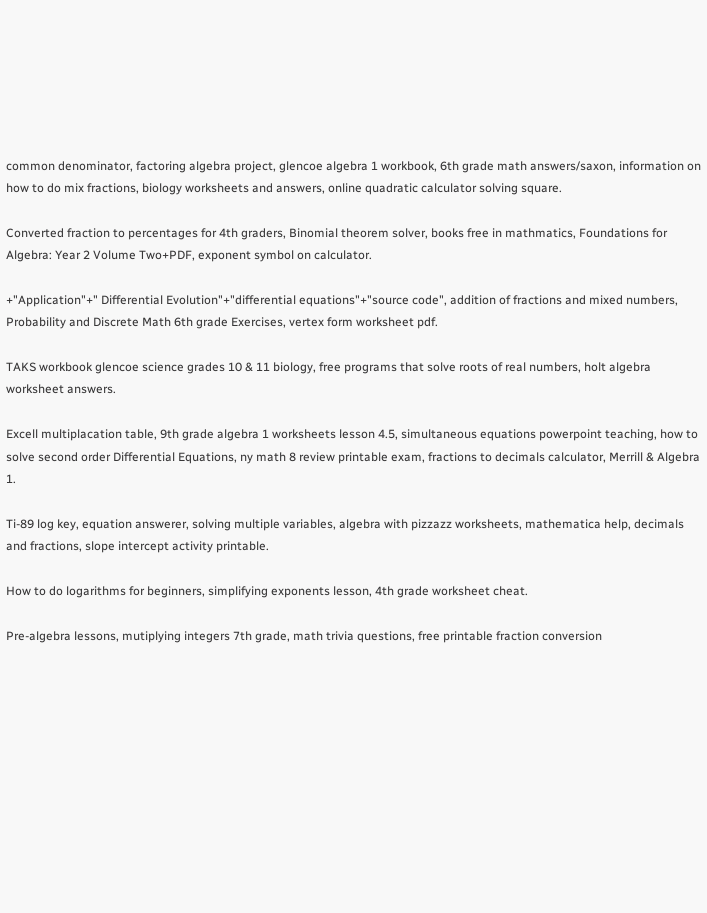common denominator, factoring algebra project, glencoe algebra 1 workbook, 6th grade math answers/saxon, information on how to do mix fractions, biology worksheets and answers, online quadratic calculator solving square.

Converted fraction to percentages for 4th graders, Binomial theorem solver, books free in mathmatics, Foundations for Algebra: Year 2 Volume Two+PDF, exponent symbol on calculator.

+"Application"+" Differential Evolution"+"differential equations"+"source code", addition of fractions and mixed numbers, Probability and Discrete Math 6th grade Exercises, vertex form worksheet pdf.

TAKS workbook glencoe science grades 10 & 11 biology, free programs that solve roots of real numbers, holt algebra worksheet answers.

Excell multiplacation table, 9th grade algebra 1 worksheets lesson 4.5, simultaneous equations powerpoint teaching, how to solve second order Differential Equations, ny math 8 review printable exam, fractions to decimals calculator, Merrill & Algebra 1.

Ti-89 log key, equation answerer, solving multiple variables, algebra with pizzazz worksheets, mathematica help, decimals and fractions, slope intercept activity printable.

How to do logarithms for beginners, simplifying exponents lesson, 4th grade worksheet cheat.

Pre-algebra lessons, mutiplying integers 7th grade, math trivia questions, free printable fraction conversion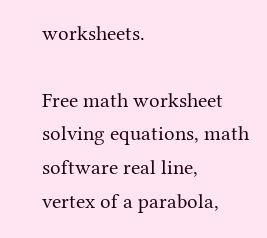worksheets.

Free math worksheet solving equations, math software real line, vertex of a parabola,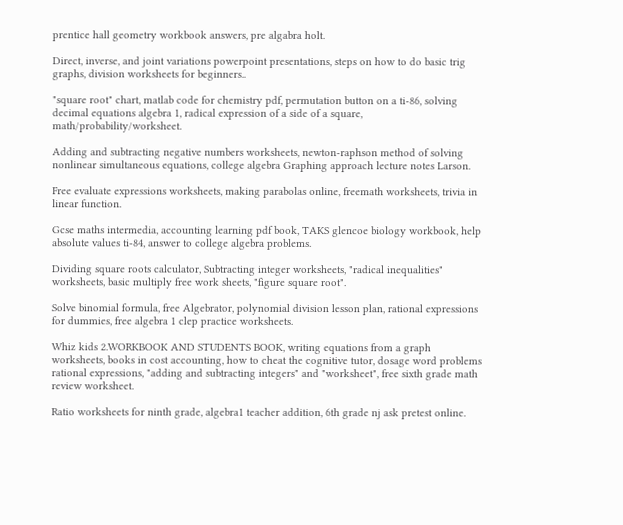prentice hall geometry workbook answers, pre algabra holt.

Direct, inverse, and joint variations powerpoint presentations, steps on how to do basic trig graphs, division worksheets for beginners..

"square root" chart, matlab code for chemistry pdf, permutation button on a ti-86, solving decimal equations algebra 1, radical expression of a side of a square, math/probability/worksheet.

Adding and subtracting negative numbers worksheets, newton-raphson method of solving nonlinear simultaneous equations, college algebra Graphing approach lecture notes Larson.

Free evaluate expressions worksheets, making parabolas online, freemath worksheets, trivia in linear function.

Gcse maths intermedia, accounting learning pdf book, TAKS glencoe biology workbook, help absolute values ti-84, answer to college algebra problems.

Dividing square roots calculator, Subtracting integer worksheets, "radical inequalities" worksheets, basic multiply free work sheets, "figure square root".

Solve binomial formula, free Algebrator, polynomial division lesson plan, rational expressions for dummies, free algebra 1 clep practice worksheets.

Whiz kids 2.WORKBOOK AND STUDENTS BOOK, writing equations from a graph worksheets, books in cost accounting, how to cheat the cognitive tutor, dosage word problems rational expressions, "adding and subtracting integers" and "worksheet", free sixth grade math review worksheet.

Ratio worksheets for ninth grade, algebra1 teacher addition, 6th grade nj ask pretest online.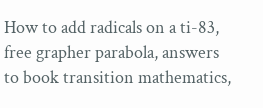How to add radicals on a ti-83, free grapher parabola, answers to book transition mathematics,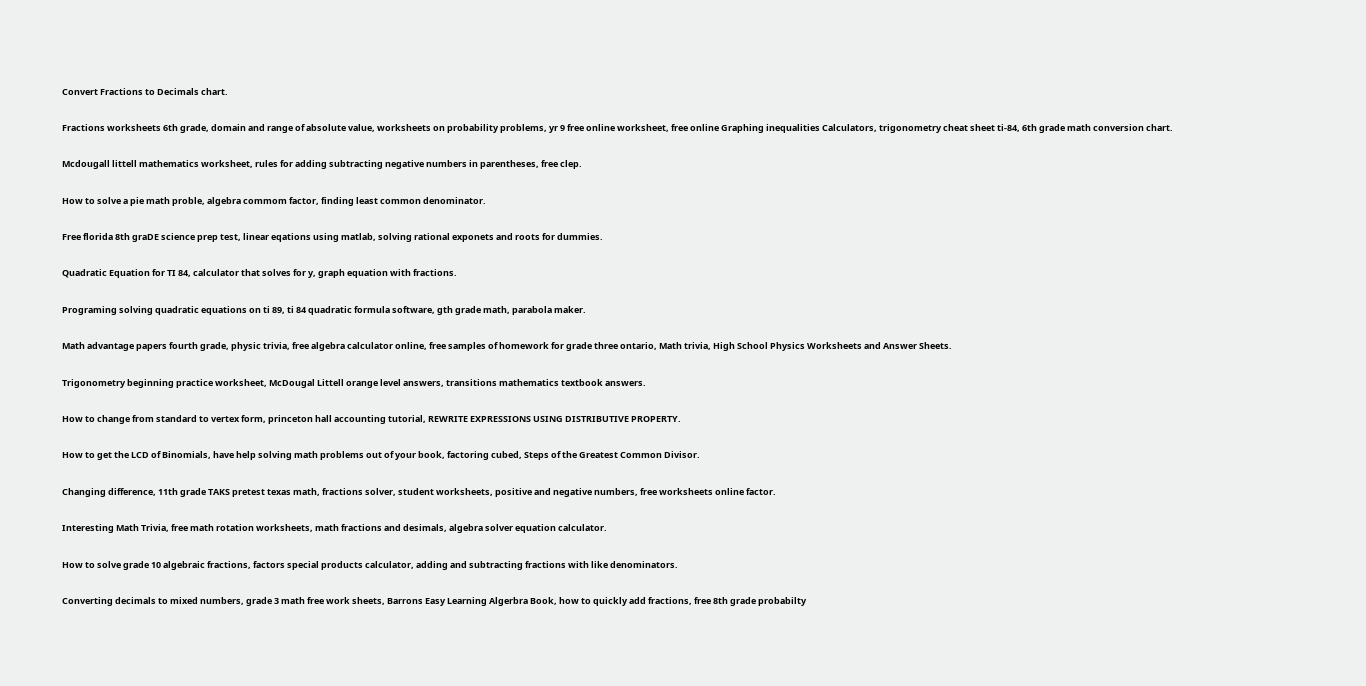Convert Fractions to Decimals chart.

Fractions worksheets 6th grade, domain and range of absolute value, worksheets on probability problems, yr 9 free online worksheet, free online Graphing inequalities Calculators, trigonometry cheat sheet ti-84, 6th grade math conversion chart.

Mcdougall littell mathematics worksheet, rules for adding subtracting negative numbers in parentheses, free clep.

How to solve a pie math proble, algebra commom factor, finding least common denominator.

Free florida 8th graDE science prep test, linear eqations using matlab, solving rational exponets and roots for dummies.

Quadratic Equation for TI 84, calculator that solves for y, graph equation with fractions.

Programing solving quadratic equations on ti 89, ti 84 quadratic formula software, gth grade math, parabola maker.

Math advantage papers fourth grade, physic trivia, free algebra calculator online, free samples of homework for grade three ontario, Math trivia, High School Physics Worksheets and Answer Sheets.

Trigonometry beginning practice worksheet, McDougal Littell orange level answers, transitions mathematics textbook answers.

How to change from standard to vertex form, princeton hall accounting tutorial, REWRITE EXPRESSIONS USING DISTRIBUTIVE PROPERTY.

How to get the LCD of Binomials, have help solving math problems out of your book, factoring cubed, Steps of the Greatest Common Divisor.

Changing difference, 11th grade TAKS pretest texas math, fractions solver, student worksheets, positive and negative numbers, free worksheets online factor.

Interesting Math Trivia, free math rotation worksheets, math fractions and desimals, algebra solver equation calculator.

How to solve grade 10 algebraic fractions, factors special products calculator, adding and subtracting fractions with like denominators.

Converting decimals to mixed numbers, grade 3 math free work sheets, Barrons Easy Learning Algerbra Book, how to quickly add fractions, free 8th grade probabilty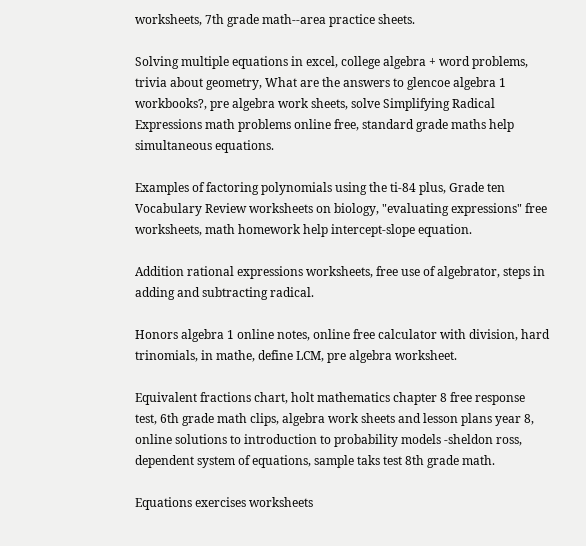worksheets, 7th grade math--area practice sheets.

Solving multiple equations in excel, college algebra + word problems, trivia about geometry, What are the answers to glencoe algebra 1 workbooks?, pre algebra work sheets, solve Simplifying Radical Expressions math problems online free, standard grade maths help simultaneous equations.

Examples of factoring polynomials using the ti-84 plus, Grade ten Vocabulary Review worksheets on biology, "evaluating expressions" free worksheets, math homework help intercept-slope equation.

Addition rational expressions worksheets, free use of algebrator, steps in adding and subtracting radical.

Honors algebra 1 online notes, online free calculator with division, hard trinomials, in mathe, define LCM, pre algebra worksheet.

Equivalent fractions chart, holt mathematics chapter 8 free response test, 6th grade math clips, algebra work sheets and lesson plans year 8, online solutions to introduction to probability models -sheldon ross, dependent system of equations, sample taks test 8th grade math.

Equations exercises worksheets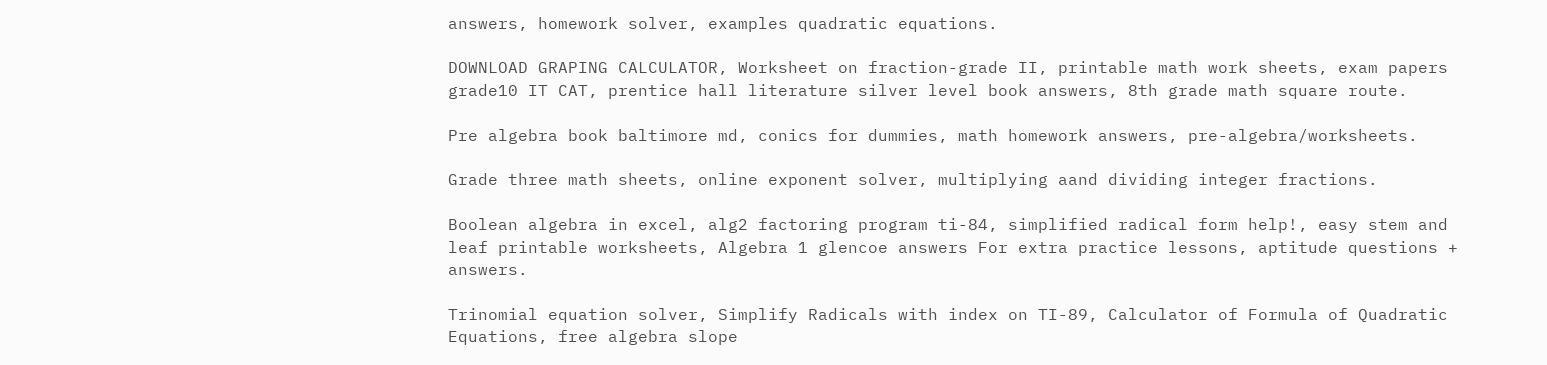answers, homework solver, examples quadratic equations.

DOWNLOAD GRAPING CALCULATOR, Worksheet on fraction-grade II, printable math work sheets, exam papers grade10 IT CAT, prentice hall literature silver level book answers, 8th grade math square route.

Pre algebra book baltimore md, conics for dummies, math homework answers, pre-algebra/worksheets.

Grade three math sheets, online exponent solver, multiplying aand dividing integer fractions.

Boolean algebra in excel, alg2 factoring program ti-84, simplified radical form help!, easy stem and leaf printable worksheets, Algebra 1 glencoe answers For extra practice lessons, aptitude questions + answers.

Trinomial equation solver, Simplify Radicals with index on TI-89, Calculator of Formula of Quadratic Equations, free algebra slope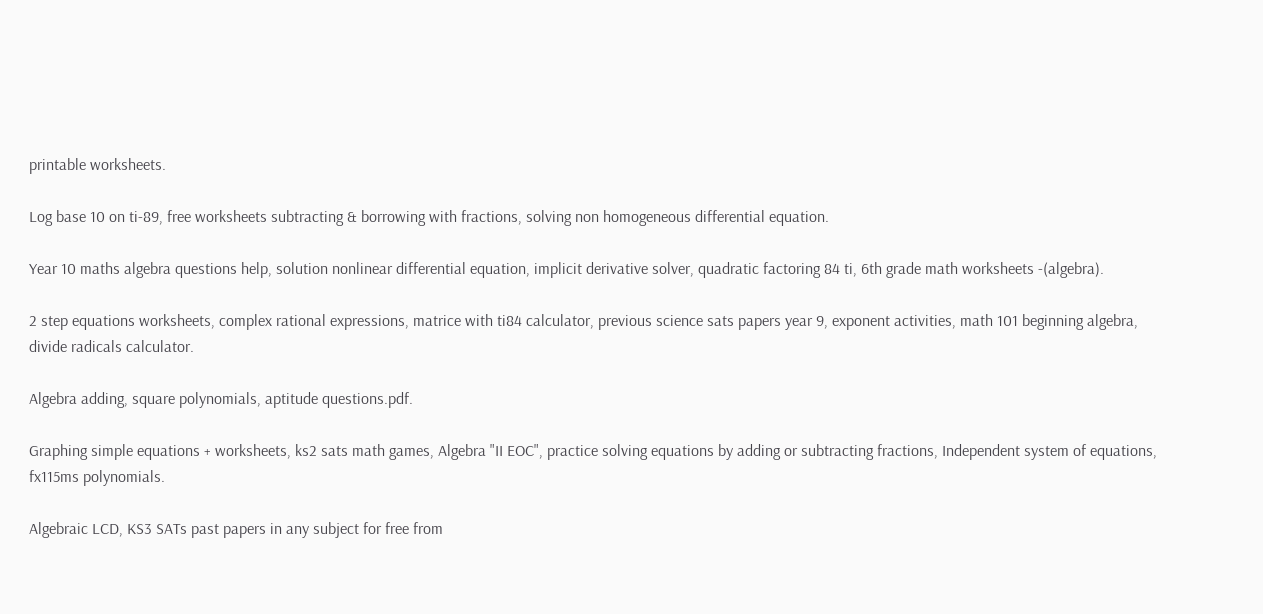printable worksheets.

Log base 10 on ti-89, free worksheets subtracting & borrowing with fractions, solving non homogeneous differential equation.

Year 10 maths algebra questions help, solution nonlinear differential equation, implicit derivative solver, quadratic factoring 84 ti, 6th grade math worksheets -(algebra).

2 step equations worksheets, complex rational expressions, matrice with ti84 calculator, previous science sats papers year 9, exponent activities, math 101 beginning algebra, divide radicals calculator.

Algebra adding, square polynomials, aptitude questions.pdf.

Graphing simple equations + worksheets, ks2 sats math games, Algebra "II EOC", practice solving equations by adding or subtracting fractions, Independent system of equations, fx115ms polynomials.

Algebraic LCD, KS3 SATs past papers in any subject for free from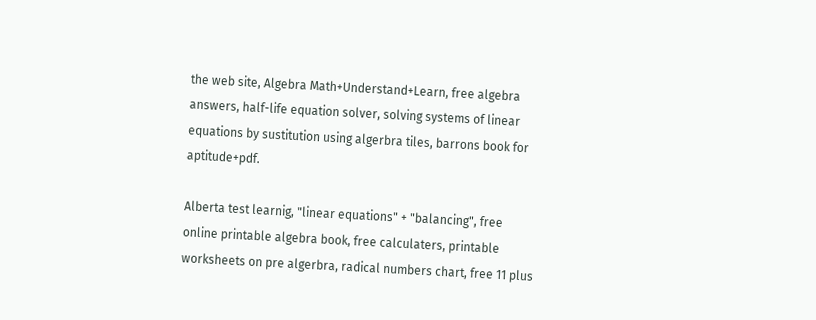the web site, Algebra Math+Understand+Learn, free algebra answers, half-life equation solver, solving systems of linear equations by sustitution using algerbra tiles, barrons book for aptitude+pdf.

Alberta test learnig, "linear equations" + "balancing", free online printable algebra book, free calculaters, printable worksheets on pre algerbra, radical numbers chart, free 11 plus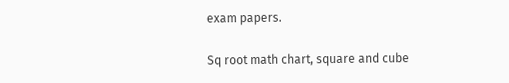exam papers.

Sq root math chart, square and cube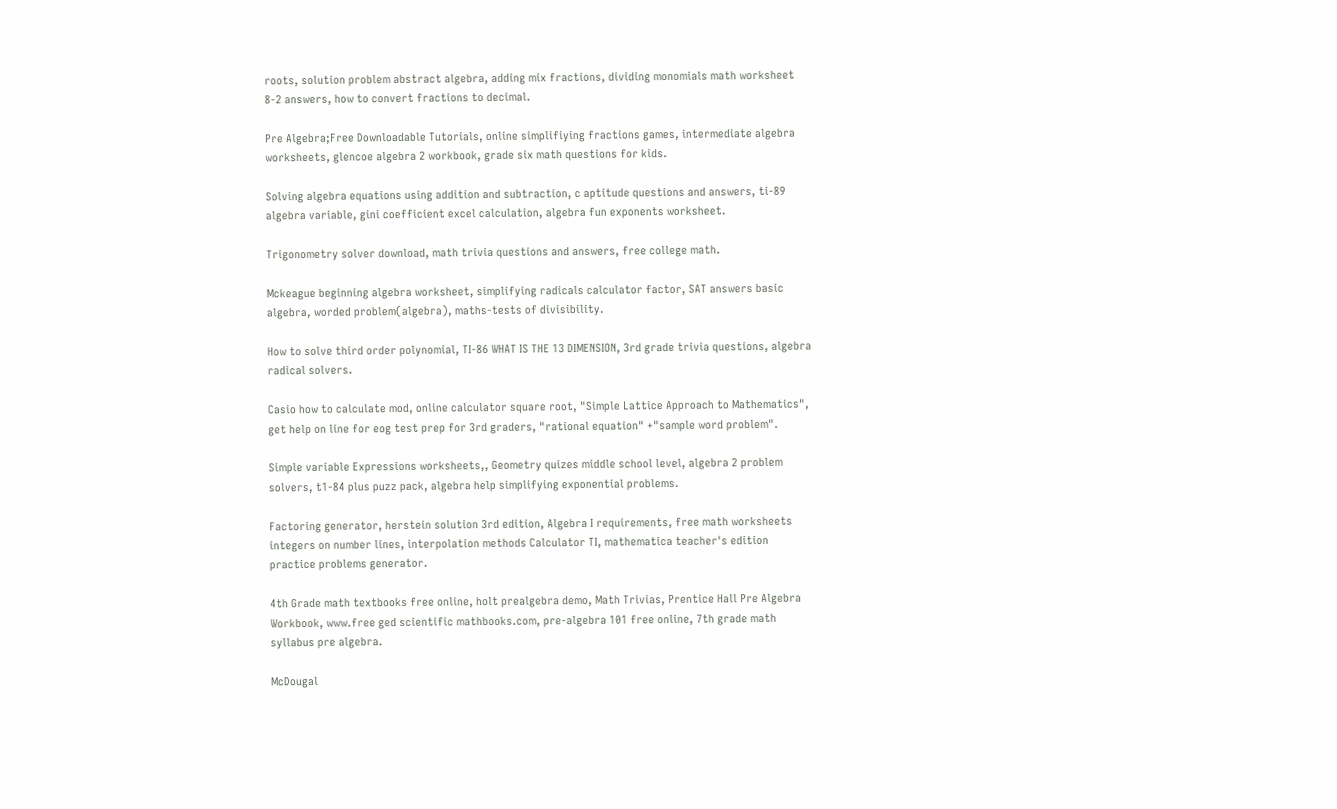roots, solution problem abstract algebra, adding mix fractions, dividing monomials math worksheet 8-2 answers, how to convert fractions to decimal.

Pre Algebra;Free Downloadable Tutorials, online simplifiying fractions games, intermediate algebra worksheets, glencoe algebra 2 workbook, grade six math questions for kids.

Solving algebra equations using addition and subtraction, c aptitude questions and answers, ti-89 algebra variable, gini coefficient excel calculation, algebra fun exponents worksheet.

Trigonometry solver download, math trivia questions and answers, free college math.

Mckeague beginning algebra worksheet, simplifying radicals calculator factor, SAT answers basic algebra, worded problem(algebra), maths-tests of divisibility.

How to solve third order polynomial, TI-86 WHAT IS THE 13 DIMENSION, 3rd grade trivia questions, algebra radical solvers.

Casio how to calculate mod, online calculator square root, "Simple Lattice Approach to Mathematics", get help on line for eog test prep for 3rd graders, "rational equation" +"sample word problem".

Simple variable Expressions worksheets,, Geometry quizes middle school level, algebra 2 problem solvers, t1-84 plus puzz pack, algebra help simplifying exponential problems.

Factoring generator, herstein solution 3rd edition, Algebra I requirements, free math worksheets integers on number lines, interpolation methods Calculator TI, mathematica teacher's edition practice problems generator.

4th Grade math textbooks free online, holt prealgebra demo, Math Trivias, Prentice Hall Pre Algebra Workbook, www.free ged scientific mathbooks.com, pre-algebra 101 free online, 7th grade math syllabus pre algebra.

McDougal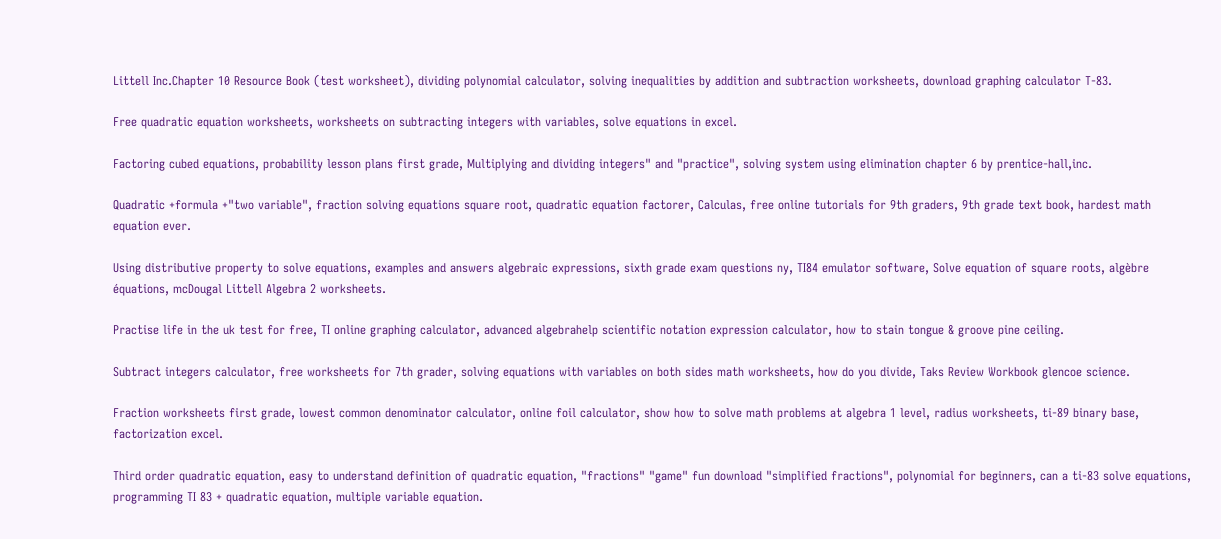Littell Inc.Chapter 10 Resource Book (test worksheet), dividing polynomial calculator, solving inequalities by addition and subtraction worksheets, download graphing calculator T-83.

Free quadratic equation worksheets, worksheets on subtracting integers with variables, solve equations in excel.

Factoring cubed equations, probability lesson plans first grade, Multiplying and dividing integers" and "practice", solving system using elimination chapter 6 by prentice-hall,inc.

Quadratic +formula +"two variable", fraction solving equations square root, quadratic equation factorer, Calculas, free online tutorials for 9th graders, 9th grade text book, hardest math equation ever.

Using distributive property to solve equations, examples and answers algebraic expressions, sixth grade exam questions ny, TI84 emulator software, Solve equation of square roots, algèbre équations, mcDougal Littell Algebra 2 worksheets.

Practise life in the uk test for free, TI online graphing calculator, advanced algebrahelp scientific notation expression calculator, how to stain tongue & groove pine ceiling.

Subtract integers calculator, free worksheets for 7th grader, solving equations with variables on both sides math worksheets, how do you divide, Taks Review Workbook glencoe science.

Fraction worksheets first grade, lowest common denominator calculator, online foil calculator, show how to solve math problems at algebra 1 level, radius worksheets, ti-89 binary base, factorization excel.

Third order quadratic equation, easy to understand definition of quadratic equation, "fractions" "game" fun download "simplified fractions", polynomial for beginners, can a ti-83 solve equations, programming TI 83 + quadratic equation, multiple variable equation.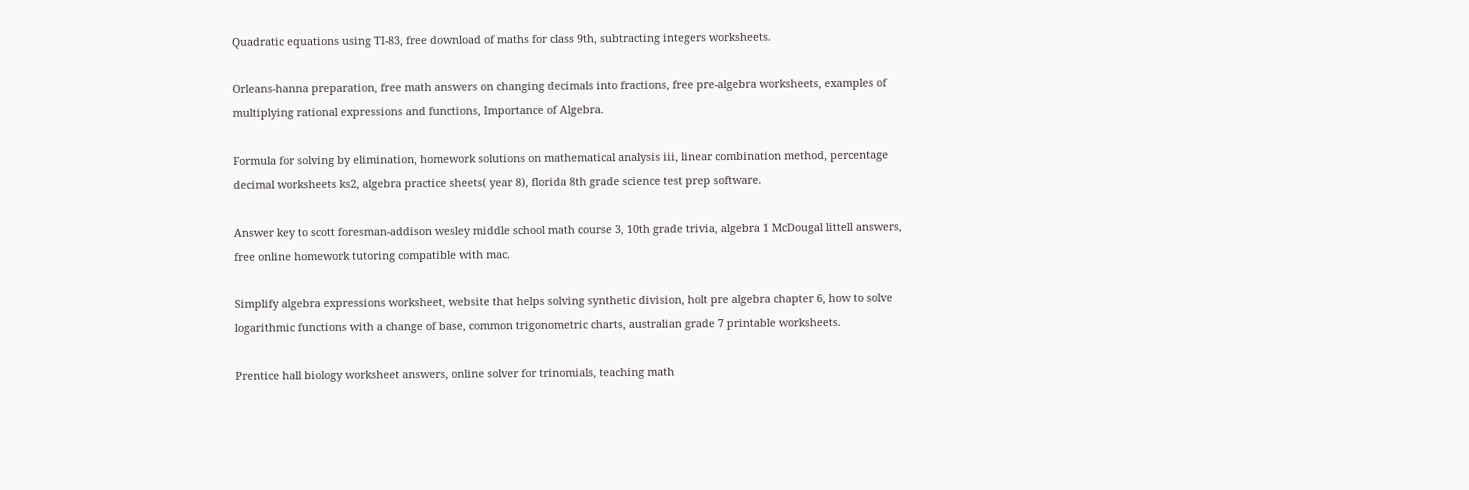Quadratic equations using TI-83, free download of maths for class 9th, subtracting integers worksheets.

Orleans-hanna preparation, free math answers on changing decimals into fractions, free pre-algebra worksheets, examples of multiplying rational expressions and functions, Importance of Algebra.

Formula for solving by elimination, homework solutions on mathematical analysis iii, linear combination method, percentage decimal worksheets ks2, algebra practice sheets( year 8), florida 8th grade science test prep software.

Answer key to scott foresman-addison wesley middle school math course 3, 10th grade trivia, algebra 1 McDougal littell answers, free online homework tutoring compatible with mac.

Simplify algebra expressions worksheet, website that helps solving synthetic division, holt pre algebra chapter 6, how to solve logarithmic functions with a change of base, common trigonometric charts, australian grade 7 printable worksheets.

Prentice hall biology worksheet answers, online solver for trinomials, teaching math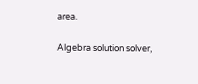area.

Algebra solution solver,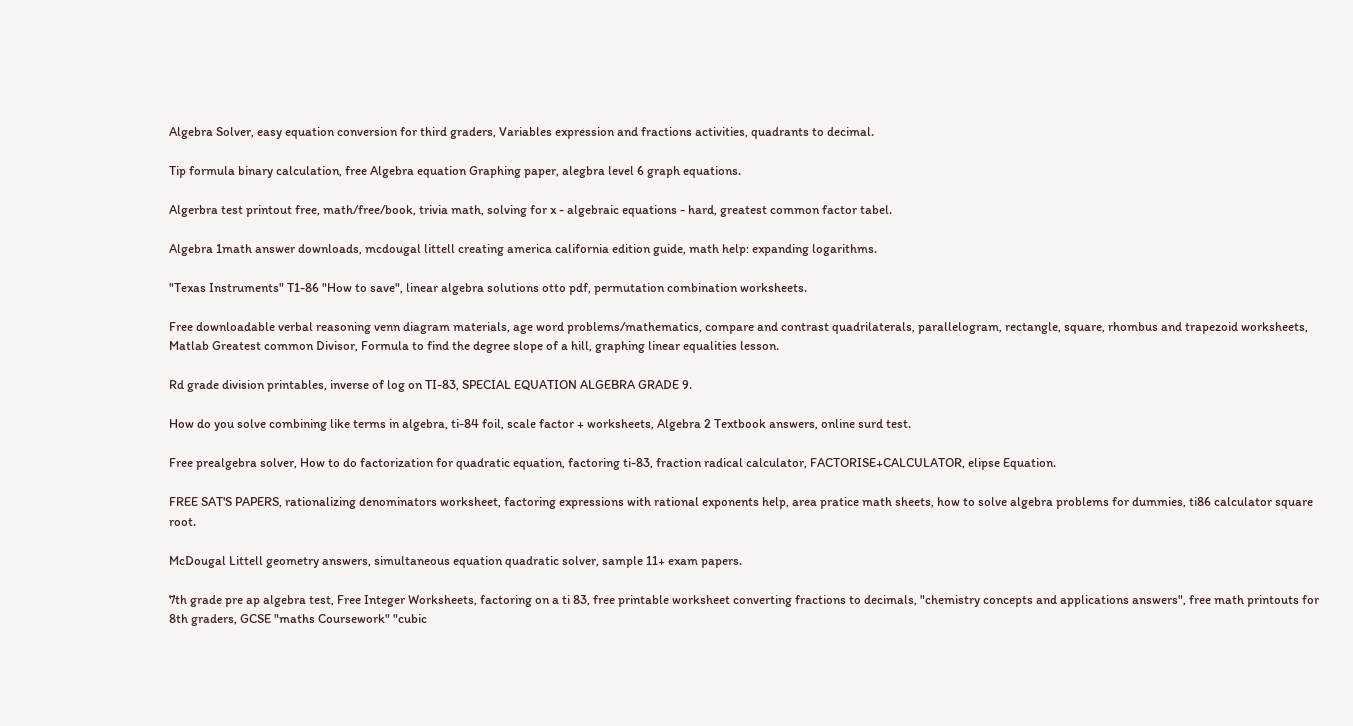Algebra Solver, easy equation conversion for third graders, Variables expression and fractions activities, quadrants to decimal.

Tip formula binary calculation, free Algebra equation Graphing paper, alegbra level 6 graph equations.

Algerbra test printout free, math/free/book, trivia math, solving for x - algebraic equations - hard, greatest common factor tabel.

Algebra 1math answer downloads, mcdougal littell creating america california edition guide, math help: expanding logarithms.

"Texas Instruments" T1-86 "How to save", linear algebra solutions otto pdf, permutation combination worksheets.

Free downloadable verbal reasoning venn diagram materials, age word problems/mathematics, compare and contrast quadrilaterals, parallelogram, rectangle, square, rhombus and trapezoid worksheets, Matlab Greatest common Divisor, Formula to find the degree slope of a hill, graphing linear equalities lesson.

Rd grade division printables, inverse of log on TI-83, SPECIAL EQUATION ALGEBRA GRADE 9.

How do you solve combining like terms in algebra, ti-84 foil, scale factor + worksheets, Algebra 2 Textbook answers, online surd test.

Free prealgebra solver, How to do factorization for quadratic equation, factoring ti-83, fraction radical calculator, FACTORISE+CALCULATOR, elipse Equation.

FREE SAT'S PAPERS, rationalizing denominators worksheet, factoring expressions with rational exponents help, area pratice math sheets, how to solve algebra problems for dummies, ti86 calculator square root.

McDougal Littell geometry answers, simultaneous equation quadratic solver, sample 11+ exam papers.

7th grade pre ap algebra test, Free Integer Worksheets, factoring on a ti 83, free printable worksheet converting fractions to decimals, "chemistry concepts and applications answers", free math printouts for 8th graders, GCSE "maths Coursework" "cubic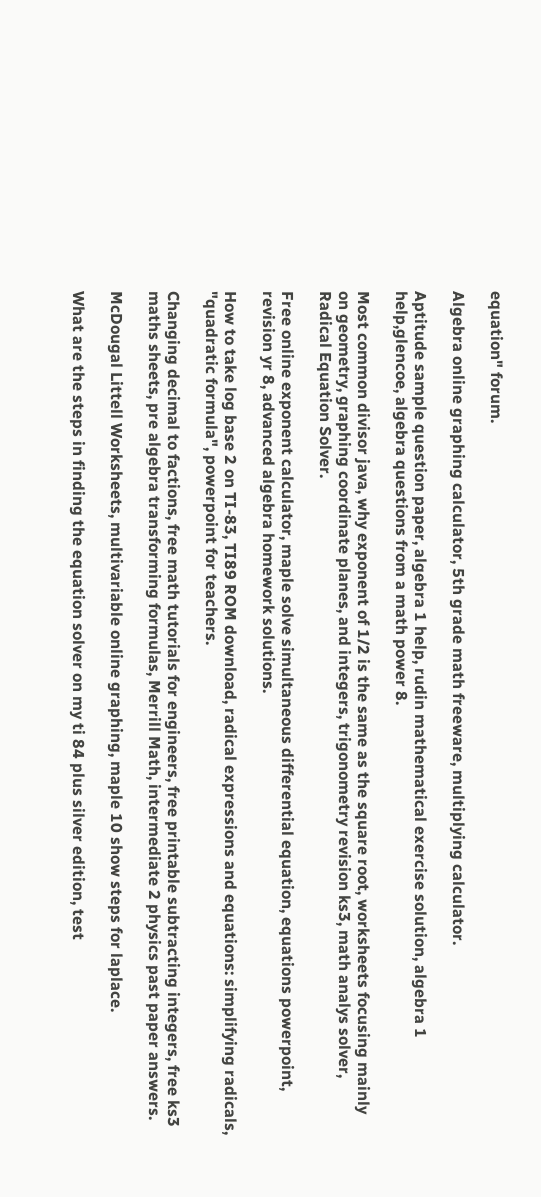equation" forum.

Algebra online graphing calculator, 5th grade math freeware, multiplying calculator.

Aptitude sample question paper, algebra 1 help, rudin mathematical exercise solution, algebra 1 help,glencoe, algebra questions from a math power 8.

Most common divisor java, why exponent of 1/2 is the same as the square root, worksheets focusing mainly on geometry, graphing coordinate planes, and integers, trigonometry revision ks3, math analys solver, Radical Equation Solver.

Free online exponent calculator, maple solve simultaneous differential equation, equations powerpoint, revision yr 8, advanced algebra homework solutions.

How to take log base 2 on TI-83, TI89 ROM download, radical expressions and equations: simplifying radicals, "quadratic formula", powerpoint for teachers.

Changing decimal to factions, free math tutorials for engineers, free printable subtracting integers, free ks3 maths sheets, pre algebra transforming formulas, Merrill Math, intermediate 2 physics past paper answers.

McDougal Littell Worksheets, multivariable online graphing, maple 10 show steps for laplace.

What are the steps in finding the equation solver on my ti 84 plus silver edition, test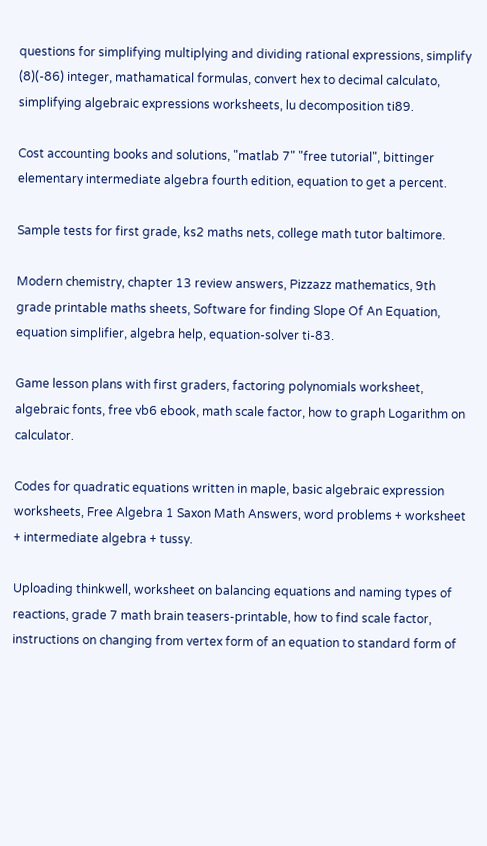questions for simplifying multiplying and dividing rational expressions, simplify (8)(-86) integer, mathamatical formulas, convert hex to decimal calculato, simplifying algebraic expressions worksheets, lu decomposition ti89.

Cost accounting books and solutions, "matlab 7" "free tutorial", bittinger elementary intermediate algebra fourth edition, equation to get a percent.

Sample tests for first grade, ks2 maths nets, college math tutor baltimore.

Modern chemistry, chapter 13 review answers, Pizzazz mathematics, 9th grade printable maths sheets, Software for finding Slope Of An Equation, equation simplifier, algebra help, equation-solver ti-83.

Game lesson plans with first graders, factoring polynomials worksheet, algebraic fonts, free vb6 ebook, math scale factor, how to graph Logarithm on calculator.

Codes for quadratic equations written in maple, basic algebraic expression worksheets, Free Algebra 1 Saxon Math Answers, word problems + worksheet + intermediate algebra + tussy.

Uploading thinkwell, worksheet on balancing equations and naming types of reactions, grade 7 math brain teasers-printable, how to find scale factor, instructions on changing from vertex form of an equation to standard form of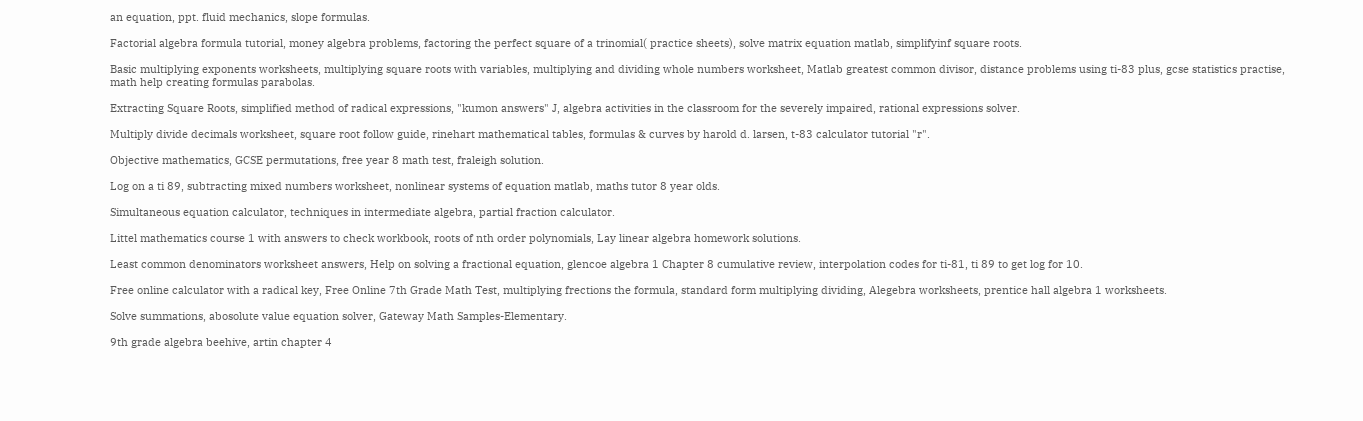an equation, ppt. fluid mechanics, slope formulas.

Factorial algebra formula tutorial, money algebra problems, factoring the perfect square of a trinomial( practice sheets), solve matrix equation matlab, simplifyinf square roots.

Basic multiplying exponents worksheets, multiplying square roots with variables, multiplying and dividing whole numbers worksheet, Matlab greatest common divisor, distance problems using ti-83 plus, gcse statistics practise, math help creating formulas parabolas.

Extracting Square Roots, simplified method of radical expressions, "kumon answers" J, algebra activities in the classroom for the severely impaired, rational expressions solver.

Multiply divide decimals worksheet, square root follow guide, rinehart mathematical tables, formulas & curves by harold d. larsen, t-83 calculator tutorial "r".

Objective mathematics, GCSE permutations, free year 8 math test, fraleigh solution.

Log on a ti 89, subtracting mixed numbers worksheet, nonlinear systems of equation matlab, maths tutor 8 year olds.

Simultaneous equation calculator, techniques in intermediate algebra, partial fraction calculator.

Littel mathematics course 1 with answers to check workbook, roots of nth order polynomials, Lay linear algebra homework solutions.

Least common denominators worksheet answers, Help on solving a fractional equation, glencoe algebra 1 Chapter 8 cumulative review, interpolation codes for ti-81, ti 89 to get log for 10.

Free online calculator with a radical key, Free Online 7th Grade Math Test, multiplying frections the formula, standard form multiplying dividing, Alegebra worksheets, prentice hall algebra 1 worksheets.

Solve summations, abosolute value equation solver, Gateway Math Samples-Elementary.

9th grade algebra beehive, artin chapter 4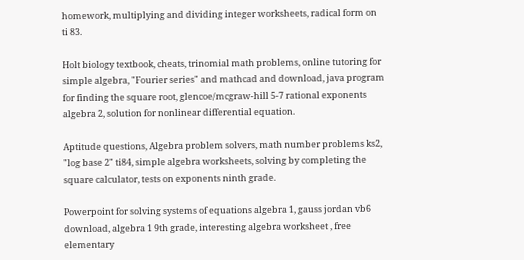homework, multiplying and dividing integer worksheets, radical form on ti 83.

Holt biology textbook, cheats, trinomial math problems, online tutoring for simple algebra, "Fourier series" and mathcad and download, java program for finding the square root, glencoe/mcgraw-hill 5-7 rational exponents algebra 2, solution for nonlinear differential equation.

Aptitude questions, Algebra problem solvers, math number problems ks2, "log base 2" ti84, simple algebra worksheets, solving by completing the square calculator, tests on exponents ninth grade.

Powerpoint for solving systems of equations algebra 1, gauss jordan vb6 download, algebra 1 9th grade, interesting algebra worksheet , free elementary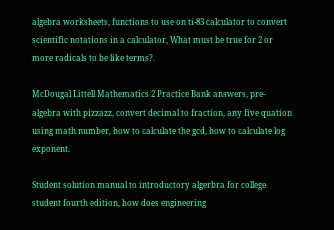algebra worksheets, functions to use on ti-83 calculator to convert scientific notations in a calculator, What must be true for 2 or more radicals to be like terms?.

McDougal Littell Mathematics 2 Practice Bank answers, pre-algebra with pizzazz, convert decimal to fraction, any five quation using math number, how to calculate the gcd, how to calculate log exponent.

Student solution manual to introductory algerbra for college student fourth edition, how does engineering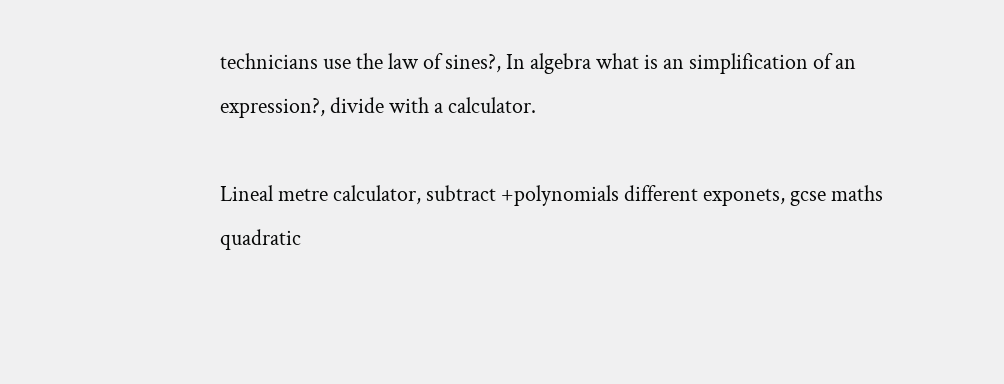technicians use the law of sines?, In algebra what is an simplification of an expression?, divide with a calculator.

Lineal metre calculator, subtract +polynomials different exponets, gcse maths quadratic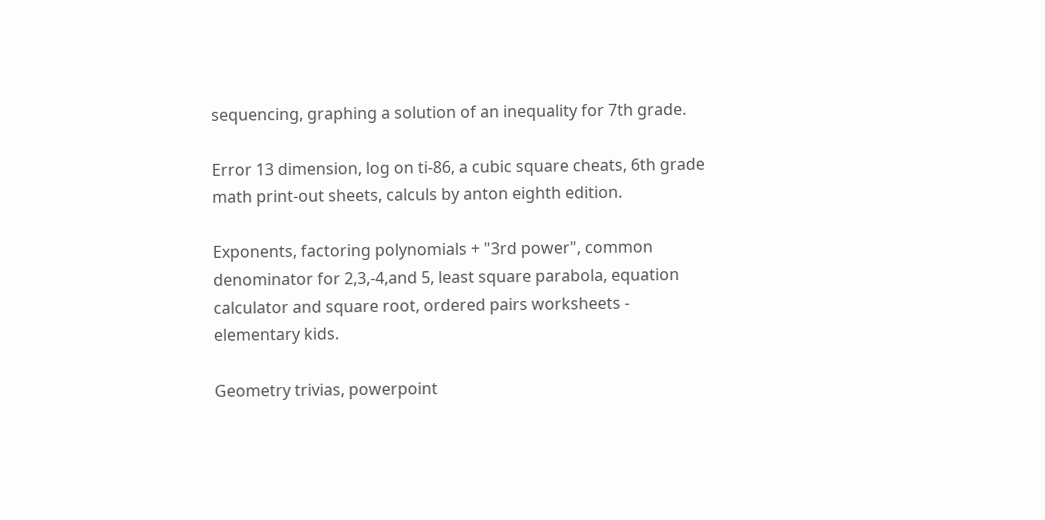sequencing, graphing a solution of an inequality for 7th grade.

Error 13 dimension, log on ti-86, a cubic square cheats, 6th grade math print-out sheets, calculs by anton eighth edition.

Exponents, factoring polynomials + "3rd power", common denominator for 2,3,-4,and 5, least square parabola, equation calculator and square root, ordered pairs worksheets - elementary kids.

Geometry trivias, powerpoint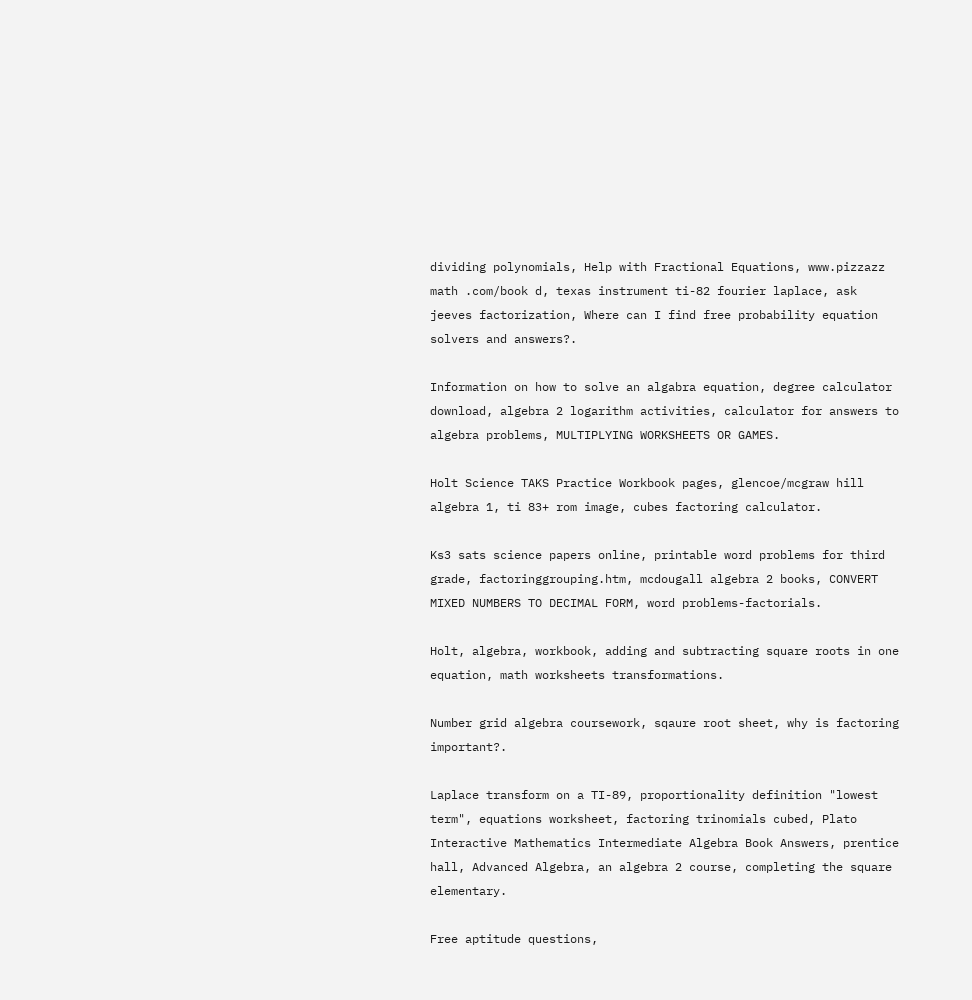dividing polynomials, Help with Fractional Equations, www.pizzazz math .com/book d, texas instrument ti-82 fourier laplace, ask jeeves factorization, Where can I find free probability equation solvers and answers?.

Information on how to solve an algabra equation, degree calculator download, algebra 2 logarithm activities, calculator for answers to algebra problems, MULTIPLYING WORKSHEETS OR GAMES.

Holt Science TAKS Practice Workbook pages, glencoe/mcgraw hill algebra 1, ti 83+ rom image, cubes factoring calculator.

Ks3 sats science papers online, printable word problems for third grade, factoringgrouping.htm, mcdougall algebra 2 books, CONVERT MIXED NUMBERS TO DECIMAL FORM, word problems-factorials.

Holt, algebra, workbook, adding and subtracting square roots in one equation, math worksheets transformations.

Number grid algebra coursework, sqaure root sheet, why is factoring important?.

Laplace transform on a TI-89, proportionality definition "lowest term", equations worksheet, factoring trinomials cubed, Plato Interactive Mathematics Intermediate Algebra Book Answers, prentice hall, Advanced Algebra, an algebra 2 course, completing the square elementary.

Free aptitude questions,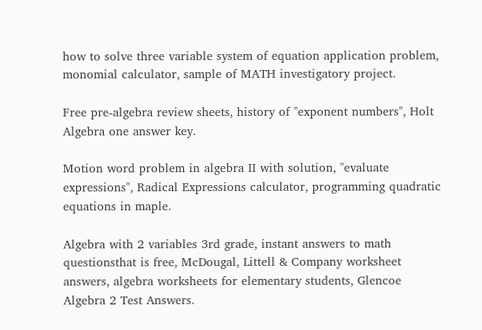how to solve three variable system of equation application problem, monomial calculator, sample of MATH investigatory project.

Free pre-algebra review sheets, history of "exponent numbers", Holt Algebra one answer key.

Motion word problem in algebra II with solution, "evaluate expressions", Radical Expressions calculator, programming quadratic equations in maple.

Algebra with 2 variables 3rd grade, instant answers to math questionsthat is free, McDougal, Littell & Company worksheet answers, algebra worksheets for elementary students, Glencoe Algebra 2 Test Answers.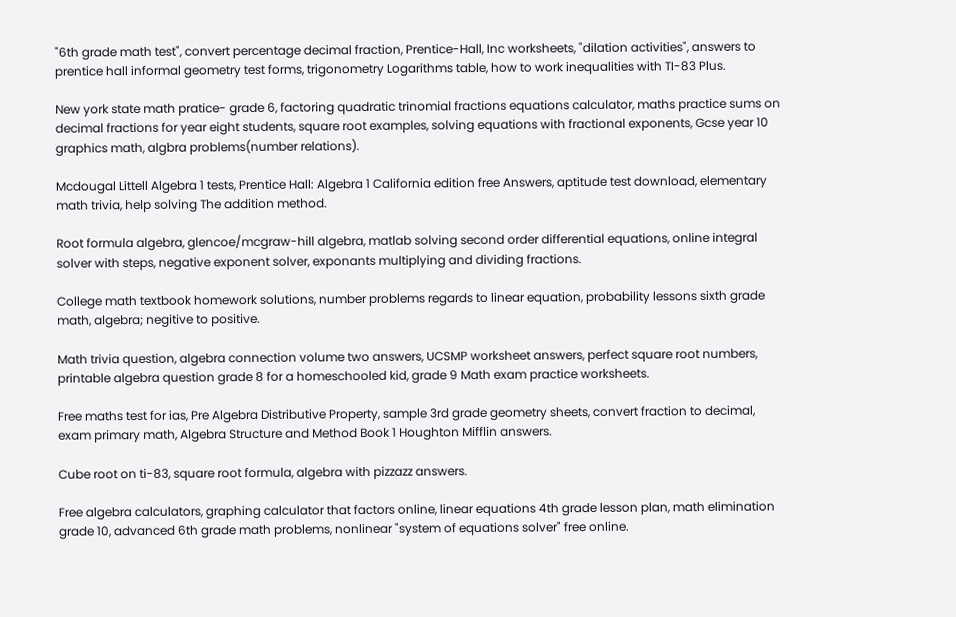"6th grade math test", convert percentage decimal fraction, Prentice-Hall, Inc worksheets, "dilation activities", answers to prentice hall informal geometry test forms, trigonometry Logarithms table, how to work inequalities with TI-83 Plus.

New york state math pratice- grade 6, factoring quadratic trinomial fractions equations calculator, maths practice sums on decimal fractions for year eight students, square root examples, solving equations with fractional exponents, Gcse year 10 graphics math, algbra problems(number relations).

Mcdougal Littell Algebra 1 tests, Prentice Hall: Algebra 1 California edition free Answers, aptitude test download, elementary math trivia, help solving The addition method.

Root formula algebra, glencoe/mcgraw-hill algebra, matlab solving second order differential equations, online integral solver with steps, negative exponent solver, exponants multiplying and dividing fractions.

College math textbook homework solutions, number problems regards to linear equation, probability lessons sixth grade math, algebra; negitive to positive.

Math trivia question, algebra connection volume two answers, UCSMP worksheet answers, perfect square root numbers, printable algebra question grade 8 for a homeschooled kid, grade 9 Math exam practice worksheets.

Free maths test for ias, Pre Algebra Distributive Property, sample 3rd grade geometry sheets, convert fraction to decimal, exam primary math, Algebra Structure and Method Book 1 Houghton Mifflin answers.

Cube root on ti-83, square root formula, algebra with pizzazz answers.

Free algebra calculators, graphing calculator that factors online, linear equations 4th grade lesson plan, math elimination grade 10, advanced 6th grade math problems, nonlinear "system of equations solver" free online.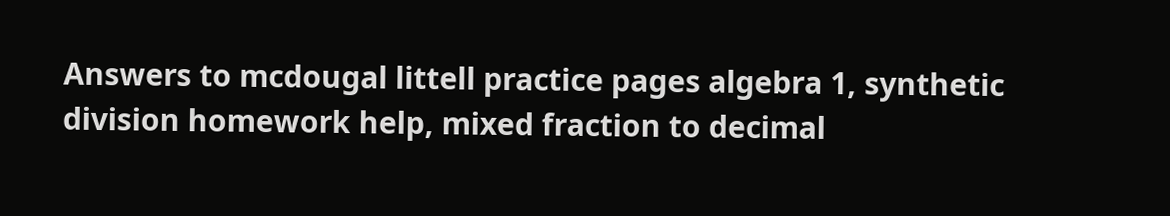Answers to mcdougal littell practice pages algebra 1, synthetic division homework help, mixed fraction to decimal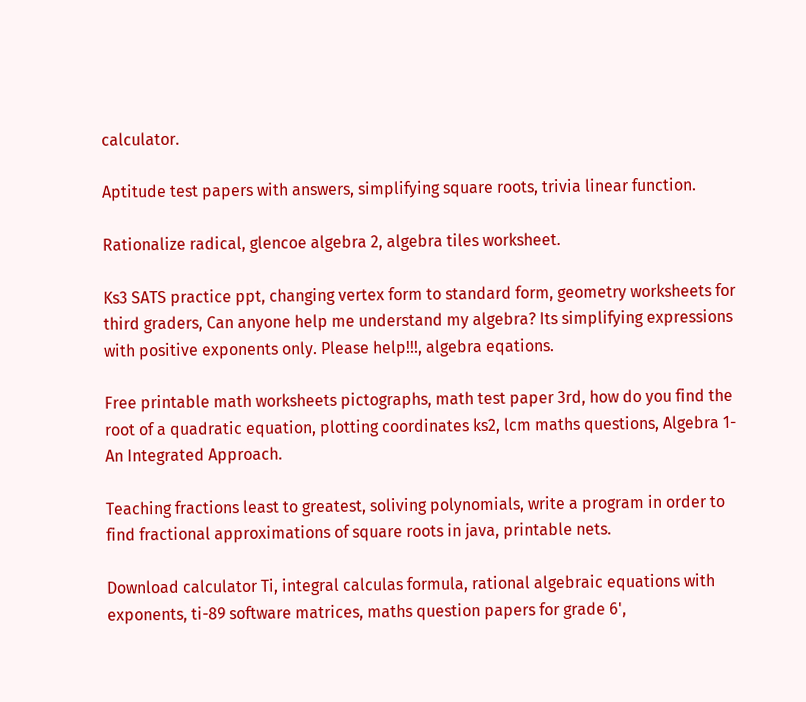calculator.

Aptitude test papers with answers, simplifying square roots, trivia linear function.

Rationalize radical, glencoe algebra 2, algebra tiles worksheet.

Ks3 SATS practice ppt, changing vertex form to standard form, geometry worksheets for third graders, Can anyone help me understand my algebra? Its simplifying expressions with positive exponents only. Please help!!!, algebra eqations.

Free printable math worksheets pictographs, math test paper 3rd, how do you find the root of a quadratic equation, plotting coordinates ks2, lcm maths questions, Algebra 1- An Integrated Approach.

Teaching fractions least to greatest, soliving polynomials, write a program in order to find fractional approximations of square roots in java, printable nets.

Download calculator Ti, integral calculas formula, rational algebraic equations with exponents, ti-89 software matrices, maths question papers for grade 6',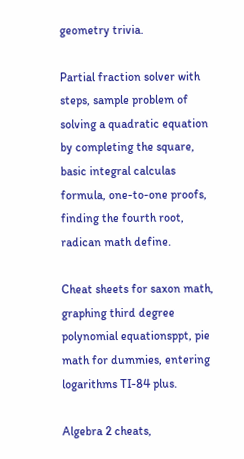geometry trivia.

Partial fraction solver with steps, sample problem of solving a quadratic equation by completing the square, basic integral calculas formula, one-to-one proofs, finding the fourth root, radican math define.

Cheat sheets for saxon math, graphing third degree polynomial equationsppt, pie math for dummies, entering logarithms TI-84 plus.

Algebra 2 cheats,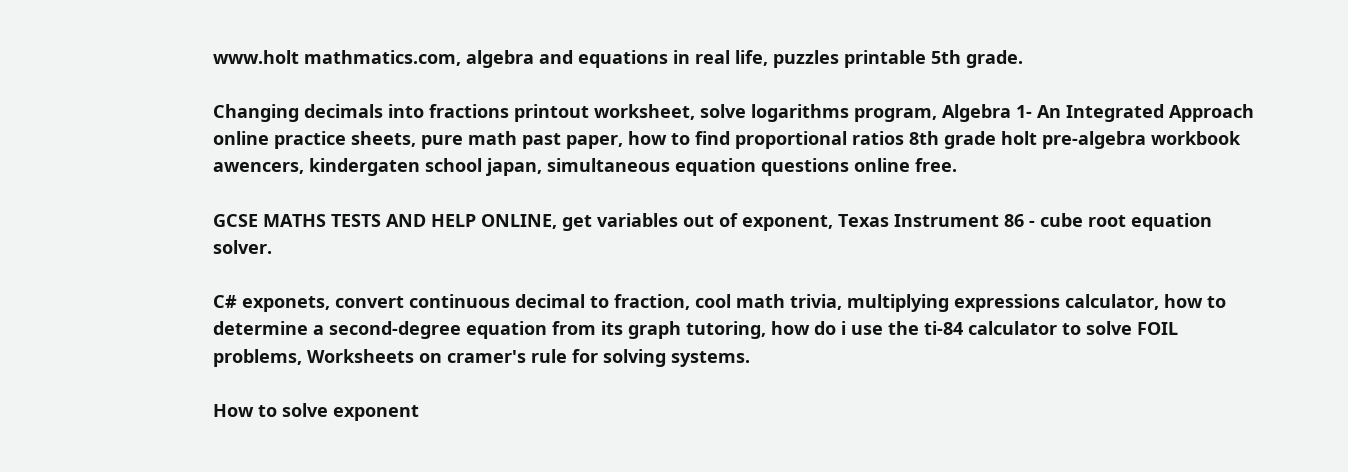www.holt mathmatics.com, algebra and equations in real life, puzzles printable 5th grade.

Changing decimals into fractions printout worksheet, solve logarithms program, Algebra 1- An Integrated Approach online practice sheets, pure math past paper, how to find proportional ratios 8th grade holt pre-algebra workbook awencers, kindergaten school japan, simultaneous equation questions online free.

GCSE MATHS TESTS AND HELP ONLINE, get variables out of exponent, Texas Instrument 86 - cube root equation solver.

C# exponets, convert continuous decimal to fraction, cool math trivia, multiplying expressions calculator, how to determine a second-degree equation from its graph tutoring, how do i use the ti-84 calculator to solve FOIL problems, Worksheets on cramer's rule for solving systems.

How to solve exponent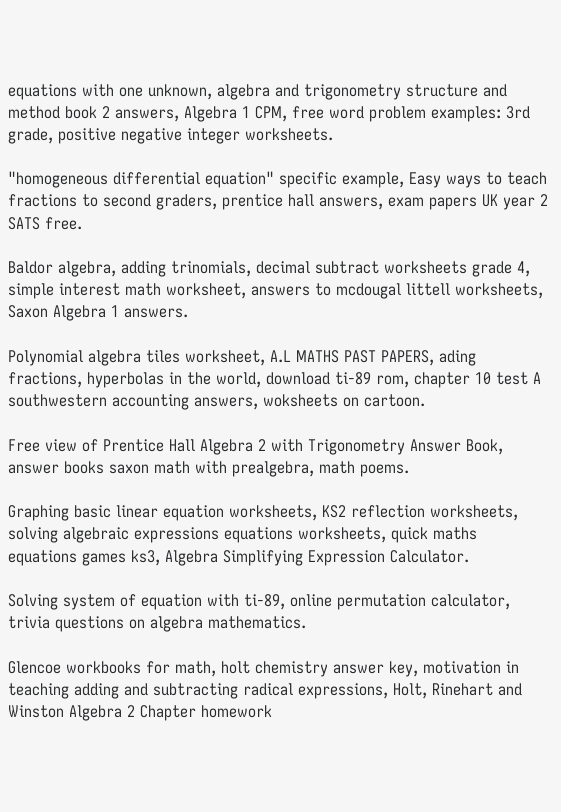equations with one unknown, algebra and trigonometry structure and method book 2 answers, Algebra 1 CPM, free word problem examples: 3rd grade, positive negative integer worksheets.

"homogeneous differential equation" specific example, Easy ways to teach fractions to second graders, prentice hall answers, exam papers UK year 2 SATS free.

Baldor algebra, adding trinomials, decimal subtract worksheets grade 4, simple interest math worksheet, answers to mcdougal littell worksheets, Saxon Algebra 1 answers.

Polynomial algebra tiles worksheet, A.L MATHS PAST PAPERS, ading fractions, hyperbolas in the world, download ti-89 rom, chapter 10 test A southwestern accounting answers, woksheets on cartoon.

Free view of Prentice Hall Algebra 2 with Trigonometry Answer Book, answer books saxon math with prealgebra, math poems.

Graphing basic linear equation worksheets, KS2 reflection worksheets, solving algebraic expressions equations worksheets, quick maths equations games ks3, Algebra Simplifying Expression Calculator.

Solving system of equation with ti-89, online permutation calculator, trivia questions on algebra mathematics.

Glencoe workbooks for math, holt chemistry answer key, motivation in teaching adding and subtracting radical expressions, Holt, Rinehart and Winston Algebra 2 Chapter homework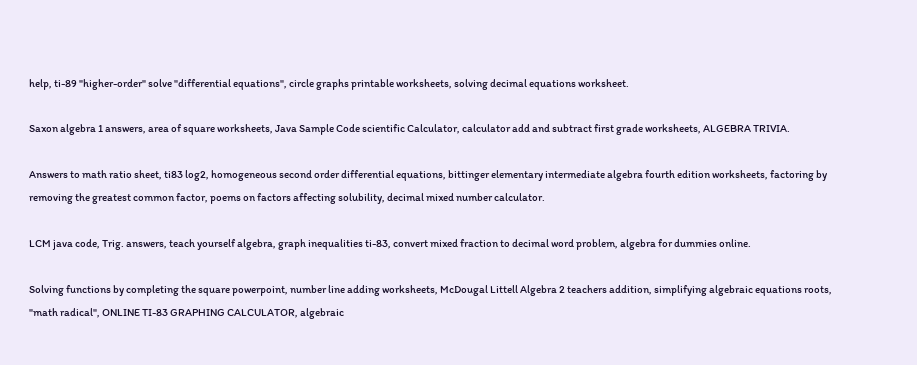help, ti-89 "higher-order" solve "differential equations", circle graphs printable worksheets, solving decimal equations worksheet.

Saxon algebra 1 answers, area of square worksheets, Java Sample Code scientific Calculator, calculator add and subtract first grade worksheets, ALGEBRA TRIVIA.

Answers to math ratio sheet, ti83 log2, homogeneous second order differential equations, bittinger elementary intermediate algebra fourth edition worksheets, factoring by removing the greatest common factor, poems on factors affecting solubility, decimal mixed number calculator.

LCM java code, Trig. answers, teach yourself algebra, graph inequalities ti-83, convert mixed fraction to decimal word problem, algebra for dummies online.

Solving functions by completing the square powerpoint, number line adding worksheets, McDougal Littell Algebra 2 teachers addition, simplifying algebraic equations roots, "math radical", ONLINE TI-83 GRAPHING CALCULATOR, algebraic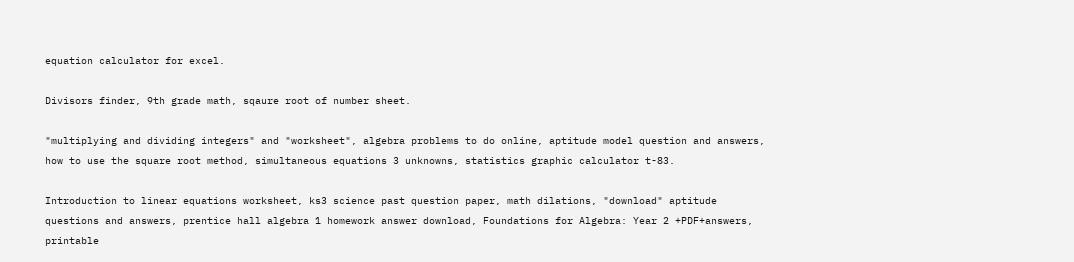equation calculator for excel.

Divisors finder, 9th grade math, sqaure root of number sheet.

"multiplying and dividing integers" and "worksheet", algebra problems to do online, aptitude model question and answers, how to use the square root method, simultaneous equations 3 unknowns, statistics graphic calculator t-83.

Introduction to linear equations worksheet, ks3 science past question paper, math dilations, "download" aptitude questions and answers, prentice hall algebra 1 homework answer download, Foundations for Algebra: Year 2 +PDF+answers, printable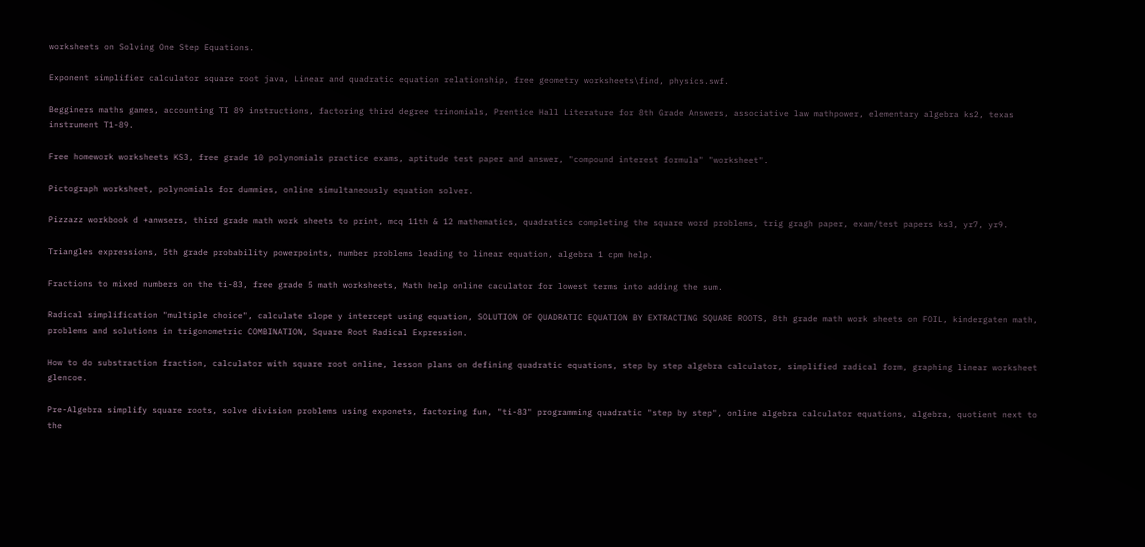worksheets on Solving One Step Equations.

Exponent simplifier calculator square root java, Linear and quadratic equation relationship, free geometry worksheets\find, physics.swf.

Begginers maths games, accounting TI 89 instructions, factoring third degree trinomials, Prentice Hall Literature for 8th Grade Answers, associative law mathpower, elementary algebra ks2, texas instrument T1-89.

Free homework worksheets KS3, free grade 10 polynomials practice exams, aptitude test paper and answer, "compound interest formula" "worksheet".

Pictograph worksheet, polynomials for dummies, online simultaneously equation solver.

Pizzazz workbook d +anwsers, third grade math work sheets to print, mcq 11th & 12 mathematics, quadratics completing the square word problems, trig gragh paper, exam/test papers ks3, yr7, yr9.

Triangles expressions, 5th grade probability powerpoints, number problems leading to linear equation, algebra 1 cpm help.

Fractions to mixed numbers on the ti-83, free grade 5 math worksheets, Math help online caculator for lowest terms into adding the sum.

Radical simplification "multiple choice", calculate slope y intercept using equation, SOLUTION OF QUADRATIC EQUATION BY EXTRACTING SQUARE ROOTS, 8th grade math work sheets on FOIL, kindergaten math, problems and solutions in trigonometric COMBINATION, Square Root Radical Expression.

How to do substraction fraction, calculator with square root online, lesson plans on defining quadratic equations, step by step algebra calculator, simplified radical form, graphing linear worksheet glencoe.

Pre-Algebra simplify square roots, solve division problems using exponets, factoring fun, "ti-83" programming quadratic "step by step", online algebra calculator equations, algebra, quotient next to the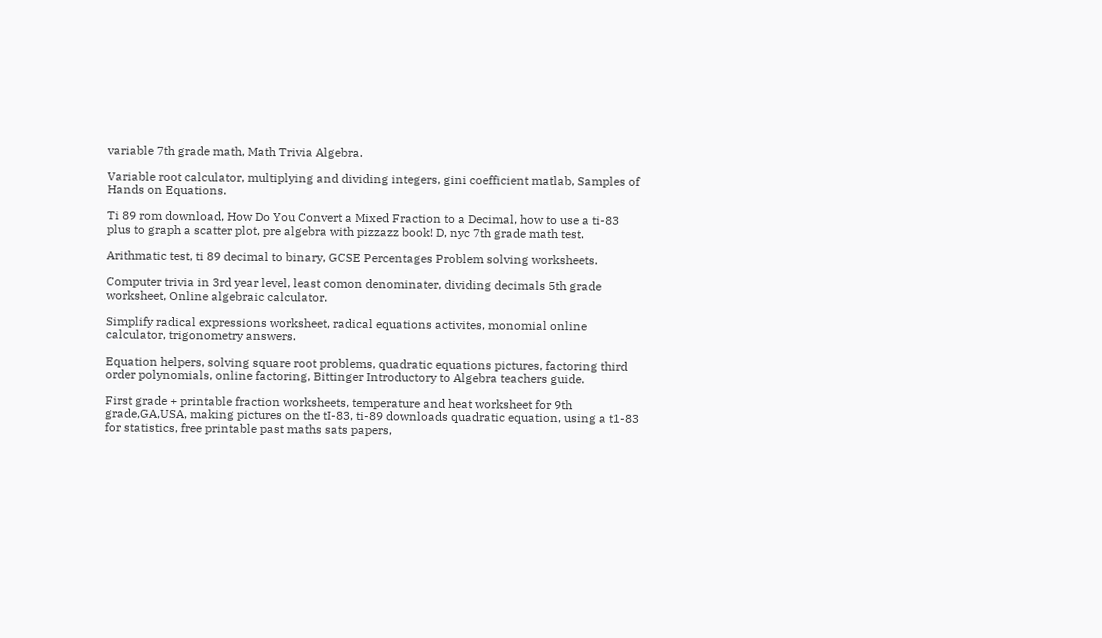variable 7th grade math, Math Trivia Algebra.

Variable root calculator, multiplying and dividing integers, gini coefficient matlab, Samples of Hands on Equations.

Ti 89 rom download, How Do You Convert a Mixed Fraction to a Decimal, how to use a ti-83 plus to graph a scatter plot, pre algebra with pizzazz book! D, nyc 7th grade math test.

Arithmatic test, ti 89 decimal to binary, GCSE Percentages Problem solving worksheets.

Computer trivia in 3rd year level, least comon denominater, dividing decimals 5th grade worksheet, Online algebraic calculator.

Simplify radical expressions worksheet, radical equations activites, monomial online calculator, trigonometry answers.

Equation helpers, solving square root problems, quadratic equations pictures, factoring third order polynomials, online factoring, Bittinger Introductory to Algebra teachers guide.

First grade + printable fraction worksheets, temperature and heat worksheet for 9th grade,GA,USA, making pictures on the tI-83, ti-89 downloads quadratic equation, using a t1-83 for statistics, free printable past maths sats papers,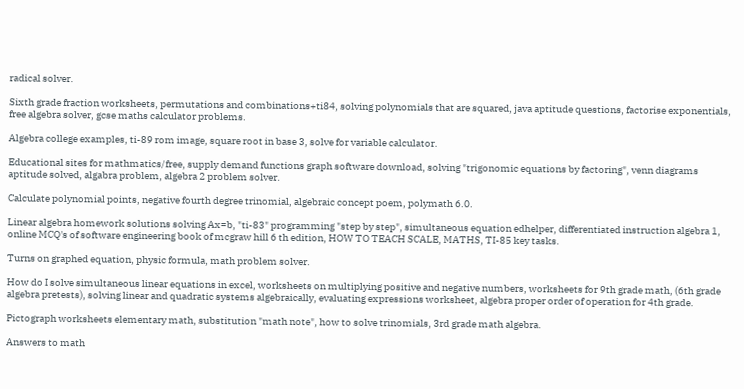radical solver.

Sixth grade fraction worksheets, permutations and combinations+ti84, solving polynomials that are squared, java aptitude questions, factorise exponentials, free algebra solver, gcse maths calculator problems.

Algebra college examples, ti-89 rom image, square root in base 3, solve for variable calculator.

Educational sites for mathmatics/free, supply demand functions graph software download, solving "trigonomic equations by factoring", venn diagrams aptitude solved, algabra problem, algebra 2 problem solver.

Calculate polynomial points, negative fourth degree trinomial, algebraic concept poem, polymath 6.0.

Linear algebra homework solutions solving Ax=b, "ti-83" programming "step by step", simultaneous equation edhelper, differentiated instruction algebra 1, online MCQ's of software engineering book of mcgraw hill 6 th edition, HOW TO TEACH SCALE, MATHS, TI-85 key tasks.

Turns on graphed equation, physic formula, math problem solver.

How do I solve simultaneous linear equations in excel, worksheets on multiplying positive and negative numbers, worksheets for 9th grade math, (6th grade algebra pretests), solving linear and quadratic systems algebraically, evaluating expressions worksheet, algebra proper order of operation for 4th grade.

Pictograph worksheets elementary math, substitution "math note", how to solve trinomials, 3rd grade math algebra.

Answers to math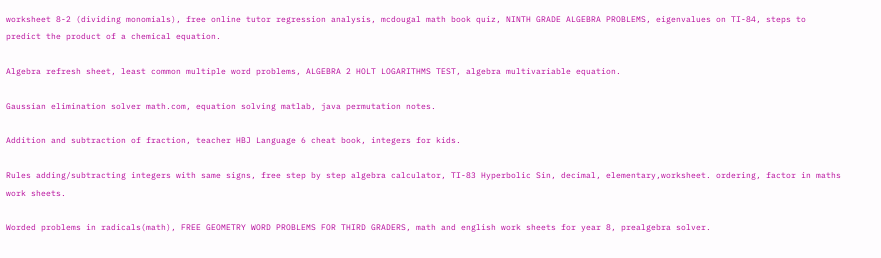worksheet 8-2 (dividing monomials), free online tutor regression analysis, mcdougal math book quiz, NINTH GRADE ALGEBRA PROBLEMS, eigenvalues on TI-84, steps to predict the product of a chemical equation.

Algebra refresh sheet, least common multiple word problems, ALGEBRA 2 HOLT LOGARITHMS TEST, algebra multivariable equation.

Gaussian elimination solver math.com, equation solving matlab, java permutation notes.

Addition and subtraction of fraction, teacher HBJ Language 6 cheat book, integers for kids.

Rules adding/subtracting integers with same signs, free step by step algebra calculator, TI-83 Hyperbolic Sin, decimal, elementary,worksheet. ordering, factor in maths work sheets.

Worded problems in radicals(math), FREE GEOMETRY WORD PROBLEMS FOR THIRD GRADERS, math and english work sheets for year 8, prealgebra solver.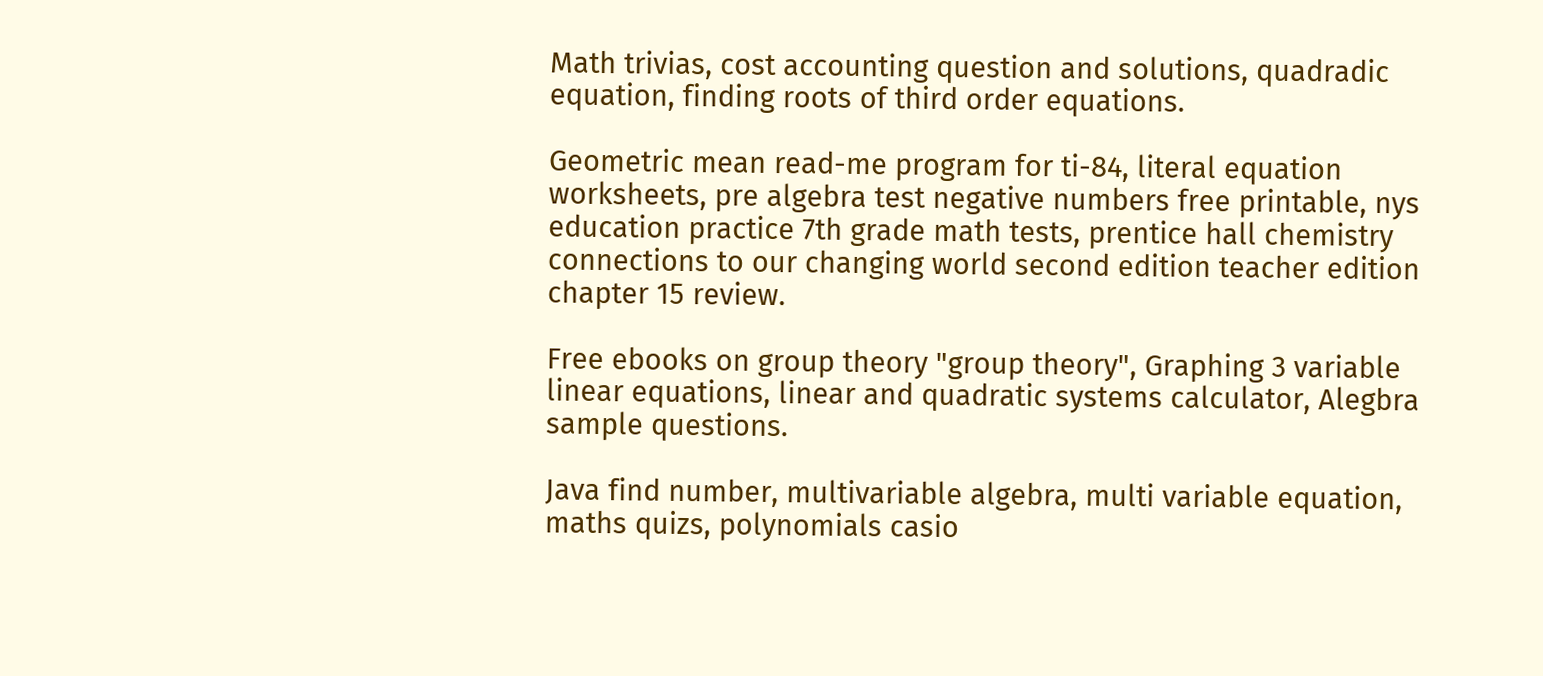Math trivias, cost accounting question and solutions, quadradic equation, finding roots of third order equations.

Geometric mean read-me program for ti-84, literal equation worksheets, pre algebra test negative numbers free printable, nys education practice 7th grade math tests, prentice hall chemistry connections to our changing world second edition teacher edition chapter 15 review.

Free ebooks on group theory "group theory", Graphing 3 variable linear equations, linear and quadratic systems calculator, Alegbra sample questions.

Java find number, multivariable algebra, multi variable equation, maths quizs, polynomials casio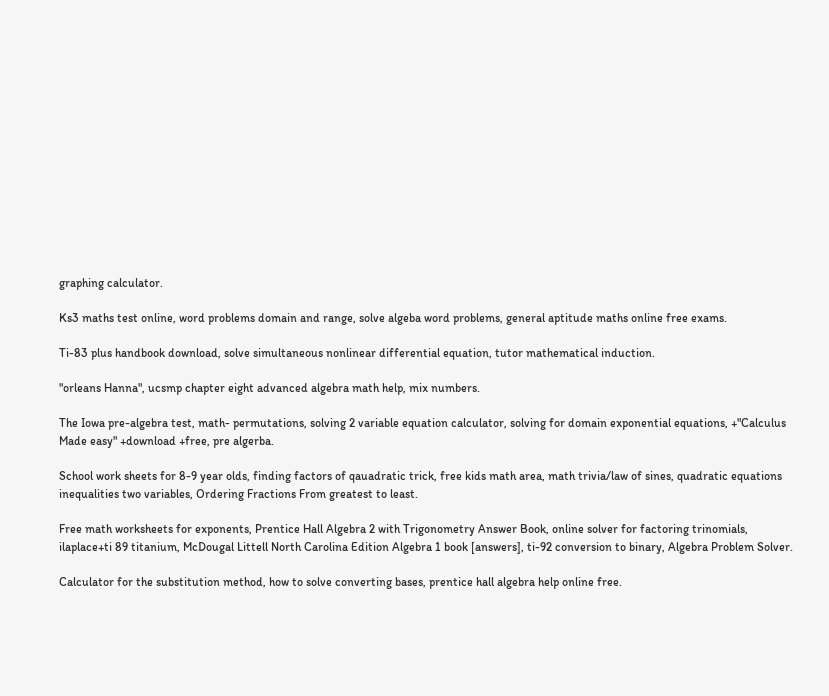graphing calculator.

Ks3 maths test online, word problems domain and range, solve algeba word problems, general aptitude maths online free exams.

Ti-83 plus handbook download, solve simultaneous nonlinear differential equation, tutor mathematical induction.

"orleans Hanna", ucsmp chapter eight advanced algebra math help, mix numbers.

The Iowa pre-algebra test, math- permutations, solving 2 variable equation calculator, solving for domain exponential equations, +"Calculus Made easy" +download +free, pre algerba.

School work sheets for 8-9 year olds, finding factors of qauadratic trick, free kids math area, math trivia/law of sines, quadratic equations inequalities two variables, Ordering Fractions From greatest to least.

Free math worksheets for exponents, Prentice Hall Algebra 2 with Trigonometry Answer Book, online solver for factoring trinomials, ilaplace+ti 89 titanium, McDougal Littell North Carolina Edition Algebra 1 book [answers], ti-92 conversion to binary, Algebra Problem Solver.

Calculator for the substitution method, how to solve converting bases, prentice hall algebra help online free.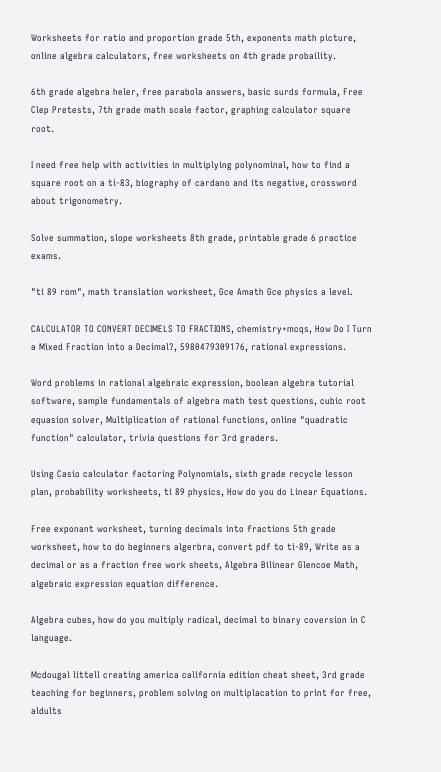Worksheets for ratio and proportion grade 5th, exponents math picture, online algebra calculators, free worksheets on 4th grade probaility.

6th grade algebra heler, free parabola answers, basic surds formula, Free Clep Pretests, 7th grade math scale factor, graphing calculator square root.

I need free help with activities in multiplying polynominal, how to find a square root on a ti-83, biography of cardano and its negative, crossword about trigonometry.

Solve summation, slope worksheets 8th grade, printable grade 6 practice exams.

"ti 89 rom", math translation worksheet, Gce Amath Gce physics a level.

CALCULATOR TO CONVERT DECIMELS TO FRACTIONS, chemistry+mcqs, How Do I Turn a Mixed Fraction into a Decimal?, 5980479309176, rational expressions.

Word problems in rational algebraic expression, boolean algebra tutorial software, sample fundamentals of algebra math test questions, cubic root equasion solver, Multiplication of rational functions, online "quadratic function" calculator, trivia questions for 3rd graders.

Using Casio calculator factoring Polynomials, sixth grade recycle lesson plan, probability worksheets, ti 89 physics, How do you do Linear Equations.

Free exponant worksheet, turning decimals into fractions 5th grade worksheet, how to do beginners algerbra, convert pdf to ti-89, Write as a decimal or as a fraction free work sheets, Algebra Bilinear Glencoe Math, algebraic expression equation difference.

Algebra cubes, how do you multiply radical, decimal to binary coversion in C language.

Mcdougal littell creating america california edition cheat sheet, 3rd grade teaching for beginners, problem solving on multiplacation to print for free, aldults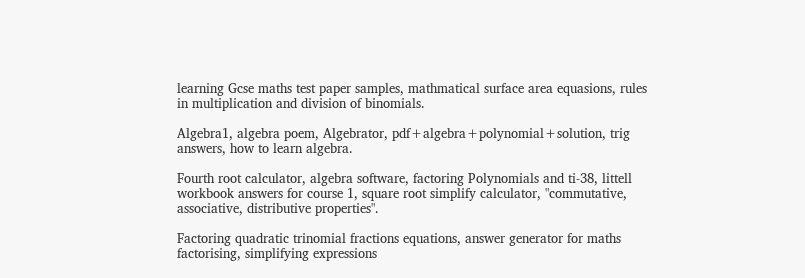learning Gcse maths test paper samples, mathmatical surface area equasions, rules in multiplication and division of binomials.

Algebra1, algebra poem, Algebrator, pdf+algebra+polynomial+solution, trig answers, how to learn algebra.

Fourth root calculator, algebra software, factoring Polynomials and ti-38, littell workbook answers for course 1, square root simplify calculator, "commutative, associative, distributive properties".

Factoring quadratic trinomial fractions equations, answer generator for maths factorising, simplifying expressions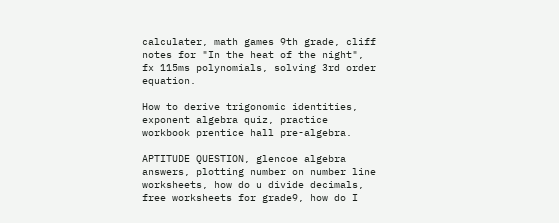calculater, math games 9th grade, cliff notes for "In the heat of the night", fx 115ms polynomials, solving 3rd order equation.

How to derive trigonomic identities, exponent algebra quiz, practice workbook prentice hall pre-algebra.

APTITUDE QUESTION, glencoe algebra answers, plotting number on number line worksheets, how do u divide decimals, free worksheets for grade9, how do I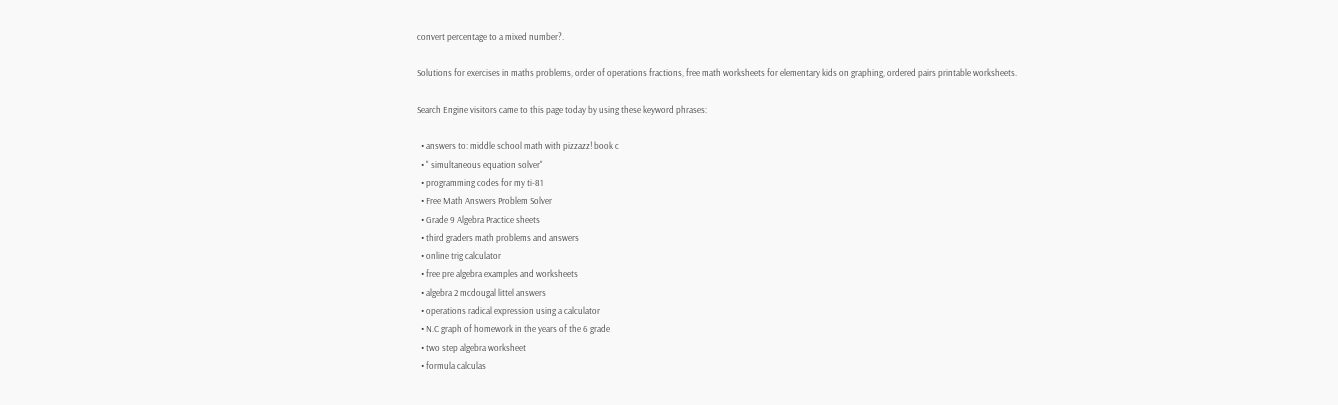convert percentage to a mixed number?.

Solutions for exercises in maths problems, order of operations fractions, free math worksheets for elementary kids on graphing, ordered pairs printable worksheets.

Search Engine visitors came to this page today by using these keyword phrases:

  • answers to: middle school math with pizzazz! book c
  • " simultaneous equation solver"
  • programming codes for my ti-81
  • Free Math Answers Problem Solver
  • Grade 9 Algebra Practice sheets
  • third graders math problems and answers
  • online trig calculator
  • free pre algebra examples and worksheets
  • algebra 2 mcdougal littel answers
  • operations radical expression using a calculator
  • N.C graph of homework in the years of the 6 grade
  • two step algebra worksheet
  • formula calculas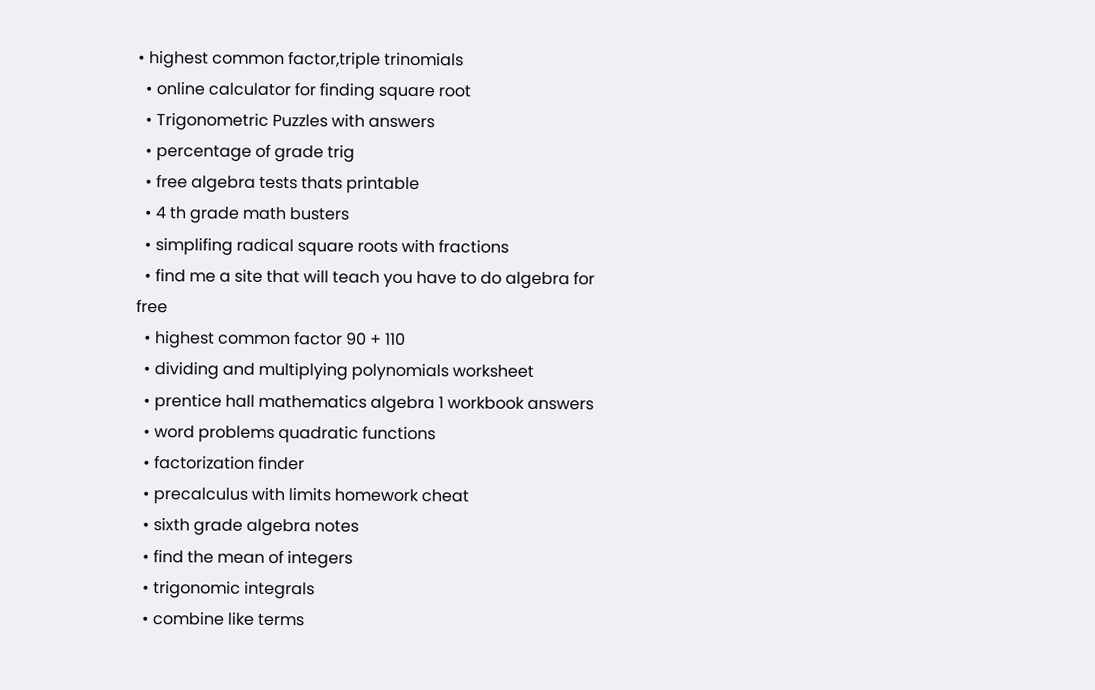• highest common factor,triple trinomials
  • online calculator for finding square root
  • Trigonometric Puzzles with answers
  • percentage of grade trig
  • free algebra tests thats printable
  • 4 th grade math busters
  • simplifing radical square roots with fractions
  • find me a site that will teach you have to do algebra for free
  • highest common factor 90 + 110
  • dividing and multiplying polynomials worksheet
  • prentice hall mathematics algebra 1 workbook answers
  • word problems quadratic functions
  • factorization finder
  • precalculus with limits homework cheat
  • sixth grade algebra notes
  • find the mean of integers
  • trigonomic integrals
  • combine like terms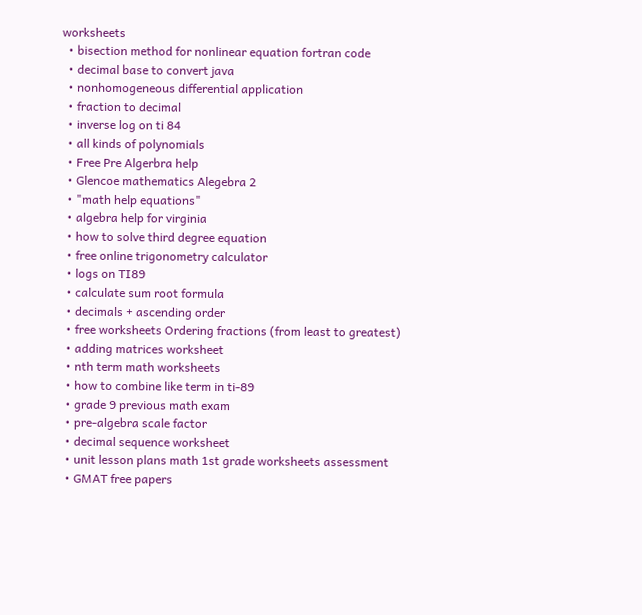worksheets
  • bisection method for nonlinear equation fortran code
  • decimal base to convert java
  • nonhomogeneous differential application
  • fraction to decimal
  • inverse log on ti 84
  • all kinds of polynomials
  • Free Pre Algerbra help
  • Glencoe mathematics Alegebra 2
  • "math help equations"
  • algebra help for virginia
  • how to solve third degree equation
  • free online trigonometry calculator
  • logs on TI89
  • calculate sum root formula
  • decimals + ascending order
  • free worksheets Ordering fractions (from least to greatest)
  • adding matrices worksheet
  • nth term math worksheets
  • how to combine like term in ti-89
  • grade 9 previous math exam
  • pre-algebra scale factor
  • decimal sequence worksheet
  • unit lesson plans math 1st grade worksheets assessment
  • GMAT free papers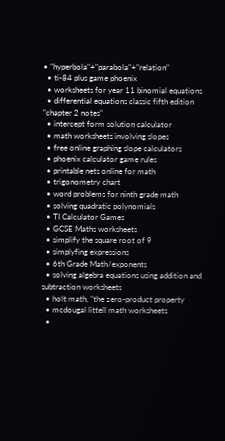• "hyperbola"+"parabola"+"relation"
  • ti-84 plus game phoenix
  • worksheets for year 11 binomial equations
  • differential equations classic fifth edition "chapter 2 notes"
  • intercept form solution calculator
  • math worksheets involving slopes
  • free online graphing slope calculators
  • phoenix calculator game rules
  • printable nets online for math
  • trigonometry chart
  • word problems for ninth grade math
  • solving quadratic polynomials
  • TI Calculator Games
  • GCSE Maths worksheets
  • simplify the square root of 9
  • simplyfing expressions
  • 6th Grade Math/exponents
  • solving algebra equations using addition and subtraction worksheets
  • holt math, "the zero-product property
  • mcdougal littell math worksheets
  •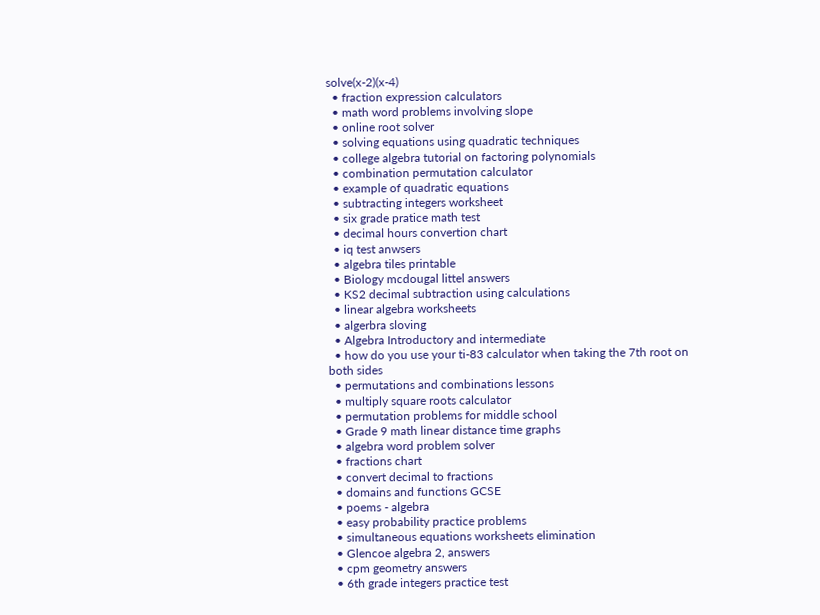solve(x-2)(x-4)
  • fraction expression calculators
  • math word problems involving slope
  • online root solver
  • solving equations using quadratic techniques
  • college algebra tutorial on factoring polynomials
  • combination permutation calculator
  • example of quadratic equations
  • subtracting integers worksheet
  • six grade pratice math test
  • decimal hours convertion chart
  • iq test anwsers
  • algebra tiles printable
  • Biology mcdougal littel answers
  • KS2 decimal subtraction using calculations
  • linear algebra worksheets
  • algerbra sloving
  • Algebra Introductory and intermediate
  • how do you use your ti-83 calculator when taking the 7th root on both sides
  • permutations and combinations lessons
  • multiply square roots calculator
  • permutation problems for middle school
  • Grade 9 math linear distance time graphs
  • algebra word problem solver
  • fractions chart
  • convert decimal to fractions
  • domains and functions GCSE
  • poems - algebra
  • easy probability practice problems
  • simultaneous equations worksheets elimination
  • Glencoe algebra 2, answers
  • cpm geometry answers
  • 6th grade integers practice test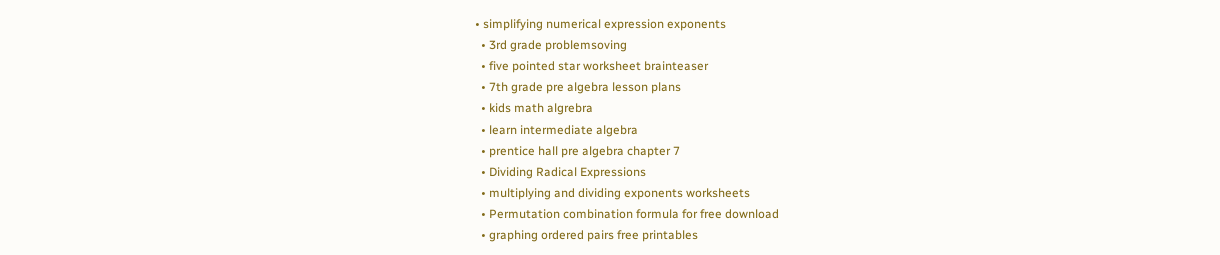• simplifying numerical expression exponents
  • 3rd grade problemsoving
  • five pointed star worksheet brainteaser
  • 7th grade pre algebra lesson plans
  • kids math algrebra
  • learn intermediate algebra
  • prentice hall pre algebra chapter 7
  • Dividing Radical Expressions
  • multiplying and dividing exponents worksheets
  • Permutation combination formula for free download
  • graphing ordered pairs free printables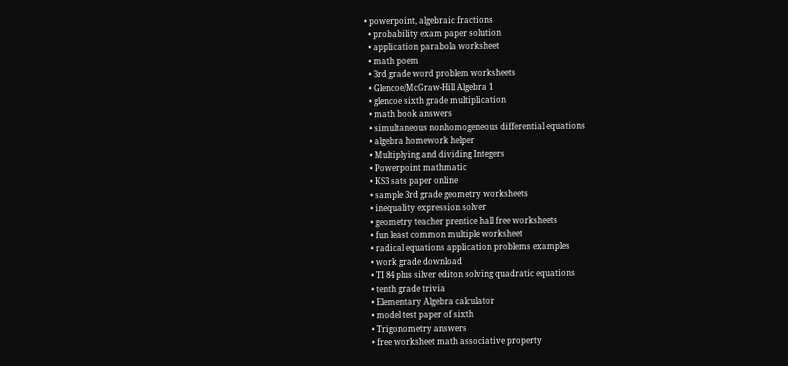• powerpoint, algebraic fractions
  • probability exam paper solution
  • application parabola worksheet
  • math poem
  • 3rd grade word problem worksheets
  • Glencoe/McGraw-Hill Algebra 1
  • glencoe sixth grade multiplication
  • math book answers
  • simultaneous nonhomogeneous differential equations
  • algebra homework helper
  • Multiplying and dividing Integers
  • Powerpoint mathmatic
  • KS3 sats paper online
  • sample 3rd grade geometry worksheets
  • inequality expression solver
  • geometry teacher prentice hall free worksheets
  • fun least common multiple worksheet
  • radical equations application problems examples
  • work grade download
  • TI 84 plus silver editon solving quadratic equations
  • tenth grade trivia
  • Elementary Algebra calculator
  • model test paper of sixth
  • Trigonometry answers
  • free worksheet math associative property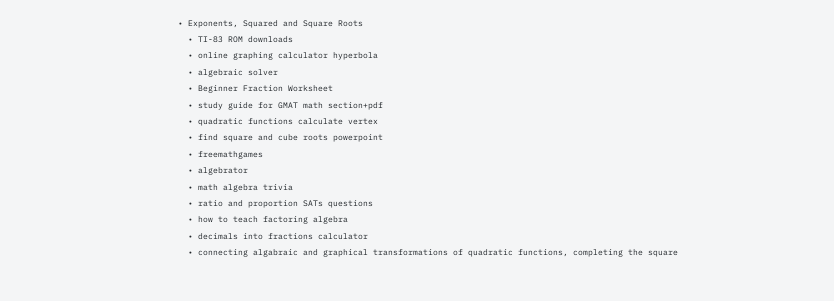• Exponents, Squared and Square Roots
  • TI-83 ROM downloads
  • online graphing calculator hyperbola
  • algebraic solver
  • Beginner Fraction Worksheet
  • study guide for GMAT math section+pdf
  • quadratic functions calculate vertex
  • find square and cube roots powerpoint
  • freemathgames
  • algebrator
  • math algebra trivia
  • ratio and proportion SATs questions
  • how to teach factoring algebra
  • decimals into fractions calculator
  • connecting algabraic and graphical transformations of quadratic functions, completing the square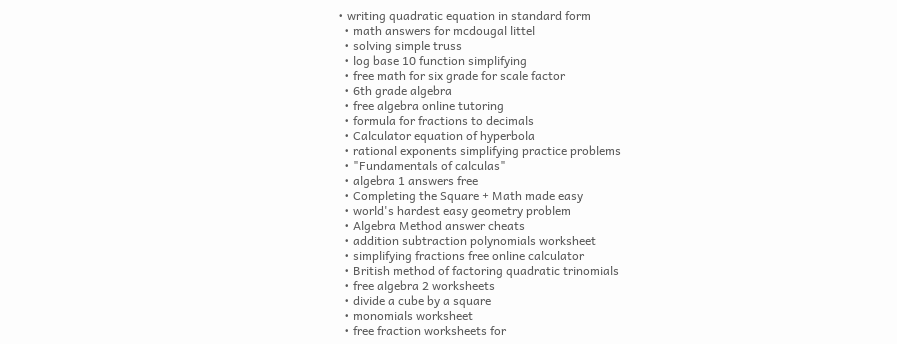• writing quadratic equation in standard form
  • math answers for mcdougal littel
  • solving simple truss
  • log base 10 function simplifying
  • free math for six grade for scale factor
  • 6th grade algebra
  • free algebra online tutoring
  • formula for fractions to decimals
  • Calculator equation of hyperbola
  • rational exponents simplifying practice problems
  • "Fundamentals of calculas"
  • algebra 1 answers free
  • Completing the Square + Math made easy
  • world's hardest easy geometry problem
  • Algebra Method answer cheats
  • addition subtraction polynomials worksheet
  • simplifying fractions free online calculator
  • British method of factoring quadratic trinomials
  • free algebra 2 worksheets
  • divide a cube by a square
  • monomials worksheet
  • free fraction worksheets for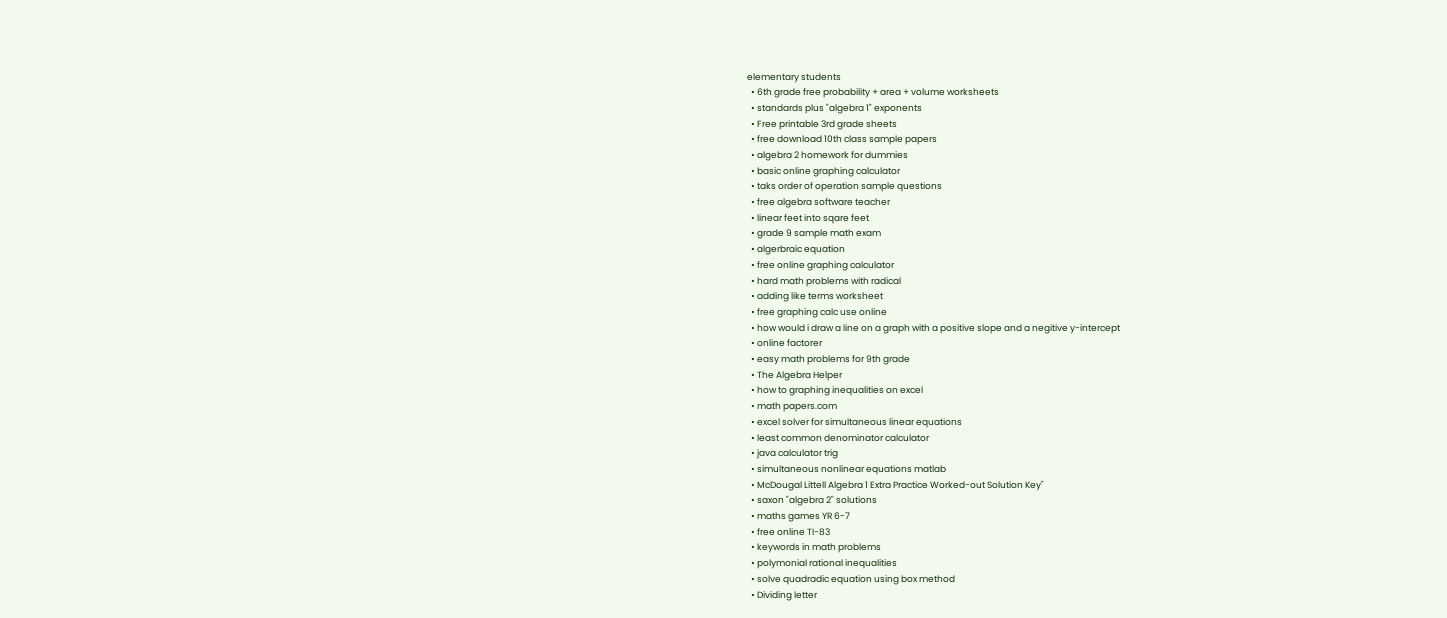elementary students
  • 6th grade free probability + area + volume worksheets
  • standards plus "algebra 1" exponents
  • Free printable 3rd grade sheets
  • free download 10th class sample papers
  • algebra 2 homework for dummies
  • basic online graphing calculator
  • taks order of operation sample questions
  • free algebra software teacher
  • linear feet into sqare feet
  • grade 9 sample math exam
  • algerbraic equation
  • free online graphing calculator
  • hard math problems with radical
  • adding like terms worksheet
  • free graphing calc use online
  • how would i draw a line on a graph with a positive slope and a negitive y-intercept
  • online factorer
  • easy math problems for 9th grade
  • The Algebra Helper
  • how to graphing inequalities on excel
  • math papers.com
  • excel solver for simultaneous linear equations
  • least common denominator calculator
  • java calculator trig
  • simultaneous nonlinear equations matlab
  • McDougal Littell Algebra 1 Extra Practice Worked-out Solution Key"
  • saxon "algebra 2" solutions
  • maths games YR 6-7
  • free online TI-83
  • keywords in math problems
  • polymonial rational inequalities
  • solve quadradic equation using box method
  • Dividing letter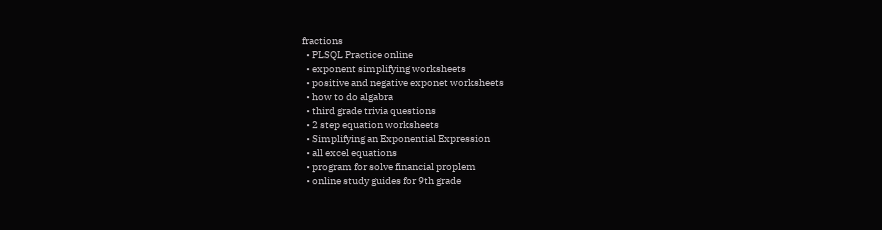fractions
  • PLSQL Practice online
  • exponent simplifying worksheets
  • positive and negative exponet worksheets
  • how to do algabra
  • third grade trivia questions
  • 2 step equation worksheets
  • Simplifying an Exponential Expression
  • all excel equations
  • program for solve financial proplem
  • online study guides for 9th grade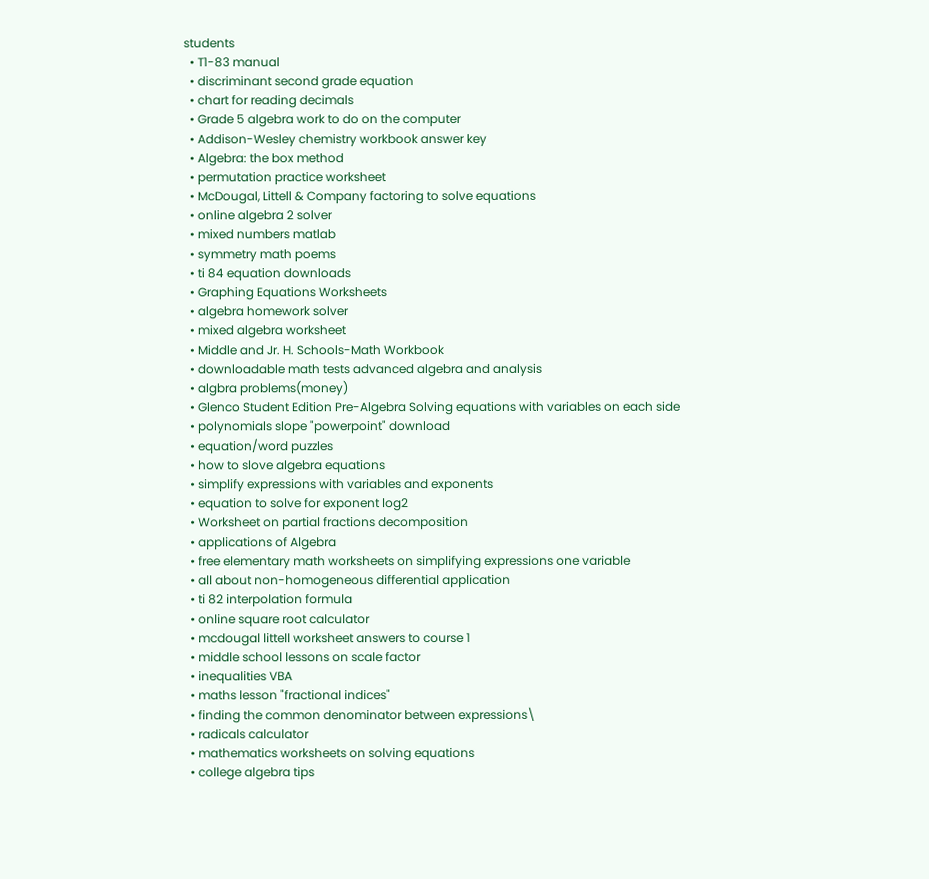students
  • T1-83 manual
  • discriminant second grade equation
  • chart for reading decimals
  • Grade 5 algebra work to do on the computer
  • Addison-Wesley chemistry workbook answer key
  • Algebra: the box method
  • permutation practice worksheet
  • McDougal, Littell & Company factoring to solve equations
  • online algebra 2 solver
  • mixed numbers matlab
  • symmetry math poems
  • ti 84 equation downloads
  • Graphing Equations Worksheets
  • algebra homework solver
  • mixed algebra worksheet
  • Middle and Jr. H. Schools-Math Workbook
  • downloadable math tests advanced algebra and analysis
  • algbra problems(money)
  • Glenco Student Edition Pre-Algebra Solving equations with variables on each side
  • polynomials slope "powerpoint" download
  • equation/word puzzles
  • how to slove algebra equations
  • simplify expressions with variables and exponents
  • equation to solve for exponent log2
  • Worksheet on partial fractions decomposition
  • applications of Algebra
  • free elementary math worksheets on simplifying expressions one variable
  • all about non-homogeneous differential application
  • ti 82 interpolation formula
  • online square root calculator
  • mcdougal littell worksheet answers to course 1
  • middle school lessons on scale factor
  • inequalities VBA
  • maths lesson "fractional indices"
  • finding the common denominator between expressions\
  • radicals calculator
  • mathematics worksheets on solving equations
  • college algebra tips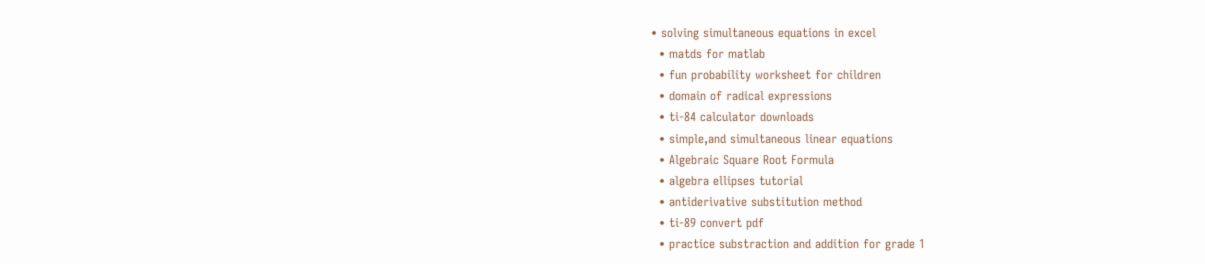• solving simultaneous equations in excel
  • matds for matlab
  • fun probability worksheet for children
  • domain of radical expressions
  • ti-84 calculator downloads
  • simple,and simultaneous linear equations
  • Algebraic Square Root Formula
  • algebra ellipses tutorial
  • antiderivative substitution method
  • ti-89 convert pdf
  • practice substraction and addition for grade 1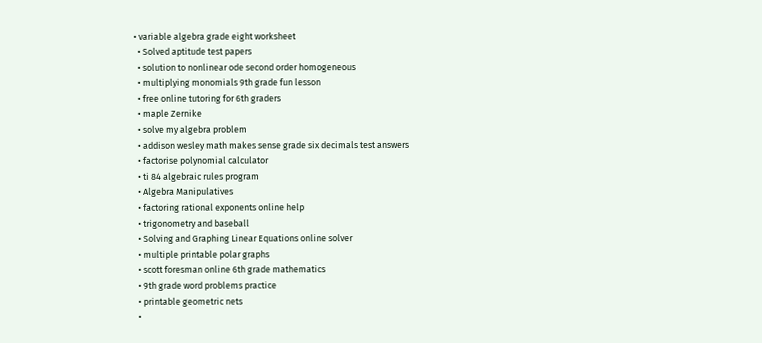• variable algebra grade eight worksheet
  • Solved aptitude test papers
  • solution to nonlinear ode second order homogeneous
  • multiplying monomials 9th grade fun lesson
  • free online tutoring for 6th graders
  • maple Zernike
  • solve my algebra problem
  • addison wesley math makes sense grade six decimals test answers
  • factorise polynomial calculator
  • ti 84 algebraic rules program
  • Algebra Manipulatives
  • factoring rational exponents online help
  • trigonometry and baseball
  • Solving and Graphing Linear Equations online solver
  • multiple printable polar graphs
  • scott foresman online 6th grade mathematics
  • 9th grade word problems practice
  • printable geometric nets
  •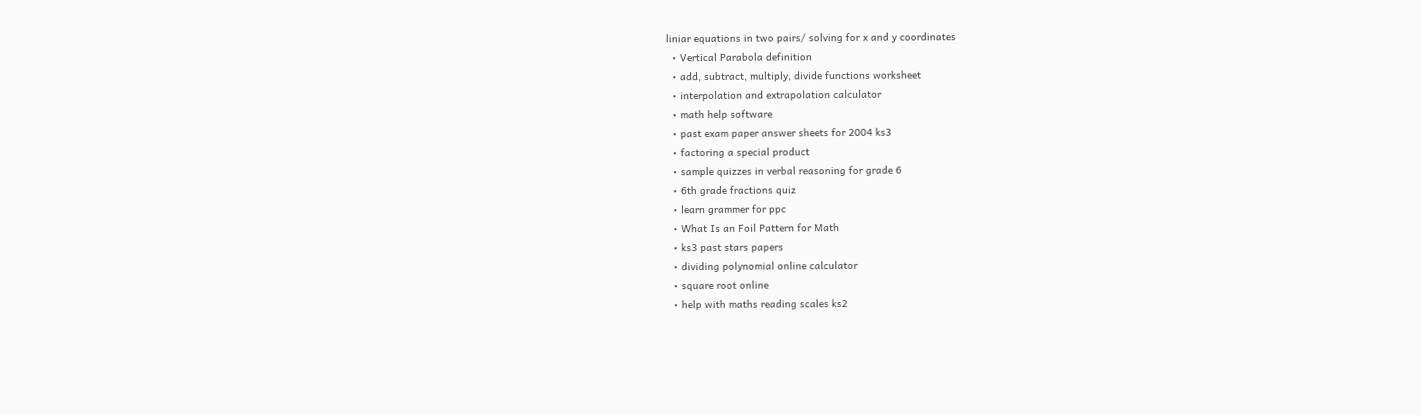liniar equations in two pairs/ solving for x and y coordinates
  • Vertical Parabola definition
  • add, subtract, multiply, divide functions worksheet
  • interpolation and extrapolation calculator
  • math help software
  • past exam paper answer sheets for 2004 ks3
  • factoring a special product
  • sample quizzes in verbal reasoning for grade 6
  • 6th grade fractions quiz
  • learn grammer for ppc
  • What Is an Foil Pattern for Math
  • ks3 past stars papers
  • dividing polynomial online calculator
  • square root online
  • help with maths reading scales ks2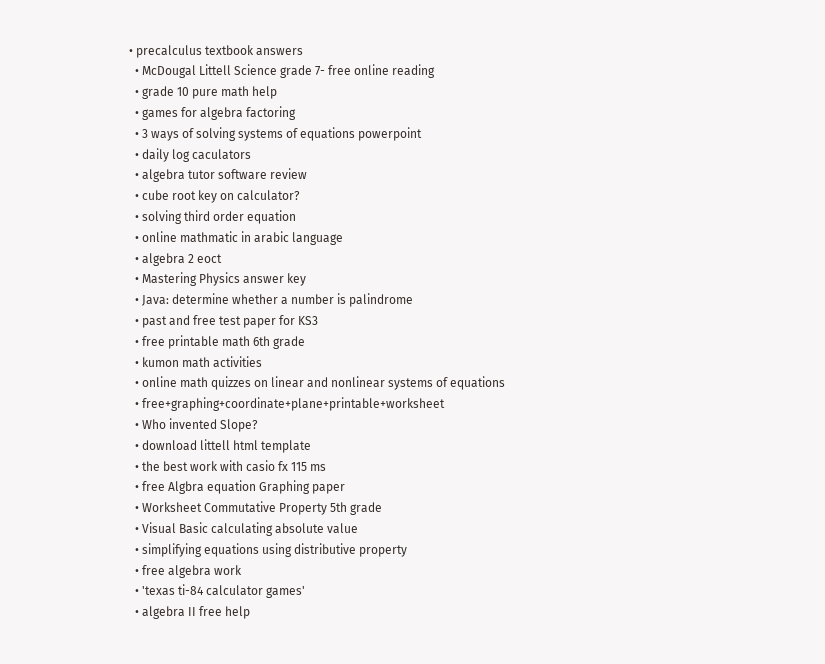• precalculus textbook answers
  • McDougal Littell Science grade 7- free online reading
  • grade 10 pure math help
  • games for algebra factoring
  • 3 ways of solving systems of equations powerpoint
  • daily log caculators
  • algebra tutor software review
  • cube root key on calculator?
  • solving third order equation
  • online mathmatic in arabic language
  • algebra 2 eoct
  • Mastering Physics answer key
  • Java: determine whether a number is palindrome
  • past and free test paper for KS3
  • free printable math 6th grade
  • kumon math activities
  • online math quizzes on linear and nonlinear systems of equations
  • free+graphing+coordinate+plane+printable+worksheet
  • Who invented Slope?
  • download littell html template
  • the best work with casio fx 115 ms
  • free Algbra equation Graphing paper
  • Worksheet Commutative Property 5th grade
  • Visual Basic calculating absolute value
  • simplifying equations using distributive property
  • free algebra work
  • 'texas ti-84 calculator games'
  • algebra II free help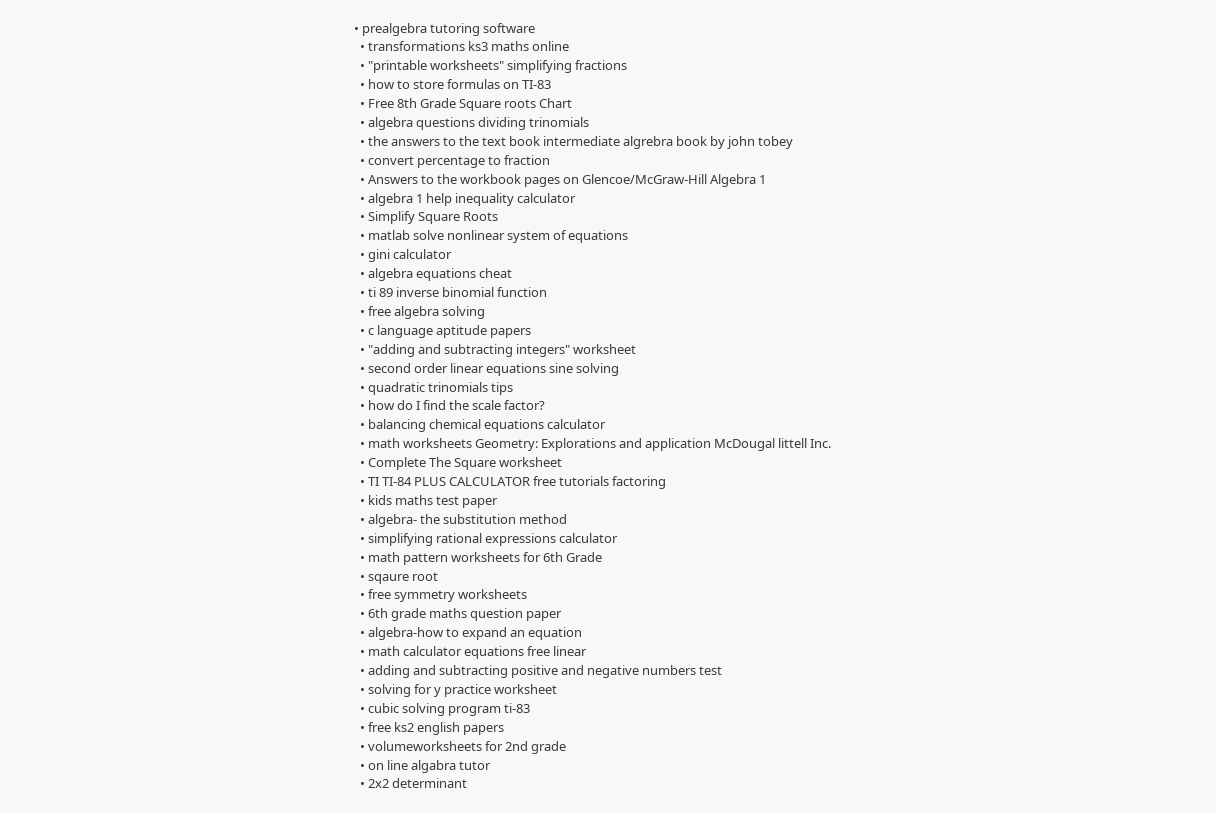• prealgebra tutoring software
  • transformations ks3 maths online
  • "printable worksheets" simplifying fractions
  • how to store formulas on TI-83
  • Free 8th Grade Square roots Chart
  • algebra questions dividing trinomials
  • the answers to the text book intermediate algrebra book by john tobey
  • convert percentage to fraction
  • Answers to the workbook pages on Glencoe/McGraw-Hill Algebra 1
  • algebra 1 help inequality calculator
  • Simplify Square Roots
  • matlab solve nonlinear system of equations
  • gini calculator
  • algebra equations cheat
  • ti 89 inverse binomial function
  • free algebra solving
  • c language aptitude papers
  • "adding and subtracting integers" worksheet
  • second order linear equations sine solving
  • quadratic trinomials tips
  • how do I find the scale factor?
  • balancing chemical equations calculator
  • math worksheets Geometry: Explorations and application McDougal littell Inc.
  • Complete The Square worksheet
  • TI TI-84 PLUS CALCULATOR free tutorials factoring
  • kids maths test paper
  • algebra- the substitution method
  • simplifying rational expressions calculator
  • math pattern worksheets for 6th Grade
  • sqaure root
  • free symmetry worksheets
  • 6th grade maths question paper
  • algebra-how to expand an equation
  • math calculator equations free linear
  • adding and subtracting positive and negative numbers test
  • solving for y practice worksheet
  • cubic solving program ti-83
  • free ks2 english papers
  • volumeworksheets for 2nd grade
  • on line algabra tutor
  • 2x2 determinant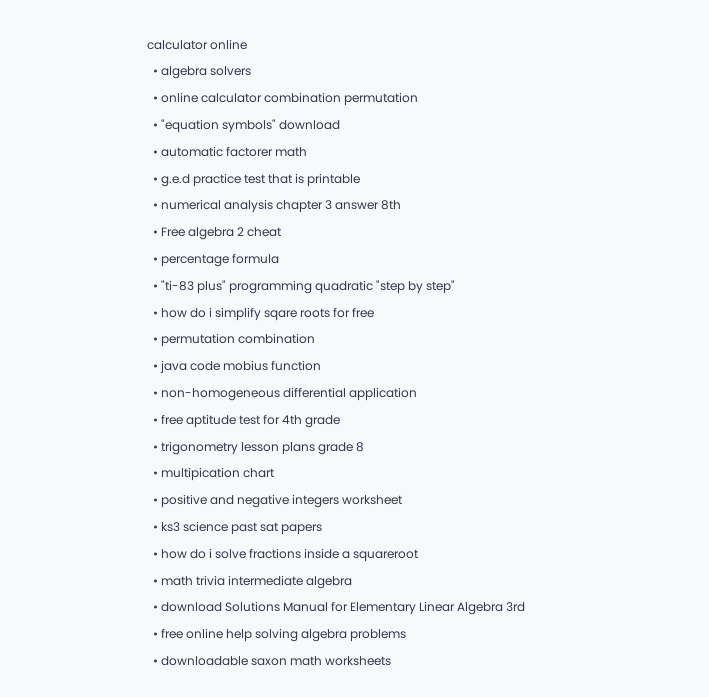calculator online
  • algebra solvers
  • online calculator combination permutation
  • "equation symbols" download
  • automatic factorer math
  • g.e.d practice test that is printable
  • numerical analysis chapter 3 answer 8th
  • Free algebra 2 cheat
  • percentage formula
  • "ti-83 plus" programming quadratic "step by step"
  • how do i simplify sqare roots for free
  • permutation combination
  • java code mobius function
  • non-homogeneous differential application
  • free aptitude test for 4th grade
  • trigonometry lesson plans grade 8
  • multipication chart
  • positive and negative integers worksheet
  • ks3 science past sat papers
  • how do i solve fractions inside a squareroot
  • math trivia intermediate algebra
  • download Solutions Manual for Elementary Linear Algebra 3rd
  • free online help solving algebra problems
  • downloadable saxon math worksheets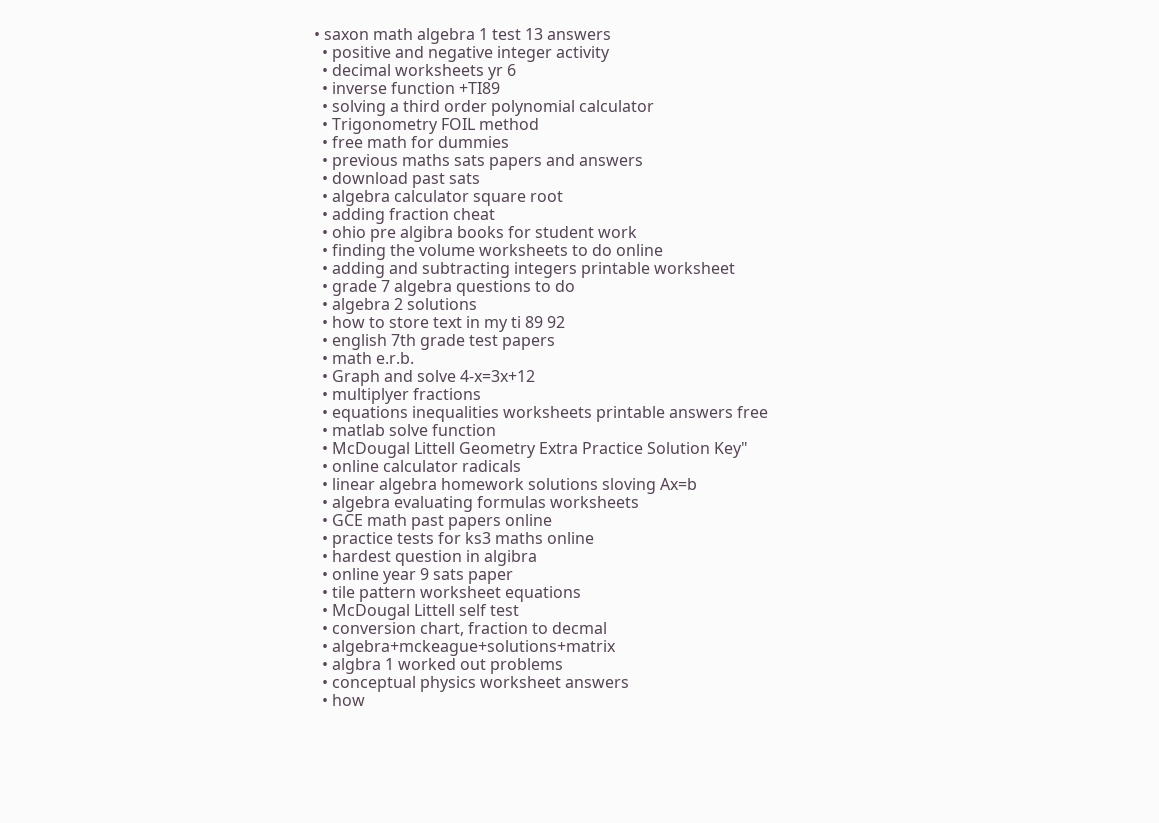• saxon math algebra 1 test 13 answers
  • positive and negative integer activity
  • decimal worksheets yr 6
  • inverse function +TI89
  • solving a third order polynomial calculator
  • Trigonometry FOIL method
  • free math for dummies
  • previous maths sats papers and answers
  • download past sats
  • algebra calculator square root
  • adding fraction cheat
  • ohio pre algibra books for student work
  • finding the volume worksheets to do online
  • adding and subtracting integers printable worksheet
  • grade 7 algebra questions to do
  • algebra 2 solutions
  • how to store text in my ti 89 92
  • english 7th grade test papers
  • math e.r.b.
  • Graph and solve 4-x=3x+12
  • multiplyer fractions
  • equations inequalities worksheets printable answers free
  • matlab solve function
  • McDougal Littell Geometry Extra Practice Solution Key"
  • online calculator radicals
  • linear algebra homework solutions sloving Ax=b
  • algebra evaluating formulas worksheets
  • GCE math past papers online
  • practice tests for ks3 maths online
  • hardest question in algibra
  • online year 9 sats paper
  • tile pattern worksheet equations
  • McDougal Littell self test
  • conversion chart, fraction to decmal
  • algebra+mckeague+solutions+matrix
  • algbra 1 worked out problems
  • conceptual physics worksheet answers
  • how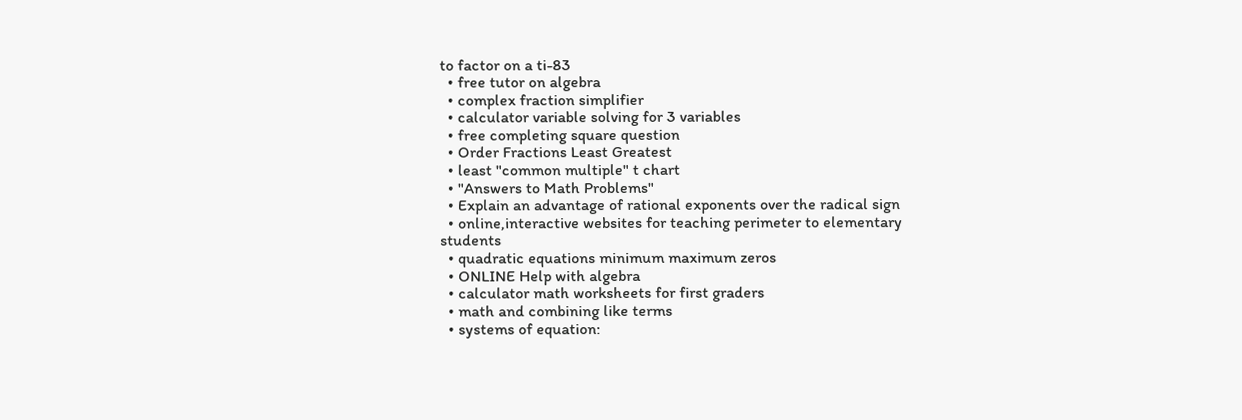to factor on a ti-83
  • free tutor on algebra
  • complex fraction simplifier
  • calculator variable solving for 3 variables
  • free completing square question
  • Order Fractions Least Greatest
  • least "common multiple" t chart
  • "Answers to Math Problems"
  • Explain an advantage of rational exponents over the radical sign
  • online,interactive websites for teaching perimeter to elementary students
  • quadratic equations minimum maximum zeros
  • ONLINE Help with algebra
  • calculator math worksheets for first graders
  • math and combining like terms
  • systems of equation: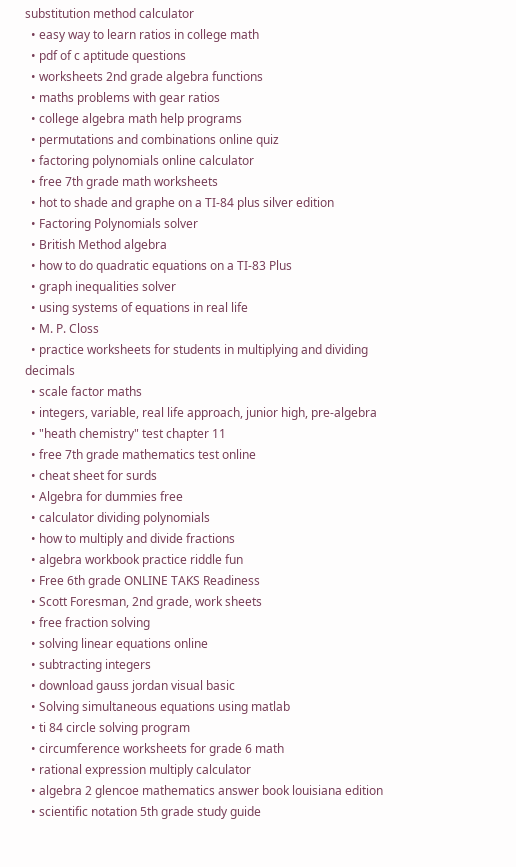substitution method calculator
  • easy way to learn ratios in college math
  • pdf of c aptitude questions
  • worksheets 2nd grade algebra functions
  • maths problems with gear ratios
  • college algebra math help programs
  • permutations and combinations online quiz
  • factoring polynomials online calculator
  • free 7th grade math worksheets
  • hot to shade and graphe on a TI-84 plus silver edition
  • Factoring Polynomials solver
  • British Method algebra
  • how to do quadratic equations on a TI-83 Plus
  • graph inequalities solver
  • using systems of equations in real life
  • M. P. Closs
  • practice worksheets for students in multiplying and dividing decimals
  • scale factor maths
  • integers, variable, real life approach, junior high, pre-algebra
  • "heath chemistry" test chapter 11
  • free 7th grade mathematics test online
  • cheat sheet for surds
  • Algebra for dummies free
  • calculator dividing polynomials
  • how to multiply and divide fractions
  • algebra workbook practice riddle fun
  • Free 6th grade ONLINE TAKS Readiness
  • Scott Foresman, 2nd grade, work sheets
  • free fraction solving
  • solving linear equations online
  • subtracting integers
  • download gauss jordan visual basic
  • Solving simultaneous equations using matlab
  • ti 84 circle solving program
  • circumference worksheets for grade 6 math
  • rational expression multiply calculator
  • algebra 2 glencoe mathematics answer book louisiana edition
  • scientific notation 5th grade study guide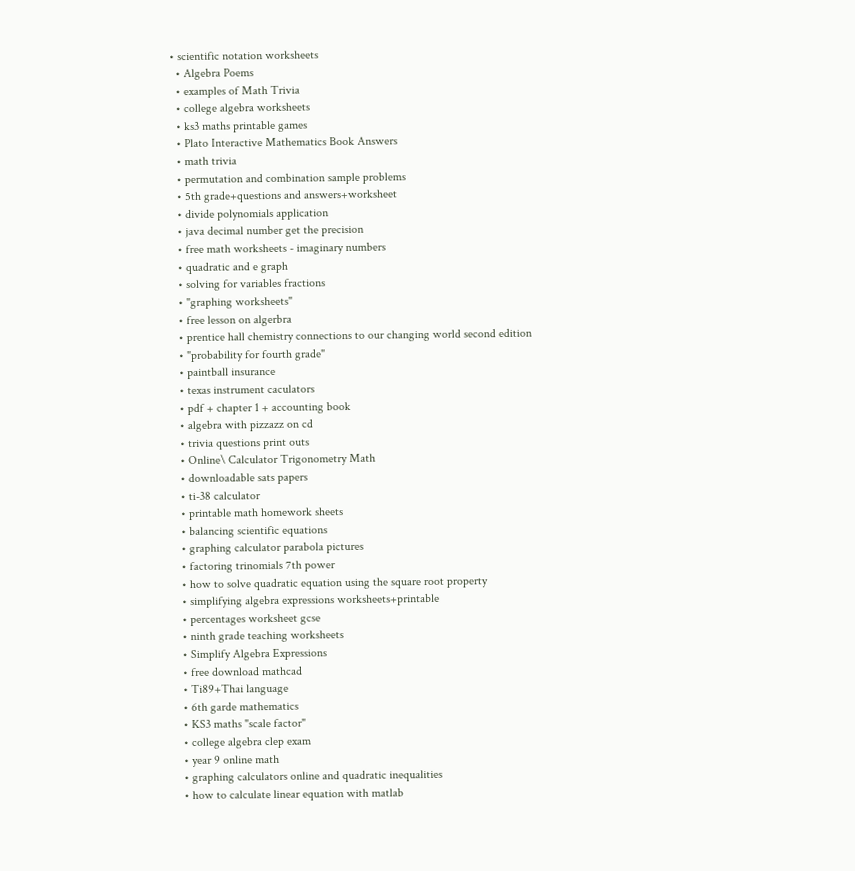• scientific notation worksheets
  • Algebra Poems
  • examples of Math Trivia
  • college algebra worksheets
  • ks3 maths printable games
  • Plato Interactive Mathematics Book Answers
  • math trivia
  • permutation and combination sample problems
  • 5th grade+questions and answers+worksheet
  • divide polynomials application
  • java decimal number get the precision
  • free math worksheets - imaginary numbers
  • quadratic and e graph
  • solving for variables fractions
  • "graphing worksheets"
  • free lesson on algerbra
  • prentice hall chemistry connections to our changing world second edition
  • "probability for fourth grade"
  • paintball insurance
  • texas instrument caculators
  • pdf + chapter 1 + accounting book
  • algebra with pizzazz on cd
  • trivia questions print outs
  • Online\ Calculator Trigonometry Math
  • downloadable sats papers
  • ti-38 calculator
  • printable math homework sheets
  • balancing scientific equations
  • graphing calculator parabola pictures
  • factoring trinomials 7th power
  • how to solve quadratic equation using the square root property
  • simplifying algebra expressions worksheets+printable
  • percentages worksheet gcse
  • ninth grade teaching worksheets
  • Simplify Algebra Expressions
  • free download mathcad
  • Ti89+Thai language
  • 6th garde mathematics
  • KS3 maths "scale factor"
  • college algebra clep exam
  • year 9 online math
  • graphing calculators online and quadratic inequalities
  • how to calculate linear equation with matlab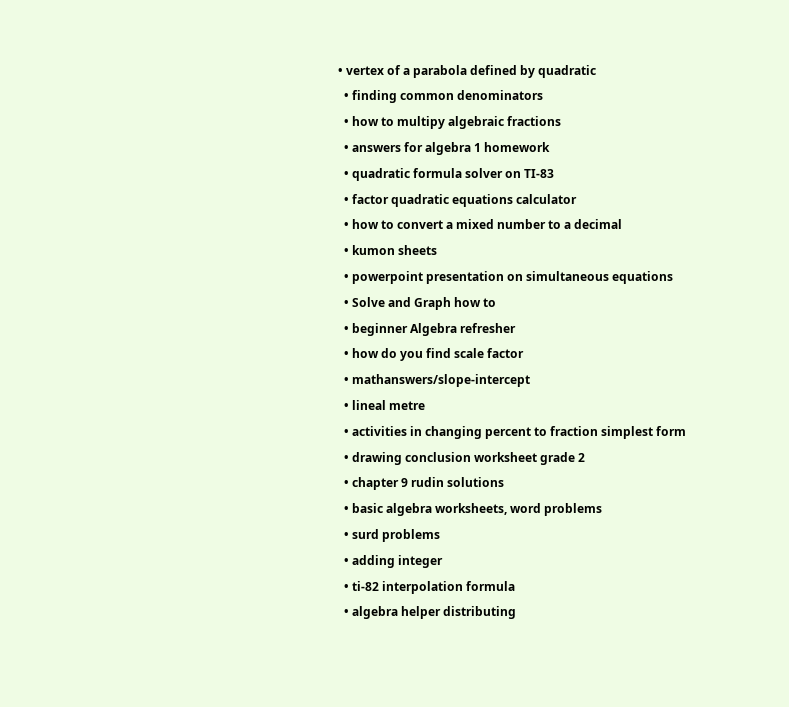• vertex of a parabola defined by quadratic
  • finding common denominators
  • how to multipy algebraic fractions
  • answers for algebra 1 homework
  • quadratic formula solver on TI-83
  • factor quadratic equations calculator
  • how to convert a mixed number to a decimal
  • kumon sheets
  • powerpoint presentation on simultaneous equations
  • Solve and Graph how to
  • beginner Algebra refresher
  • how do you find scale factor
  • mathanswers/slope-intercept
  • lineal metre
  • activities in changing percent to fraction simplest form
  • drawing conclusion worksheet grade 2
  • chapter 9 rudin solutions
  • basic algebra worksheets, word problems
  • surd problems
  • adding integer
  • ti-82 interpolation formula
  • algebra helper distributing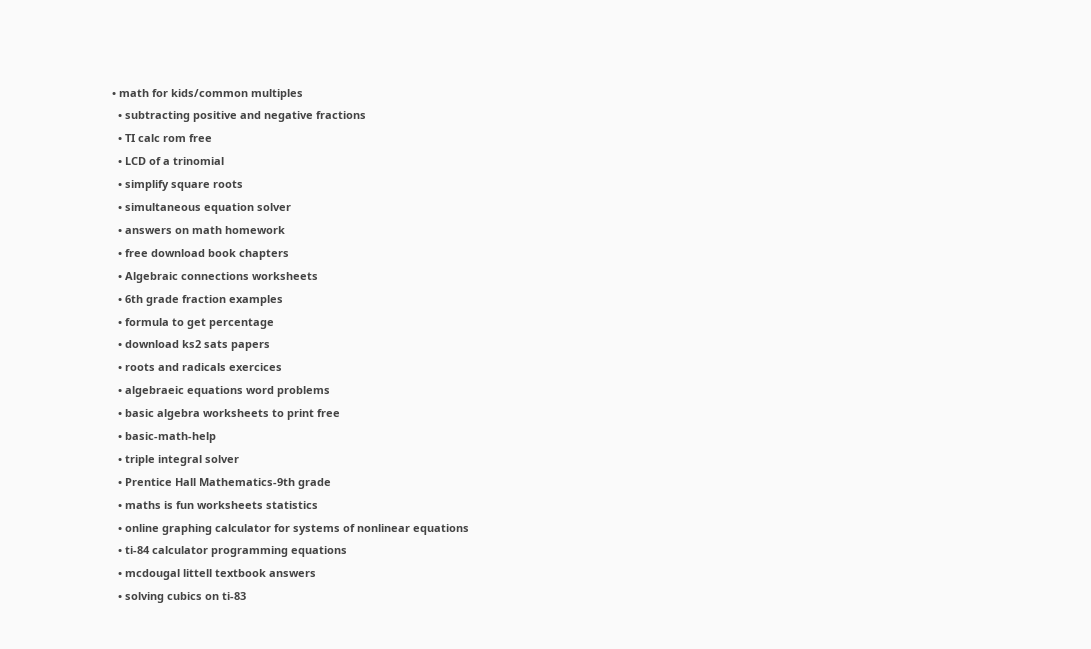• math for kids/common multiples
  • subtracting positive and negative fractions
  • TI calc rom free
  • LCD of a trinomial
  • simplify square roots
  • simultaneous equation solver
  • answers on math homework
  • free download book chapters
  • Algebraic connections worksheets
  • 6th grade fraction examples
  • formula to get percentage
  • download ks2 sats papers
  • roots and radicals exercices
  • algebraeic equations word problems
  • basic algebra worksheets to print free
  • basic-math-help
  • triple integral solver
  • Prentice Hall Mathematics-9th grade
  • maths is fun worksheets statistics
  • online graphing calculator for systems of nonlinear equations
  • ti-84 calculator programming equations
  • mcdougal littell textbook answers
  • solving cubics on ti-83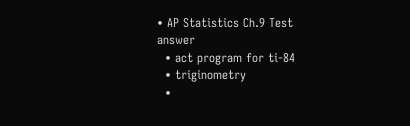• AP Statistics Ch.9 Test answer
  • act program for ti-84
  • triginometry
  •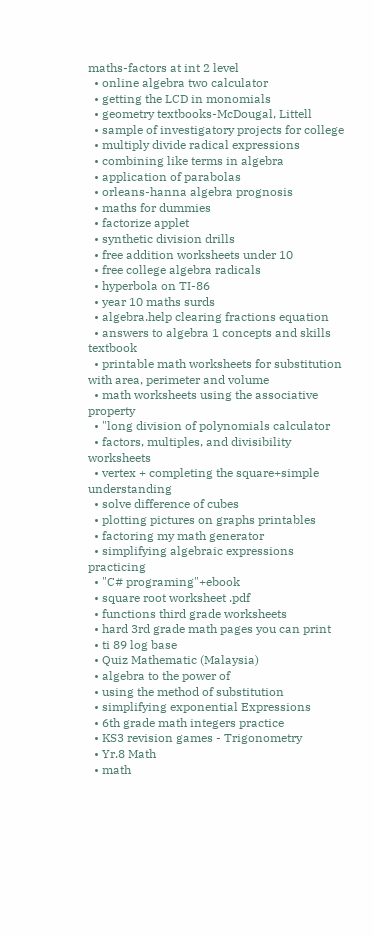maths-factors at int 2 level
  • online algebra two calculator
  • getting the LCD in monomials
  • geometry textbooks-McDougal, Littell
  • sample of investigatory projects for college
  • multiply divide radical expressions
  • combining like terms in algebra
  • application of parabolas
  • orleans-hanna algebra prognosis
  • maths for dummies
  • factorize applet
  • synthetic division drills
  • free addition worksheets under 10
  • free college algebra radicals
  • hyperbola on TI-86
  • year 10 maths surds
  • algebra.help clearing fractions equation
  • answers to algebra 1 concepts and skills textbook
  • printable math worksheets for substitution with area, perimeter and volume
  • math worksheets using the associative property
  • "long division of polynomials calculator
  • factors, multiples, and divisibility worksheets
  • vertex + completing the square+simple understanding
  • solve difference of cubes
  • plotting pictures on graphs printables
  • factoring my math generator
  • simplifying algebraic expressions practicing
  • "C# programing"+ebook
  • square root worksheet .pdf
  • functions third grade worksheets
  • hard 3rd grade math pages you can print
  • ti 89 log base
  • Quiz Mathematic (Malaysia)
  • algebra to the power of
  • using the method of substitution
  • simplifying exponential Expressions
  • 6th grade math integers practice
  • KS3 revision games - Trigonometry
  • Yr.8 Math
  • math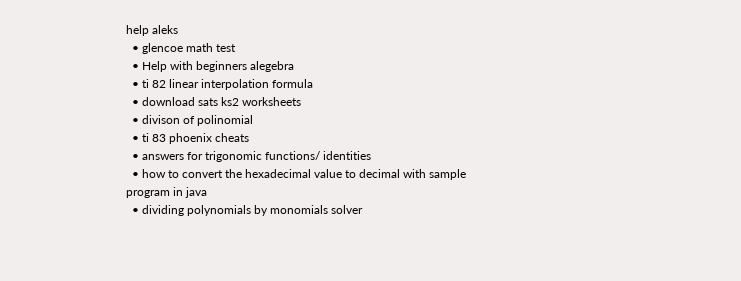help aleks
  • glencoe math test
  • Help with beginners alegebra
  • ti 82 linear interpolation formula
  • download sats ks2 worksheets
  • divison of polinomial
  • ti 83 phoenix cheats
  • answers for trigonomic functions/ identities
  • how to convert the hexadecimal value to decimal with sample program in java
  • dividing polynomials by monomials solver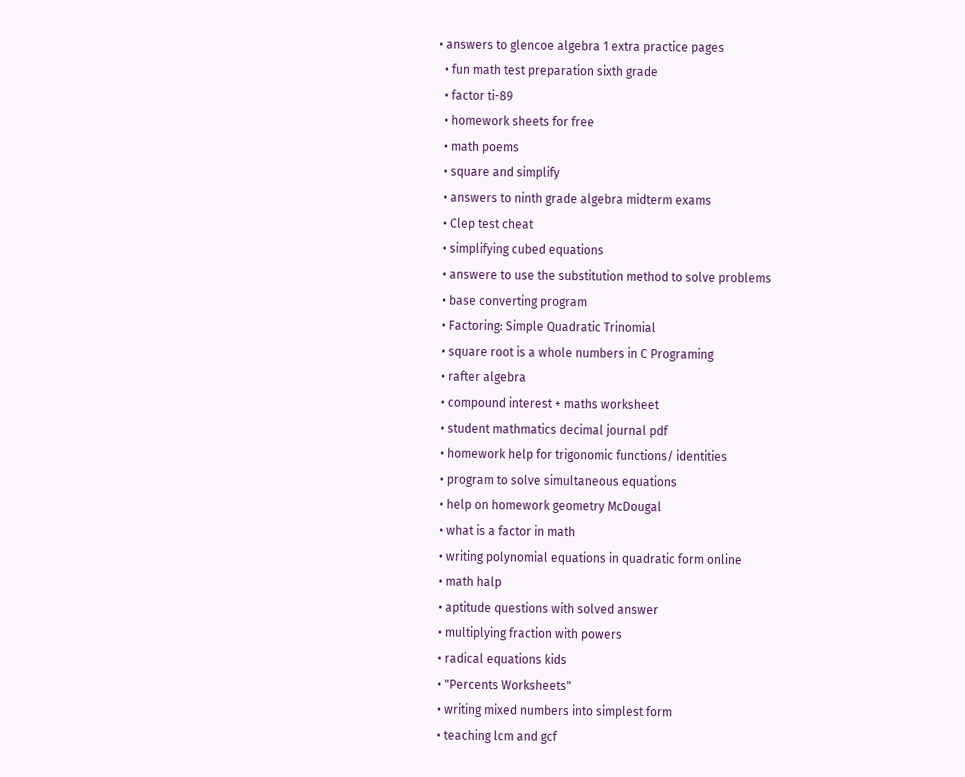• answers to glencoe algebra 1 extra practice pages
  • fun math test preparation sixth grade
  • factor ti-89
  • homework sheets for free
  • math poems
  • square and simplify
  • answers to ninth grade algebra midterm exams
  • Clep test cheat
  • simplifying cubed equations
  • answere to use the substitution method to solve problems
  • base converting program
  • Factoring: Simple Quadratic Trinomial
  • square root is a whole numbers in C Programing
  • rafter algebra
  • compound interest + maths worksheet
  • student mathmatics decimal journal pdf
  • homework help for trigonomic functions/ identities
  • program to solve simultaneous equations
  • help on homework geometry McDougal
  • what is a factor in math
  • writing polynomial equations in quadratic form online
  • math halp
  • aptitude questions with solved answer
  • multiplying fraction with powers
  • radical equations kids
  • "Percents Worksheets"
  • writing mixed numbers into simplest form
  • teaching lcm and gcf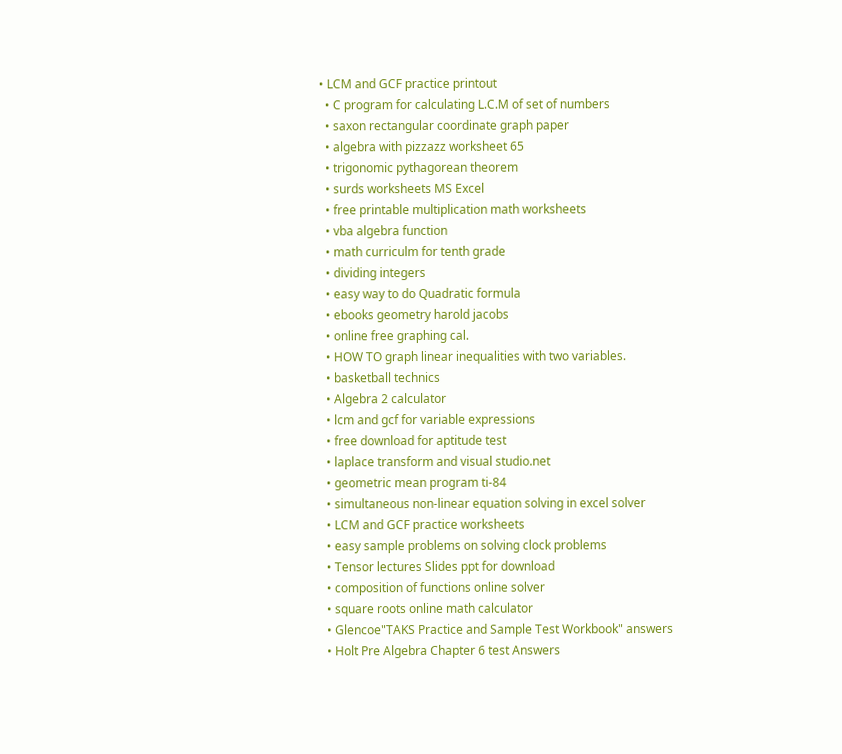• LCM and GCF practice printout
  • C program for calculating L.C.M of set of numbers
  • saxon rectangular coordinate graph paper
  • algebra with pizzazz worksheet 65
  • trigonomic pythagorean theorem
  • surds worksheets MS Excel
  • free printable multiplication math worksheets
  • vba algebra function
  • math curriculm for tenth grade
  • dividing integers
  • easy way to do Quadratic formula
  • ebooks geometry harold jacobs
  • online free graphing cal.
  • HOW TO graph linear inequalities with two variables.
  • basketball technics
  • Algebra 2 calculator
  • lcm and gcf for variable expressions
  • free download for aptitude test
  • laplace transform and visual studio.net
  • geometric mean program ti-84
  • simultaneous non-linear equation solving in excel solver
  • LCM and GCF practice worksheets
  • easy sample problems on solving clock problems
  • Tensor lectures Slides ppt for download
  • composition of functions online solver
  • square roots online math calculator
  • Glencoe"TAKS Practice and Sample Test Workbook" answers
  • Holt Pre Algebra Chapter 6 test Answers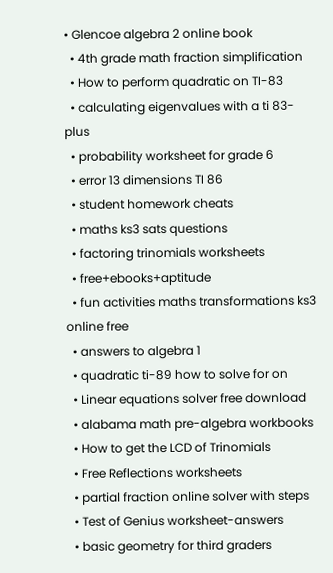• Glencoe algebra 2 online book
  • 4th grade math fraction simplification
  • How to perform quadratic on TI-83
  • calculating eigenvalues with a ti 83-plus
  • probability worksheet for grade 6
  • error 13 dimensions TI 86
  • student homework cheats
  • maths ks3 sats questions
  • factoring trinomials worksheets
  • free+ebooks+aptitude
  • fun activities maths transformations ks3 online free
  • answers to algebra 1
  • quadratic ti-89 how to solve for on
  • Linear equations solver free download
  • alabama math pre-algebra workbooks
  • How to get the LCD of Trinomials
  • Free Reflections worksheets
  • partial fraction online solver with steps
  • Test of Genius worksheet-answers
  • basic geometry for third graders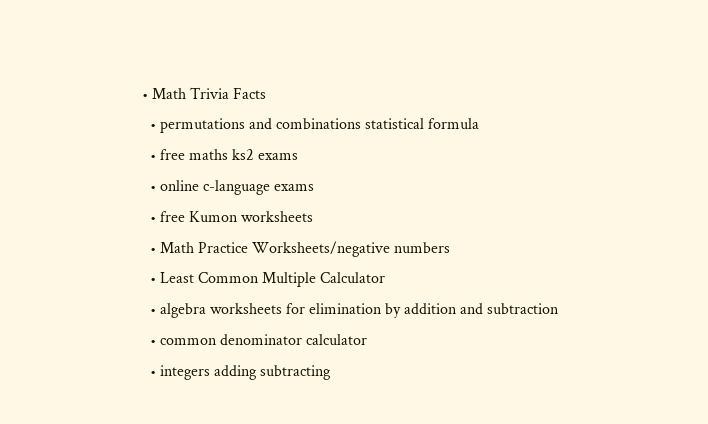• Math Trivia Facts
  • permutations and combinations statistical formula
  • free maths ks2 exams
  • online c-language exams
  • free Kumon worksheets
  • Math Practice Worksheets/negative numbers
  • Least Common Multiple Calculator
  • algebra worksheets for elimination by addition and subtraction
  • common denominator calculator
  • integers adding subtracting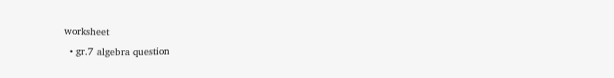worksheet
  • gr.7 algebra question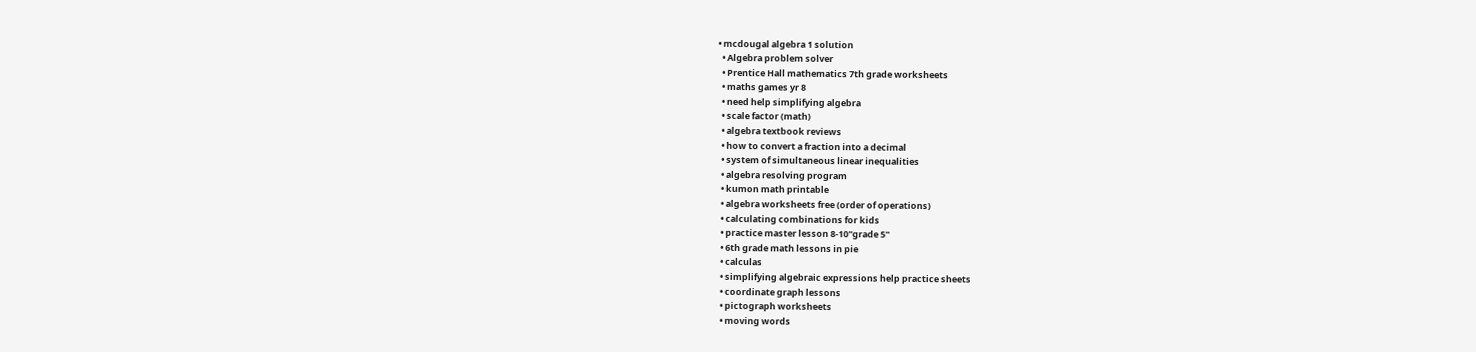• mcdougal algebra 1 solution
  • Algebra problem solver
  • Prentice Hall mathematics 7th grade worksheets
  • maths games yr 8
  • need help simplifying algebra
  • scale factor (math)
  • algebra textbook reviews
  • how to convert a fraction into a decimal
  • system of simultaneous linear inequalities
  • algebra resolving program
  • kumon math printable
  • algebra worksheets free (order of operations)
  • calculating combinations for kids
  • practice master lesson 8-10''grade 5''
  • 6th grade math lessons in pie
  • calculas
  • simplifying algebraic expressions help practice sheets
  • coordinate graph lessons
  • pictograph worksheets
  • moving words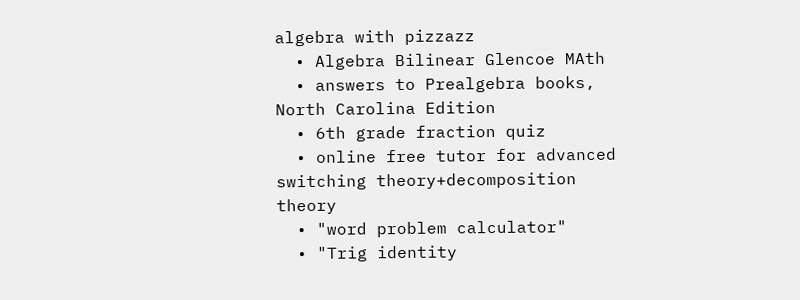algebra with pizzazz
  • Algebra Bilinear Glencoe MAth
  • answers to Prealgebra books, North Carolina Edition
  • 6th grade fraction quiz
  • online free tutor for advanced switching theory+decomposition theory
  • "word problem calculator"
  • "Trig identity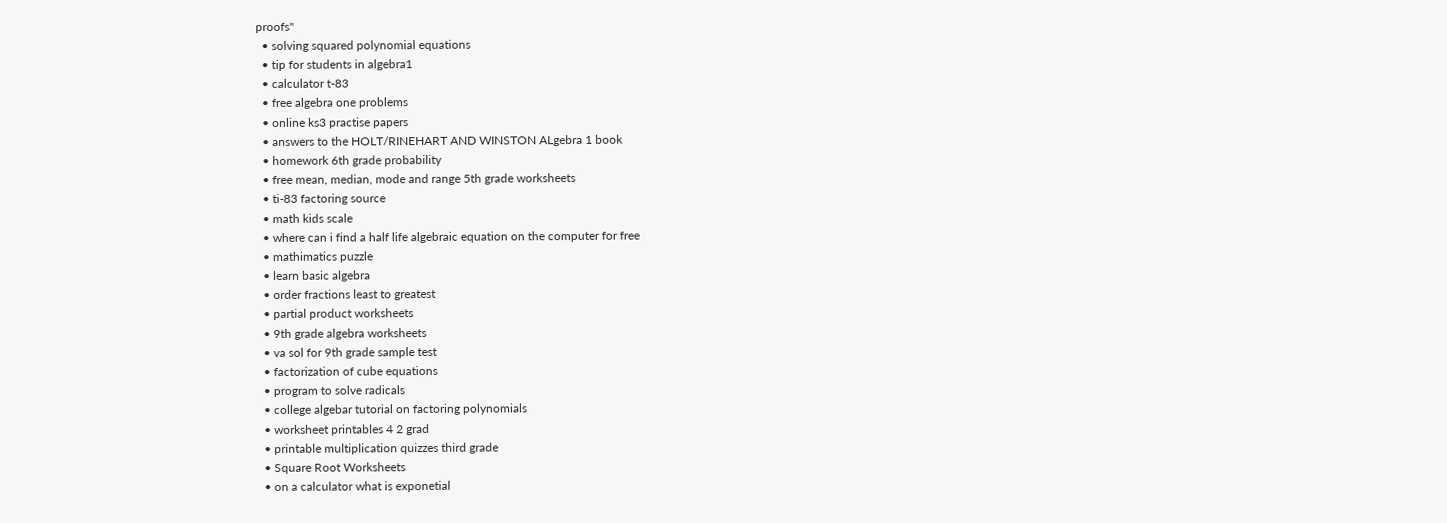proofs"
  • solving squared polynomial equations
  • tip for students in algebra1
  • calculator t-83
  • free algebra one problems
  • online ks3 practise papers
  • answers to the HOLT/RINEHART AND WINSTON ALgebra 1 book
  • homework 6th grade probability
  • free mean, median, mode and range 5th grade worksheets
  • ti-83 factoring source
  • math kids scale
  • where can i find a half life algebraic equation on the computer for free
  • mathimatics puzzle
  • learn basic algebra
  • order fractions least to greatest
  • partial product worksheets
  • 9th grade algebra worksheets
  • va sol for 9th grade sample test
  • factorization of cube equations
  • program to solve radicals
  • college algebar tutorial on factoring polynomials
  • worksheet printables 4 2 grad
  • printable multiplication quizzes third grade
  • Square Root Worksheets
  • on a calculator what is exponetial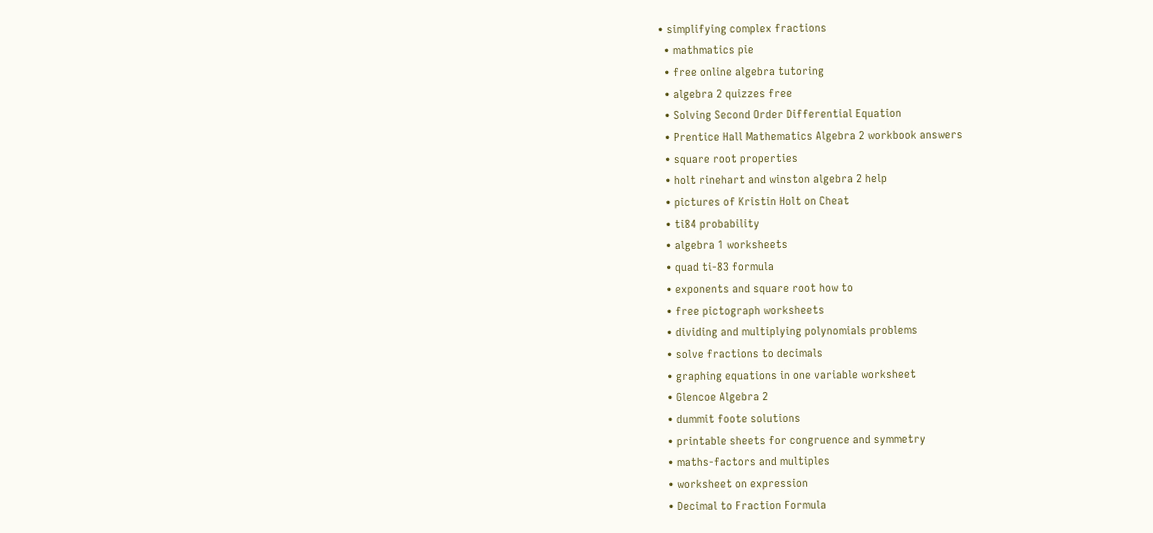• simplifying complex fractions
  • mathmatics pie
  • free online algebra tutoring
  • algebra 2 quizzes free
  • Solving Second Order Differential Equation
  • Prentice Hall Mathematics Algebra 2 workbook answers
  • square root properties
  • holt rinehart and winston algebra 2 help
  • pictures of Kristin Holt on Cheat
  • ti84 probability
  • algebra 1 worksheets
  • quad ti-83 formula
  • exponents and square root how to
  • free pictograph worksheets
  • dividing and multiplying polynomials problems
  • solve fractions to decimals
  • graphing equations in one variable worksheet
  • Glencoe Algebra 2
  • dummit foote solutions
  • printable sheets for congruence and symmetry
  • maths-factors and multiples
  • worksheet on expression
  • Decimal to Fraction Formula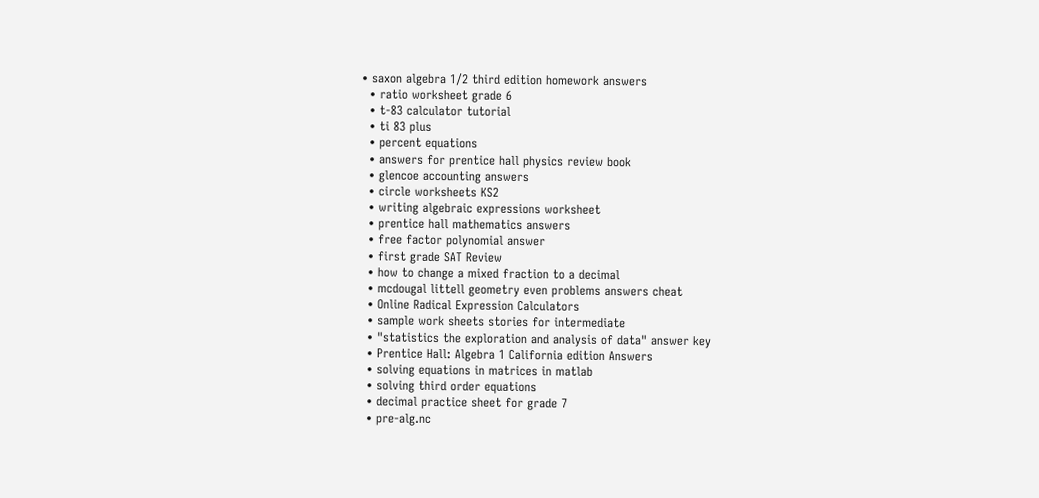• saxon algebra 1/2 third edition homework answers
  • ratio worksheet grade 6
  • t-83 calculator tutorial
  • ti 83 plus
  • percent equations
  • answers for prentice hall physics review book
  • glencoe accounting answers
  • circle worksheets KS2
  • writing algebraic expressions worksheet
  • prentice hall mathematics answers
  • free factor polynomial answer
  • first grade SAT Review
  • how to change a mixed fraction to a decimal
  • mcdougal littell geometry even problems answers cheat
  • Online Radical Expression Calculators
  • sample work sheets stories for intermediate
  • "statistics the exploration and analysis of data" answer key
  • Prentice Hall: Algebra 1 California edition Answers
  • solving equations in matrices in matlab
  • solving third order equations
  • decimal practice sheet for grade 7
  • pre-alg.nc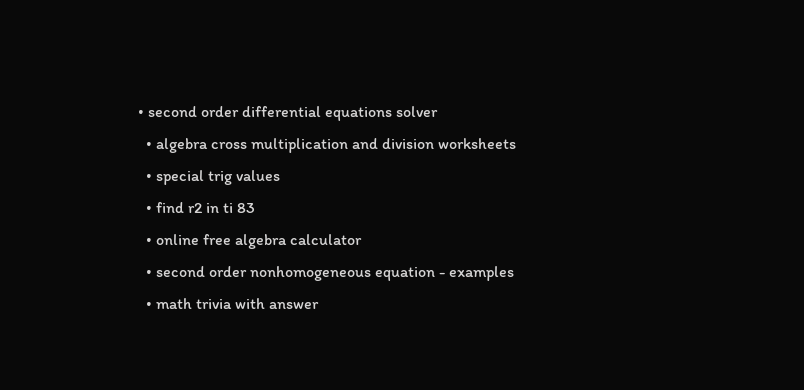• second order differential equations solver
  • algebra cross multiplication and division worksheets
  • special trig values
  • find r2 in ti 83
  • online free algebra calculator
  • second order nonhomogeneous equation - examples
  • math trivia with answer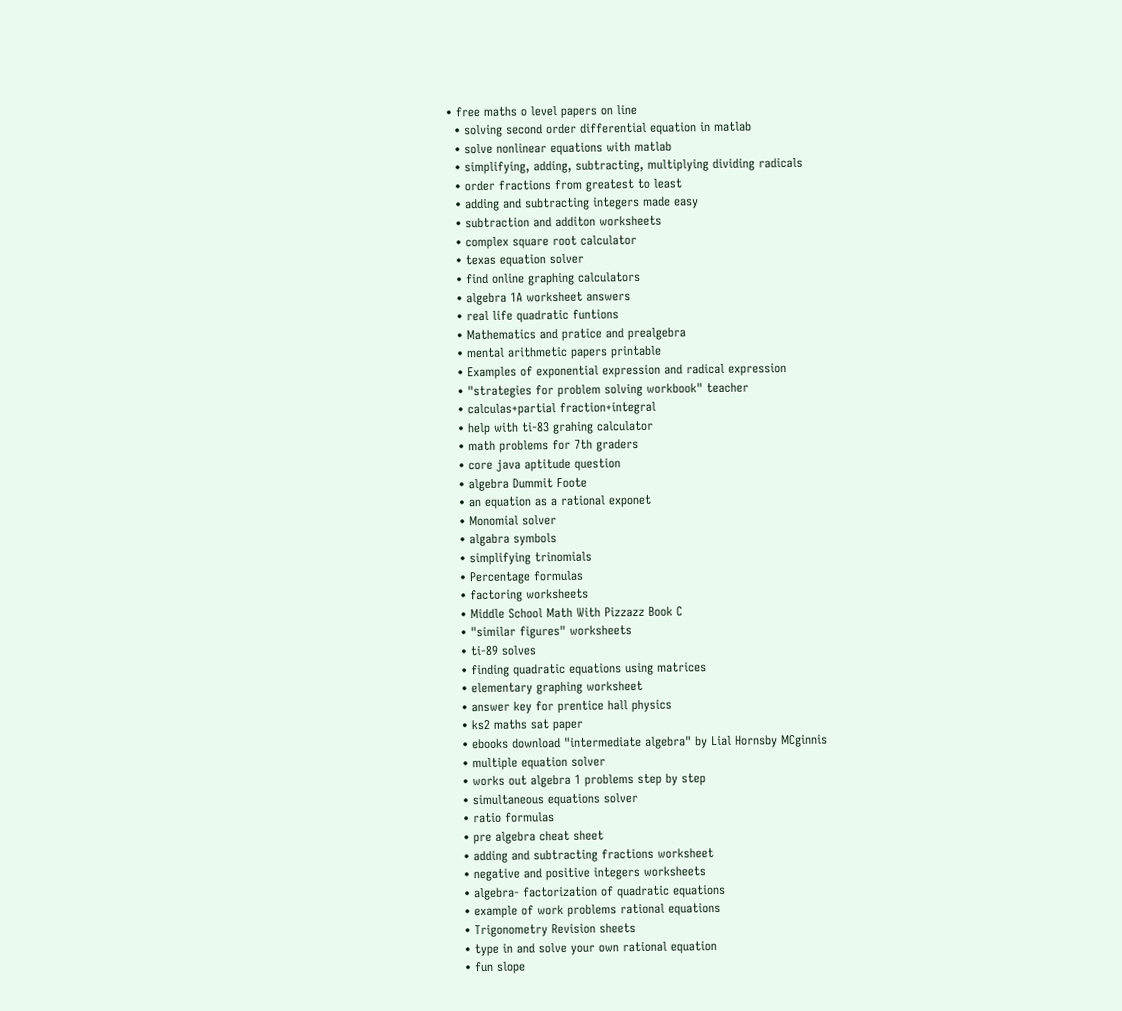• free maths o level papers on line
  • solving second order differential equation in matlab
  • solve nonlinear equations with matlab
  • simplifying, adding, subtracting, multiplying dividing radicals
  • order fractions from greatest to least
  • adding and subtracting integers made easy
  • subtraction and additon worksheets
  • complex square root calculator
  • texas equation solver
  • find online graphing calculators
  • algebra 1A worksheet answers
  • real life quadratic funtions
  • Mathematics and pratice and prealgebra
  • mental arithmetic papers printable
  • Examples of exponential expression and radical expression
  • "strategies for problem solving workbook" teacher
  • calculas+partial fraction+integral
  • help with ti-83 grahing calculator
  • math problems for 7th graders
  • core java aptitude question
  • algebra Dummit Foote
  • an equation as a rational exponet
  • Monomial solver
  • algabra symbols
  • simplifying trinomials
  • Percentage formulas
  • factoring worksheets
  • Middle School Math With Pizzazz Book C
  • "similar figures" worksheets
  • ti-89 solves
  • finding quadratic equations using matrices
  • elementary graphing worksheet
  • answer key for prentice hall physics
  • ks2 maths sat paper
  • ebooks download "intermediate algebra" by Lial Hornsby MCginnis
  • multiple equation solver
  • works out algebra 1 problems step by step
  • simultaneous equations solver
  • ratio formulas
  • pre algebra cheat sheet
  • adding and subtracting fractions worksheet
  • negative and positive integers worksheets
  • algebra- factorization of quadratic equations
  • example of work problems rational equations
  • Trigonometry Revision sheets
  • type in and solve your own rational equation
  • fun slope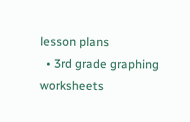lesson plans
  • 3rd grade graphing worksheets